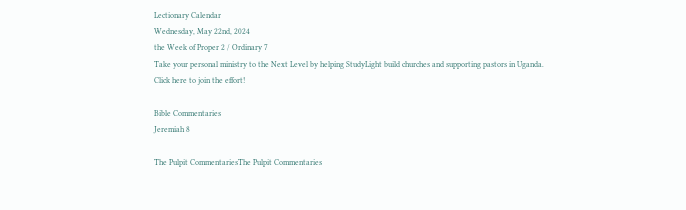Lectionary Calendar
Wednesday, May 22nd, 2024
the Week of Proper 2 / Ordinary 7
Take your personal ministry to the Next Level by helping StudyLight build churches and supporting pastors in Uganda.
Click here to join the effort!

Bible Commentaries
Jeremiah 8

The Pulpit CommentariesThe Pulpit Commentaries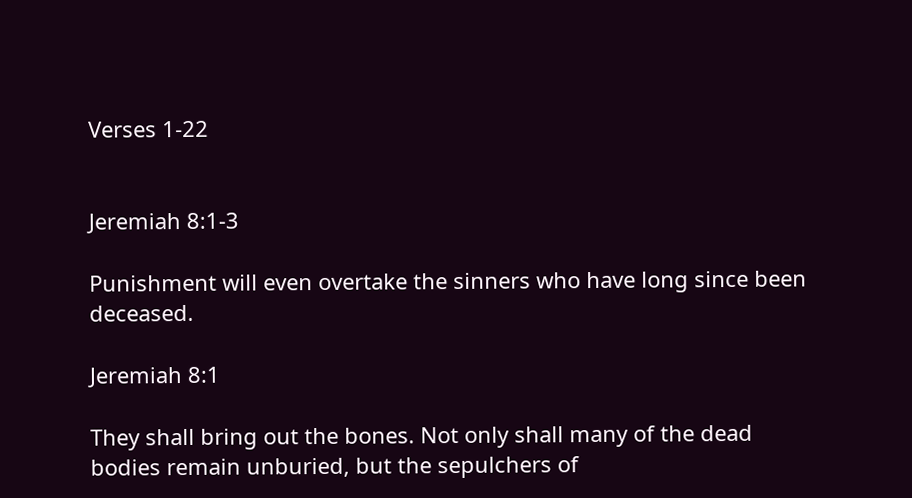Verses 1-22


Jeremiah 8:1-3

Punishment will even overtake the sinners who have long since been deceased.

Jeremiah 8:1

They shall bring out the bones. Not only shall many of the dead bodies remain unburied, but the sepulchers of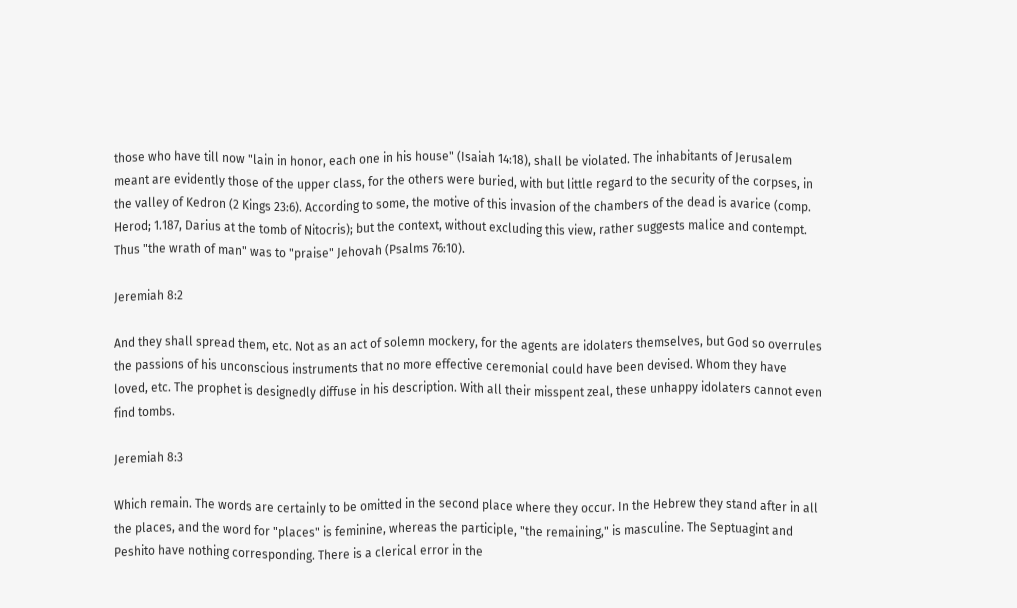those who have till now "lain in honor, each one in his house" (Isaiah 14:18), shall be violated. The inhabitants of Jerusalem meant are evidently those of the upper class, for the others were buried, with but little regard to the security of the corpses, in the valley of Kedron (2 Kings 23:6). According to some, the motive of this invasion of the chambers of the dead is avarice (comp. Herod; 1.187, Darius at the tomb of Nitocris); but the context, without excluding this view, rather suggests malice and contempt. Thus "the wrath of man" was to "praise" Jehovah (Psalms 76:10).

Jeremiah 8:2

And they shall spread them, etc. Not as an act of solemn mockery, for the agents are idolaters themselves, but God so overrules the passions of his unconscious instruments that no more effective ceremonial could have been devised. Whom they have loved, etc. The prophet is designedly diffuse in his description. With all their misspent zeal, these unhappy idolaters cannot even find tombs.

Jeremiah 8:3

Which remain. The words are certainly to be omitted in the second place where they occur. In the Hebrew they stand after in all the places, and the word for "places" is feminine, whereas the participle, "the remaining," is masculine. The Septuagint and Peshito have nothing corresponding. There is a clerical error in the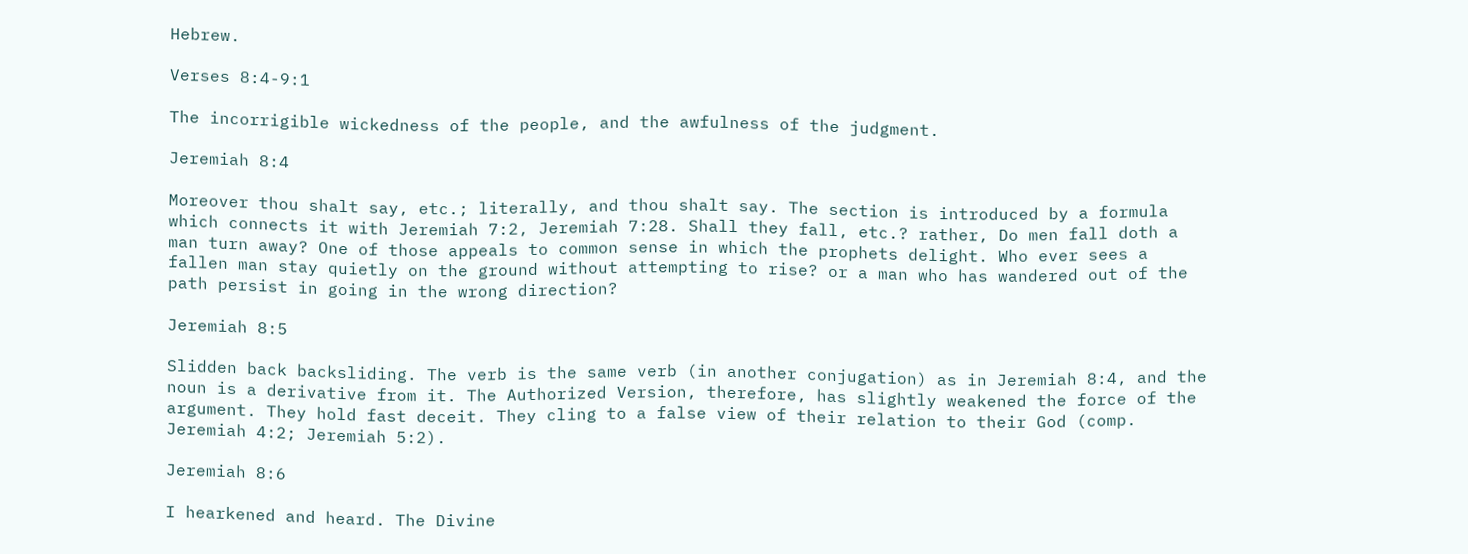Hebrew.

Verses 8:4-9:1

The incorrigible wickedness of the people, and the awfulness of the judgment.

Jeremiah 8:4

Moreover thou shalt say, etc.; literally, and thou shalt say. The section is introduced by a formula which connects it with Jeremiah 7:2, Jeremiah 7:28. Shall they fall, etc.? rather, Do men fall doth a man turn away? One of those appeals to common sense in which the prophets delight. Who ever sees a fallen man stay quietly on the ground without attempting to rise? or a man who has wandered out of the path persist in going in the wrong direction?

Jeremiah 8:5

Slidden back backsliding. The verb is the same verb (in another conjugation) as in Jeremiah 8:4, and the noun is a derivative from it. The Authorized Version, therefore, has slightly weakened the force of the argument. They hold fast deceit. They cling to a false view of their relation to their God (comp. Jeremiah 4:2; Jeremiah 5:2).

Jeremiah 8:6

I hearkened and heard. The Divine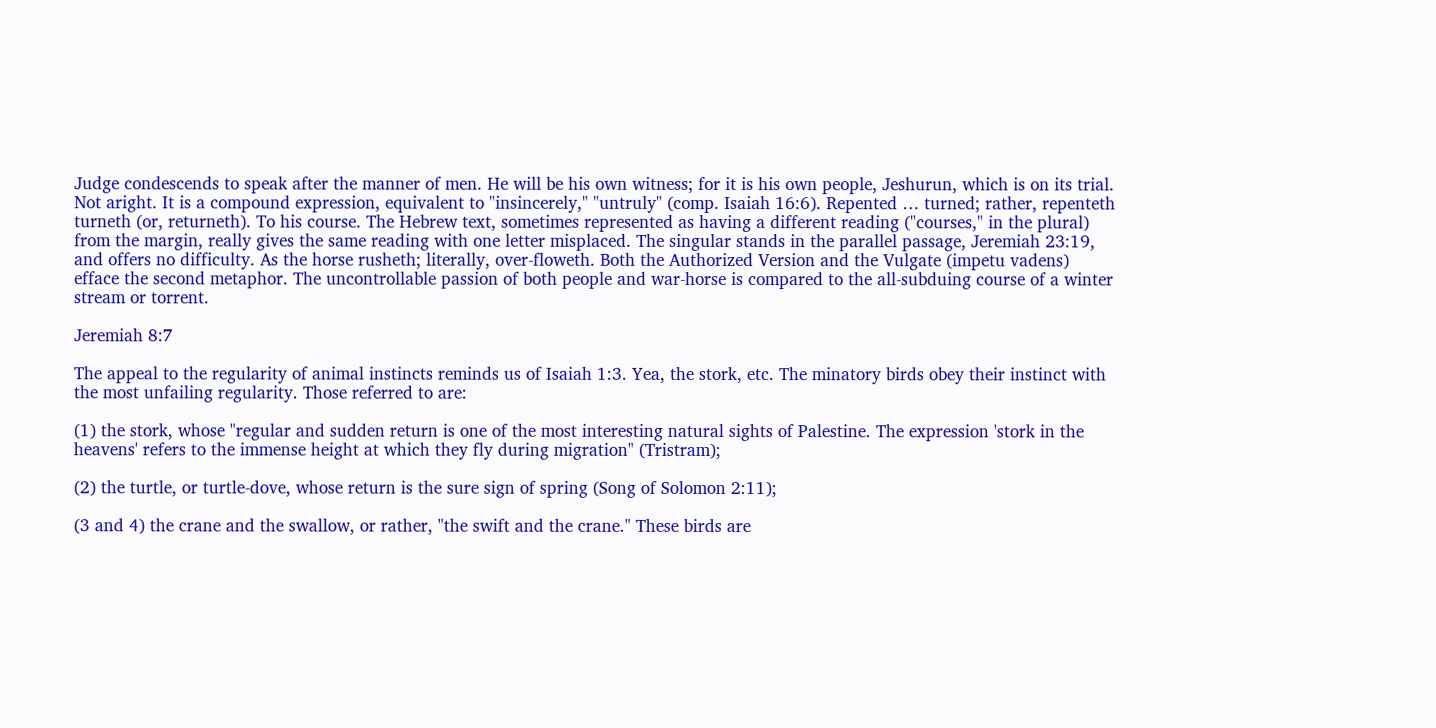Judge condescends to speak after the manner of men. He will be his own witness; for it is his own people, Jeshurun, which is on its trial. Not aright. It is a compound expression, equivalent to "insincerely," "untruly" (comp. Isaiah 16:6). Repented … turned; rather, repenteth turneth (or, returneth). To his course. The Hebrew text, sometimes represented as having a different reading ("courses," in the plural) from the margin, really gives the same reading with one letter misplaced. The singular stands in the parallel passage, Jeremiah 23:19, and offers no difficulty. As the horse rusheth; literally, over-floweth. Both the Authorized Version and the Vulgate (impetu vadens) efface the second metaphor. The uncontrollable passion of both people and war-horse is compared to the all-subduing course of a winter stream or torrent.

Jeremiah 8:7

The appeal to the regularity of animal instincts reminds us of Isaiah 1:3. Yea, the stork, etc. The minatory birds obey their instinct with the most unfailing regularity. Those referred to are:

(1) the stork, whose "regular and sudden return is one of the most interesting natural sights of Palestine. The expression 'stork in the heavens' refers to the immense height at which they fly during migration" (Tristram);

(2) the turtle, or turtle-dove, whose return is the sure sign of spring (Song of Solomon 2:11);

(3 and 4) the crane and the swallow, or rather, "the swift and the crane." These birds are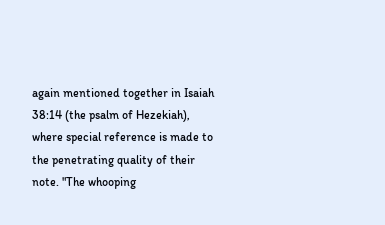again mentioned together in Isaiah 38:14 (the psalm of Hezekiah), where special reference is made to the penetrating quality of their note. "The whooping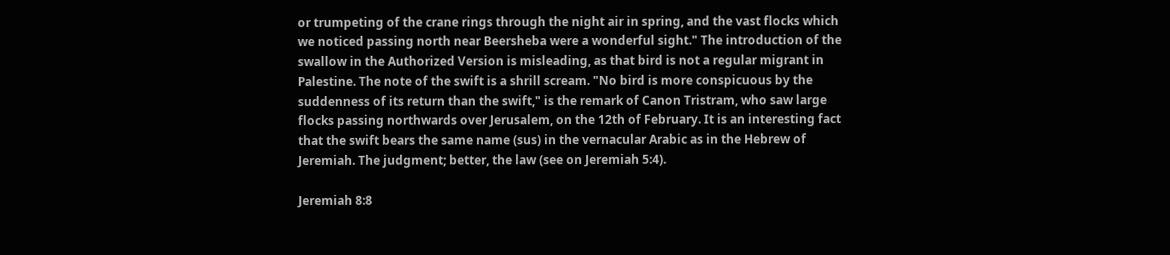or trumpeting of the crane rings through the night air in spring, and the vast flocks which we noticed passing north near Beersheba were a wonderful sight." The introduction of the swallow in the Authorized Version is misleading, as that bird is not a regular migrant in Palestine. The note of the swift is a shrill scream. "No bird is more conspicuous by the suddenness of its return than the swift," is the remark of Canon Tristram, who saw large flocks passing northwards over Jerusalem, on the 12th of February. It is an interesting fact that the swift bears the same name (sus) in the vernacular Arabic as in the Hebrew of Jeremiah. The judgment; better, the law (see on Jeremiah 5:4).

Jeremiah 8:8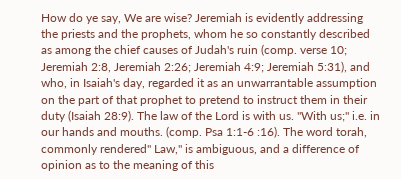How do ye say, We are wise? Jeremiah is evidently addressing the priests and the prophets, whom he so constantly described as among the chief causes of Judah's ruin (comp. verse 10; Jeremiah 2:8, Jeremiah 2:26; Jeremiah 4:9; Jeremiah 5:31), and who, in Isaiah's day, regarded it as an unwarrantable assumption on the part of that prophet to pretend to instruct them in their duty (Isaiah 28:9). The law of the Lord is with us. "With us;" i.e. in our hands and mouths. (comp. Psa 1:1-6 :16). The word torah, commonly rendered" Law," is ambiguous, and a difference of opinion as to the meaning of this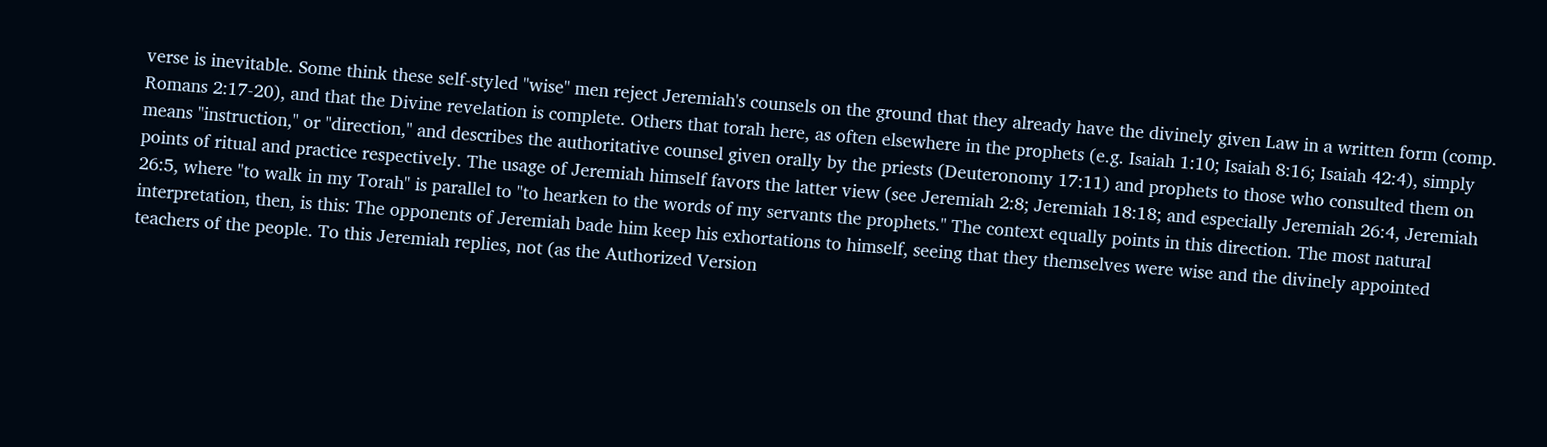verse is inevitable. Some think these self-styled "wise" men reject Jeremiah's counsels on the ground that they already have the divinely given Law in a written form (comp. Romans 2:17-20), and that the Divine revelation is complete. Others that torah here, as often elsewhere in the prophets (e.g. Isaiah 1:10; Isaiah 8:16; Isaiah 42:4), simply means "instruction," or "direction," and describes the authoritative counsel given orally by the priests (Deuteronomy 17:11) and prophets to those who consulted them on points of ritual and practice respectively. The usage of Jeremiah himself favors the latter view (see Jeremiah 2:8; Jeremiah 18:18; and especially Jeremiah 26:4, Jeremiah 26:5, where "to walk in my Torah" is parallel to "to hearken to the words of my servants the prophets." The context equally points in this direction. The most natural interpretation, then, is this: The opponents of Jeremiah bade him keep his exhortations to himself, seeing that they themselves were wise and the divinely appointed teachers of the people. To this Jeremiah replies, not (as the Authorized Version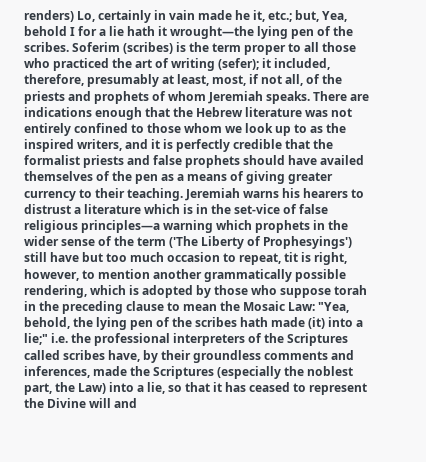renders) Lo, certainly in vain made he it, etc.; but, Yea, behold I for a lie hath it wrought—the lying pen of the scribes. Soferim (scribes) is the term proper to all those who practiced the art of writing (sefer); it included, therefore, presumably at least, most, if not all, of the priests and prophets of whom Jeremiah speaks. There are indications enough that the Hebrew literature was not entirely confined to those whom we look up to as the inspired writers, and it is perfectly credible that the formalist priests and false prophets should have availed themselves of the pen as a means of giving greater currency to their teaching. Jeremiah warns his hearers to distrust a literature which is in the set-vice of false religious principles—a warning which prophets in the wider sense of the term ('The Liberty of Prophesyings') still have but too much occasion to repeat, tit is right, however, to mention another grammatically possible rendering, which is adopted by those who suppose torah in the preceding clause to mean the Mosaic Law: "Yea, behold, the lying pen of the scribes hath made (it) into a lie;" i.e. the professional interpreters of the Scriptures called scribes have, by their groundless comments and inferences, made the Scriptures (especially the noblest part, the Law) into a lie, so that it has ceased to represent the Divine will and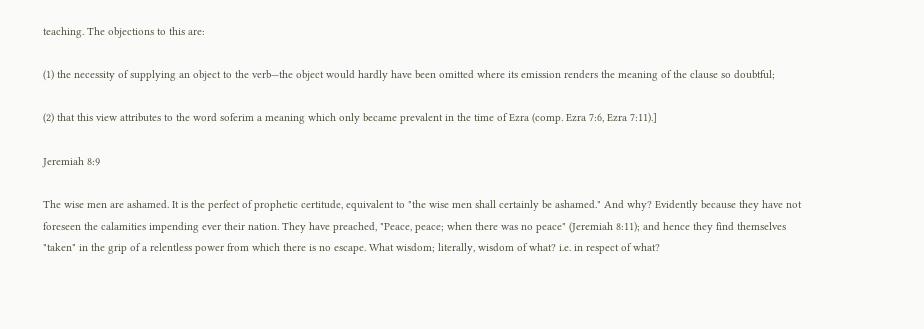teaching. The objections to this are:

(1) the necessity of supplying an object to the verb—the object would hardly have been omitted where its emission renders the meaning of the clause so doubtful;

(2) that this view attributes to the word soferim a meaning which only became prevalent in the time of Ezra (comp. Ezra 7:6, Ezra 7:11).]

Jeremiah 8:9

The wise men are ashamed. It is the perfect of prophetic certitude, equivalent to "the wise men shall certainly be ashamed." And why? Evidently because they have not foreseen the calamities impending ever their nation. They have preached, "Peace, peace; when there was no peace" (Jeremiah 8:11); and hence they find themselves "taken" in the grip of a relentless power from which there is no escape. What wisdom; literally, wisdom of what? i.e. in respect of what?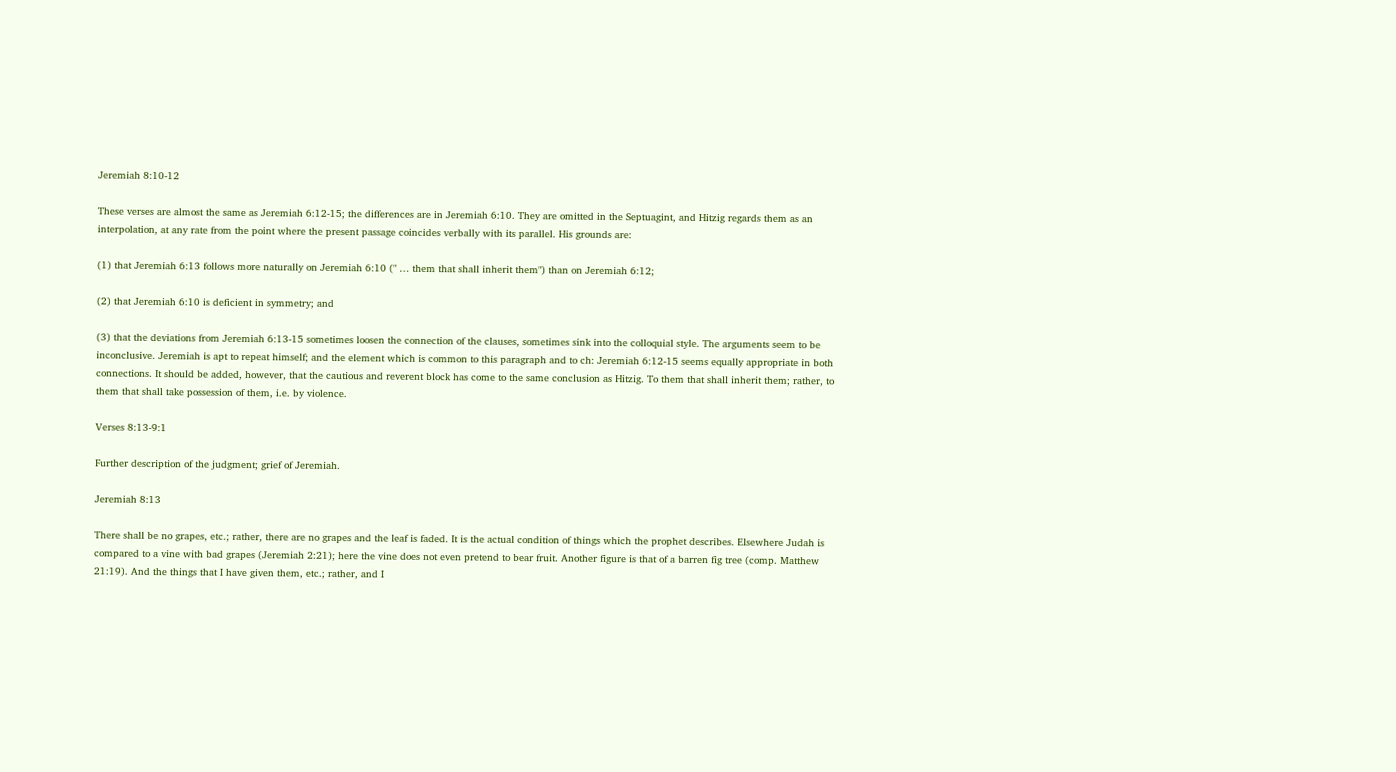Jeremiah 8:10-12

These verses are almost the same as Jeremiah 6:12-15; the differences are in Jeremiah 6:10. They are omitted in the Septuagint, and Hitzig regards them as an interpolation, at any rate from the point where the present passage coincides verbally with its parallel. His grounds are:

(1) that Jeremiah 6:13 follows more naturally on Jeremiah 6:10 (" … them that shall inherit them") than on Jeremiah 6:12;

(2) that Jeremiah 6:10 is deficient in symmetry; and

(3) that the deviations from Jeremiah 6:13-15 sometimes loosen the connection of the clauses, sometimes sink into the colloquial style. The arguments seem to be inconclusive. Jeremiah is apt to repeat himself; and the element which is common to this paragraph and to ch: Jeremiah 6:12-15 seems equally appropriate in both connections. It should be added, however, that the cautious and reverent block has come to the same conclusion as Hitzig. To them that shall inherit them; rather, to them that shall take possession of them, i.e. by violence.

Verses 8:13-9:1

Further description of the judgment; grief of Jeremiah.

Jeremiah 8:13

There shall be no grapes, etc.; rather, there are no grapes and the leaf is faded. It is the actual condition of things which the prophet describes. Elsewhere Judah is compared to a vine with bad grapes (Jeremiah 2:21); here the vine does not even pretend to bear fruit. Another figure is that of a barren fig tree (comp. Matthew 21:19). And the things that I have given them, etc.; rather, and I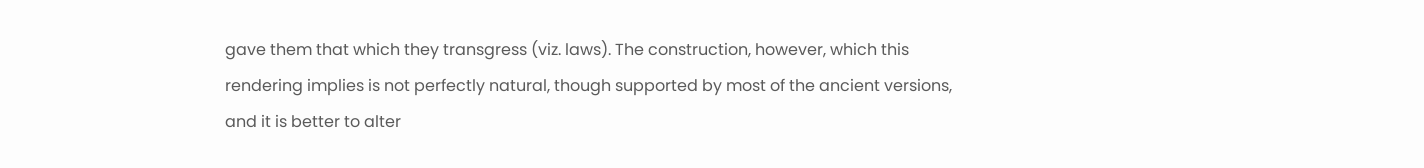gave them that which they transgress (viz. laws). The construction, however, which this rendering implies is not perfectly natural, though supported by most of the ancient versions, and it is better to alter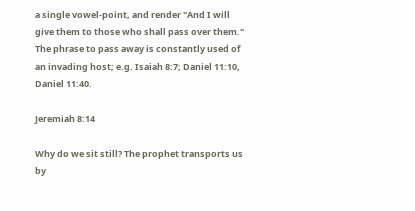a single vowel-point, and render "And I will give them to those who shall pass over them." The phrase to pass away is constantly used of an invading host; e.g. Isaiah 8:7; Daniel 11:10, Daniel 11:40.

Jeremiah 8:14

Why do we sit still? The prophet transports us by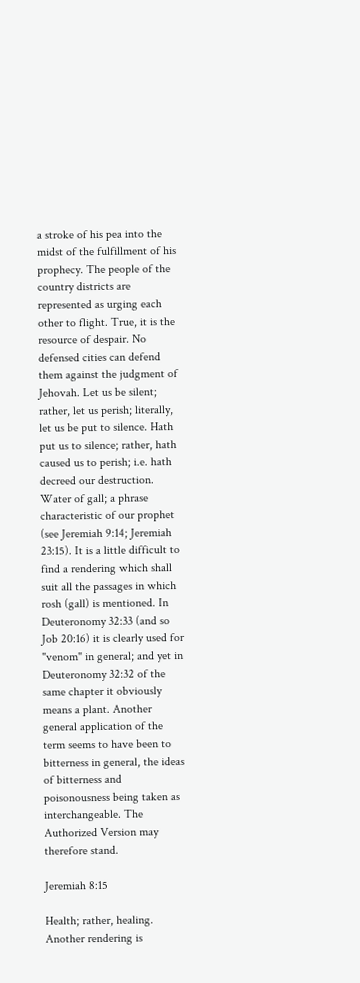a stroke of his pea into the midst of the fulfillment of his prophecy. The people of the country districts are represented as urging each other to flight. True, it is the resource of despair. No defensed cities can defend them against the judgment of Jehovah. Let us be silent; rather, let us perish; literally, let us be put to silence. Hath put us to silence; rather, hath caused us to perish; i.e. hath decreed our destruction. Water of gall; a phrase characteristic of our prophet (see Jeremiah 9:14; Jeremiah 23:15). It is a little difficult to find a rendering which shall suit all the passages in which rosh (gall) is mentioned. In Deuteronomy 32:33 (and so Job 20:16) it is clearly used for "venom" in general; and yet in Deuteronomy 32:32 of the same chapter it obviously means a plant. Another general application of the term seems to have been to bitterness in general, the ideas of bitterness and poisonousness being taken as interchangeable. The Authorized Version may therefore stand.

Jeremiah 8:15

Health; rather, healing. Another rendering is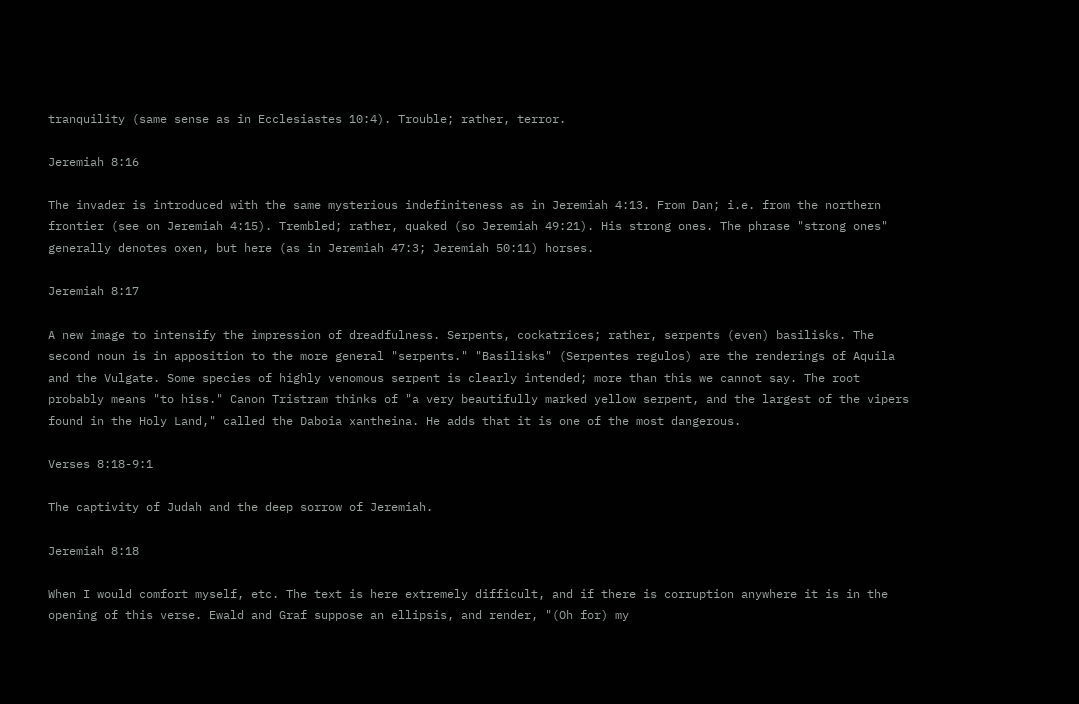tranquility (same sense as in Ecclesiastes 10:4). Trouble; rather, terror.

Jeremiah 8:16

The invader is introduced with the same mysterious indefiniteness as in Jeremiah 4:13. From Dan; i.e. from the northern frontier (see on Jeremiah 4:15). Trembled; rather, quaked (so Jeremiah 49:21). His strong ones. The phrase "strong ones" generally denotes oxen, but here (as in Jeremiah 47:3; Jeremiah 50:11) horses.

Jeremiah 8:17

A new image to intensify the impression of dreadfulness. Serpents, cockatrices; rather, serpents (even) basilisks. The second noun is in apposition to the more general "serpents." "Basilisks" (Serpentes regulos) are the renderings of Aquila and the Vulgate. Some species of highly venomous serpent is clearly intended; more than this we cannot say. The root probably means "to hiss." Canon Tristram thinks of "a very beautifully marked yellow serpent, and the largest of the vipers found in the Holy Land," called the Daboia xantheina. He adds that it is one of the most dangerous.

Verses 8:18-9:1

The captivity of Judah and the deep sorrow of Jeremiah.

Jeremiah 8:18

When I would comfort myself, etc. The text is here extremely difficult, and if there is corruption anywhere it is in the opening of this verse. Ewald and Graf suppose an ellipsis, and render, "(Oh for) my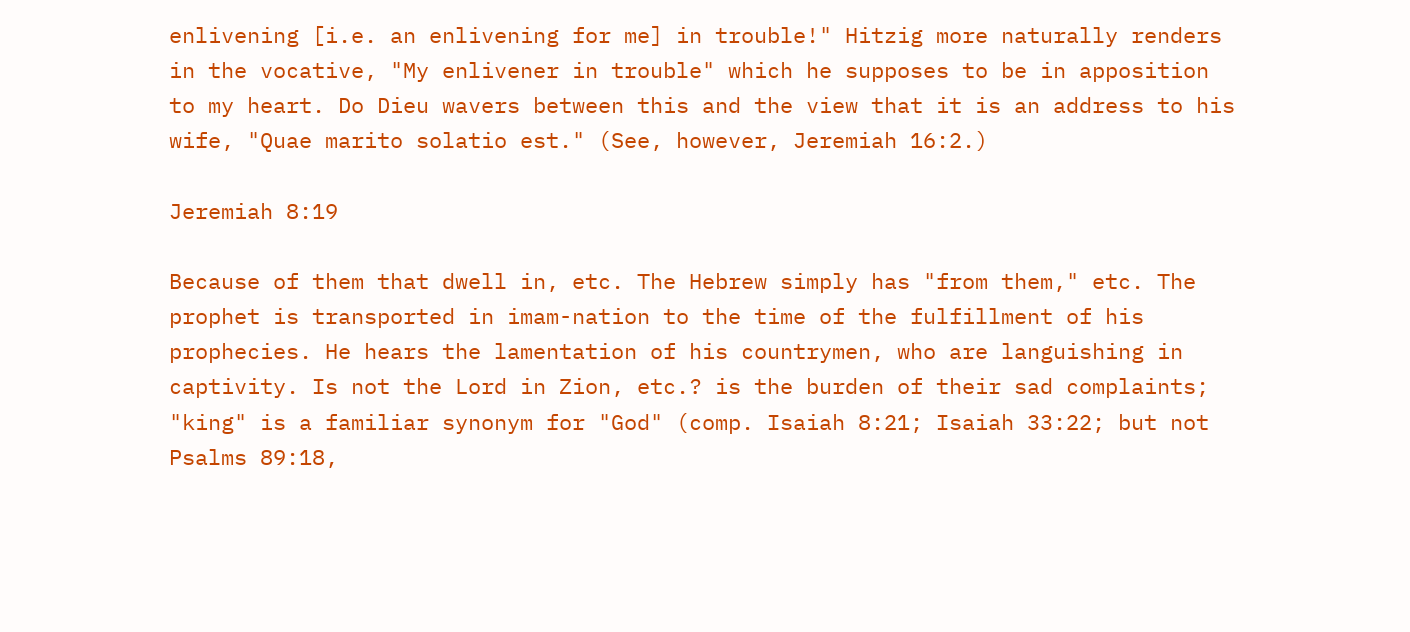enlivening [i.e. an enlivening for me] in trouble!" Hitzig more naturally renders in the vocative, "My enlivener in trouble" which he supposes to be in apposition to my heart. Do Dieu wavers between this and the view that it is an address to his wife, "Quae marito solatio est." (See, however, Jeremiah 16:2.)

Jeremiah 8:19

Because of them that dwell in, etc. The Hebrew simply has "from them," etc. The prophet is transported in imam-nation to the time of the fulfillment of his prophecies. He hears the lamentation of his countrymen, who are languishing in captivity. Is not the Lord in Zion, etc.? is the burden of their sad complaints; "king" is a familiar synonym for "God" (comp. Isaiah 8:21; Isaiah 33:22; but not Psalms 89:18,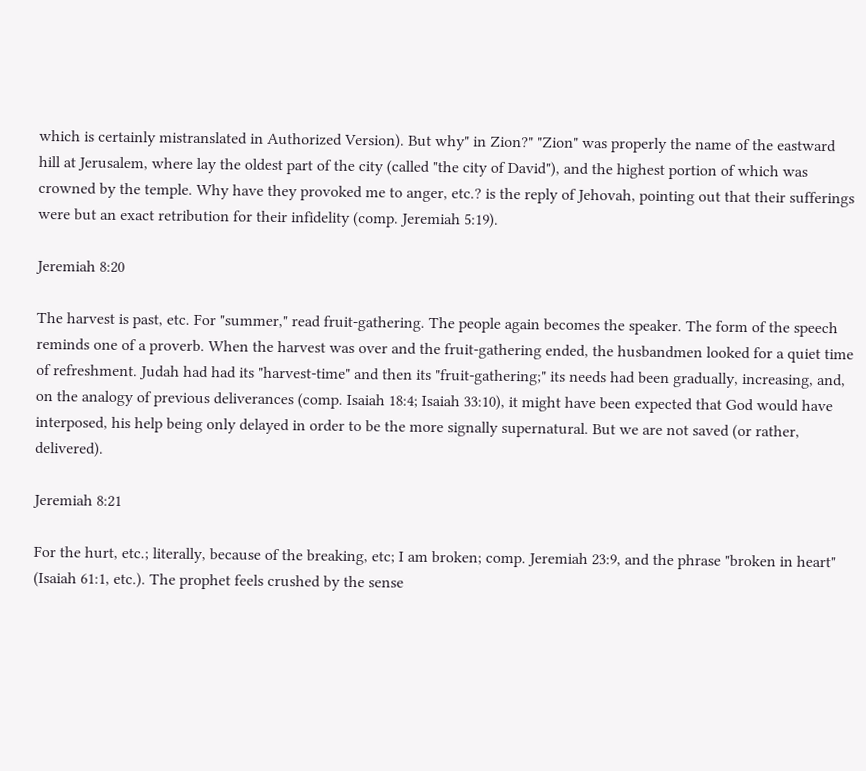which is certainly mistranslated in Authorized Version). But why" in Zion?" "Zion" was properly the name of the eastward hill at Jerusalem, where lay the oldest part of the city (called "the city of David"), and the highest portion of which was crowned by the temple. Why have they provoked me to anger, etc.? is the reply of Jehovah, pointing out that their sufferings were but an exact retribution for their infidelity (comp. Jeremiah 5:19).

Jeremiah 8:20

The harvest is past, etc. For "summer," read fruit-gathering. The people again becomes the speaker. The form of the speech reminds one of a proverb. When the harvest was over and the fruit-gathering ended, the husbandmen looked for a quiet time of refreshment. Judah had had its "harvest-time" and then its "fruit-gathering;" its needs had been gradually, increasing, and, on the analogy of previous deliverances (comp. Isaiah 18:4; Isaiah 33:10), it might have been expected that God would have interposed, his help being only delayed in order to be the more signally supernatural. But we are not saved (or rather, delivered).

Jeremiah 8:21

For the hurt, etc.; literally, because of the breaking, etc; I am broken; comp. Jeremiah 23:9, and the phrase "broken in heart" (Isaiah 61:1, etc.). The prophet feels crushed by the sense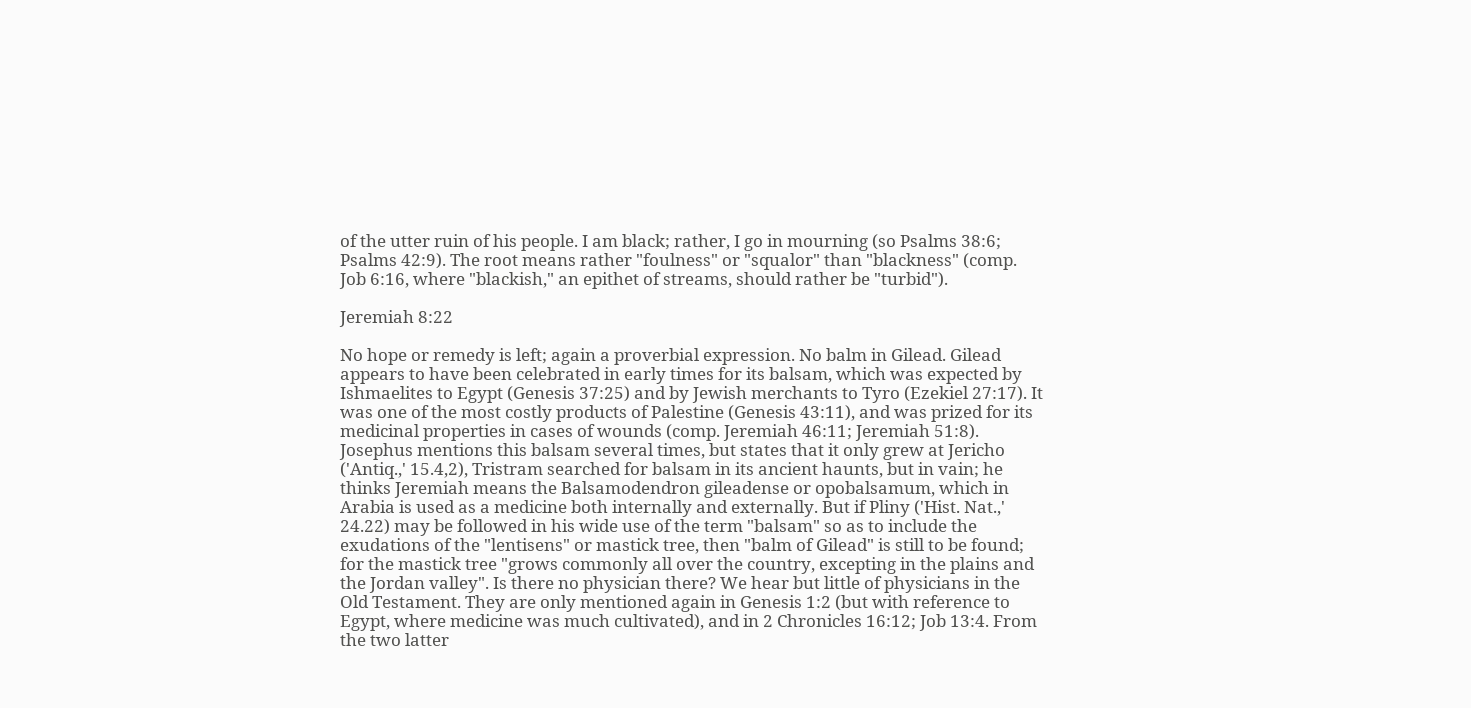of the utter ruin of his people. I am black; rather, I go in mourning (so Psalms 38:6; Psalms 42:9). The root means rather "foulness" or "squalor" than "blackness" (comp. Job 6:16, where "blackish," an epithet of streams, should rather be "turbid").

Jeremiah 8:22

No hope or remedy is left; again a proverbial expression. No balm in Gilead. Gilead appears to have been celebrated in early times for its balsam, which was expected by Ishmaelites to Egypt (Genesis 37:25) and by Jewish merchants to Tyro (Ezekiel 27:17). It was one of the most costly products of Palestine (Genesis 43:11), and was prized for its medicinal properties in cases of wounds (comp. Jeremiah 46:11; Jeremiah 51:8). Josephus mentions this balsam several times, but states that it only grew at Jericho ('Antiq.,' 15.4,2), Tristram searched for balsam in its ancient haunts, but in vain; he thinks Jeremiah means the Balsamodendron gileadense or opobalsamum, which in Arabia is used as a medicine both internally and externally. But if Pliny ('Hist. Nat.,' 24.22) may be followed in his wide use of the term "balsam" so as to include the exudations of the "lentisens" or mastick tree, then "balm of Gilead" is still to be found; for the mastick tree "grows commonly all over the country, excepting in the plains and the Jordan valley". Is there no physician there? We hear but little of physicians in the Old Testament. They are only mentioned again in Genesis 1:2 (but with reference to Egypt, where medicine was much cultivated), and in 2 Chronicles 16:12; Job 13:4. From the two latter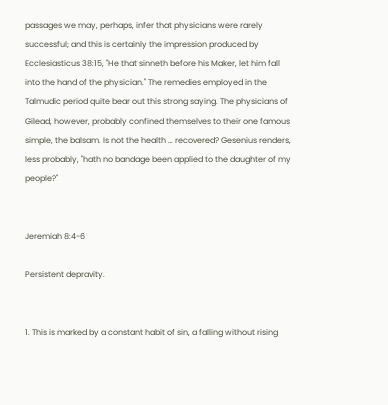passages we may, perhaps, infer that physicians were rarely successful; and this is certainly the impression produced by Ecclesiasticus 38:15, "He that sinneth before his Maker, let him fall into the hand of the physician." The remedies employed in the Talmudic period quite bear out this strong saying. The physicians of Gilead, however, probably confined themselves to their one famous simple, the balsam. Is not the health … recovered? Gesenius renders, less probably, "hath no bandage been applied to the daughter of my people?"


Jeremiah 8:4-6

Persistent depravity.


1. This is marked by a constant habit of sin, a falling without rising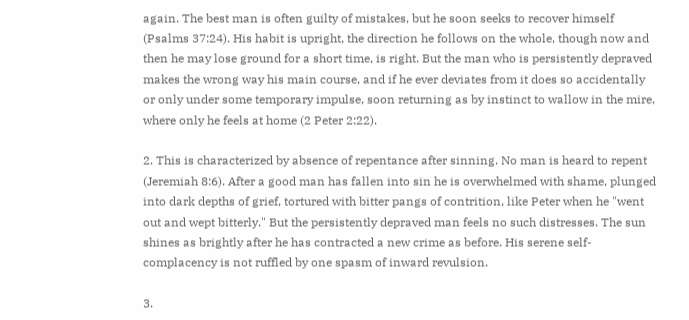again. The best man is often guilty of mistakes, but he soon seeks to recover himself (Psalms 37:24). His habit is upright, the direction he follows on the whole, though now and then he may lose ground for a short time, is right. But the man who is persistently depraved makes the wrong way his main course, and if he ever deviates from it does so accidentally or only under some temporary impulse, soon returning as by instinct to wallow in the mire, where only he feels at home (2 Peter 2:22).

2. This is characterized by absence of repentance after sinning. No man is heard to repent (Jeremiah 8:6). After a good man has fallen into sin he is overwhelmed with shame, plunged into dark depths of grief, tortured with bitter pangs of contrition, like Peter when he "went out and wept bitterly." But the persistently depraved man feels no such distresses. The sun shines as brightly after he has contracted a new crime as before. His serene self-complacency is not ruffled by one spasm of inward revulsion.

3.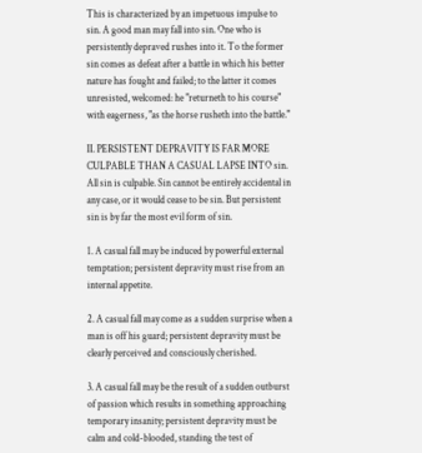This is characterized by an impetuous impulse to sin. A good man may fall into sin. One who is persistently depraved rushes into it. To the former sin comes as defeat after a battle in which his better nature has fought and failed; to the latter it comes unresisted, welcomed: he "returneth to his course" with eagerness, "as the horse rusheth into the battle."

II. PERSISTENT DEPRAVITY IS FAR MORE CULPABLE THAN A CASUAL LAPSE INTO sin. All sin is culpable. Sin cannot be entirely accidental in any case, or it would cease to be sin. But persistent sin is by far the most evil form of sin.

1. A casual fall may be induced by powerful external temptation; persistent depravity must rise from an internal appetite.

2. A casual fall may come as a sudden surprise when a man is off his guard; persistent depravity must be clearly perceived and consciously cherished.

3. A casual fall may be the result of a sudden outburst of passion which results in something approaching temporary insanity; persistent depravity must be calm and cold-blooded, standing the test of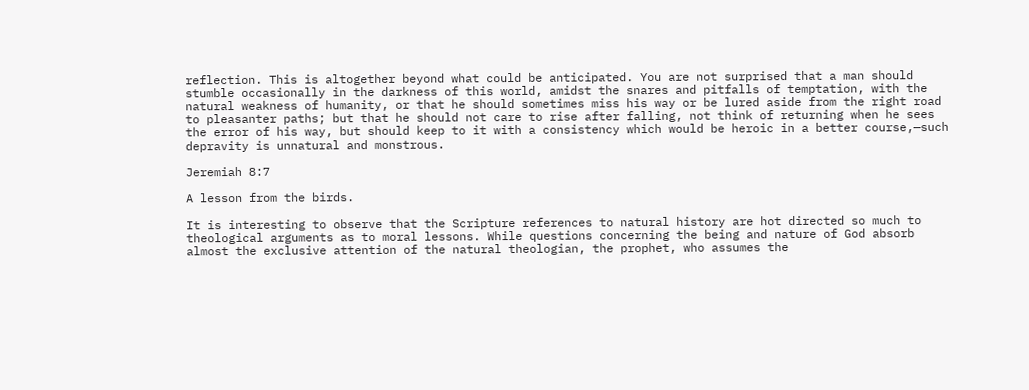reflection. This is altogether beyond what could be anticipated. You are not surprised that a man should stumble occasionally in the darkness of this world, amidst the snares and pitfalls of temptation, with the natural weakness of humanity, or that he should sometimes miss his way or be lured aside from the right road to pleasanter paths; but that he should not care to rise after falling, not think of returning when he sees the error of his way, but should keep to it with a consistency which would be heroic in a better course,—such depravity is unnatural and monstrous.

Jeremiah 8:7

A lesson from the birds.

It is interesting to observe that the Scripture references to natural history are hot directed so much to theological arguments as to moral lessons. While questions concerning the being and nature of God absorb almost the exclusive attention of the natural theologian, the prophet, who assumes the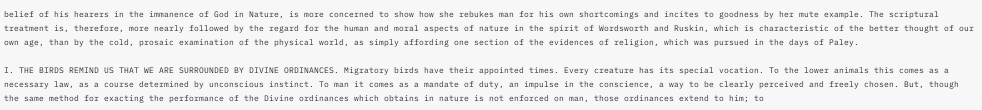belief of his hearers in the immanence of God in Nature, is more concerned to show how she rebukes man for his own shortcomings and incites to goodness by her mute example. The scriptural treatment is, therefore, more nearly followed by the regard for the human and moral aspects of nature in the spirit of Wordsworth and Ruskin, which is characteristic of the better thought of our own age, than by the cold, prosaic examination of the physical world, as simply affording one section of the evidences of religion, which was pursued in the days of Paley.

I. THE BIRDS REMIND US THAT WE ARE SURROUNDED BY DIVINE ORDINANCES. Migratory birds have their appointed times. Every creature has its special vocation. To the lower animals this comes as a necessary law, as a course determined by unconscious instinct. To man it comes as a mandate of duty, an impulse in the conscience, a way to be clearly perceived and freely chosen. But, though the same method for exacting the performance of the Divine ordinances which obtains in nature is not enforced on man, those ordinances extend to him; to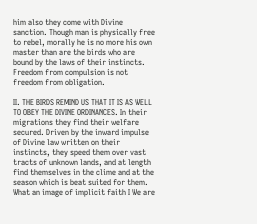him also they come with Divine sanction. Though man is physically free to rebel, morally he is no more his own master than are the birds who are bound by the laws of their instincts. Freedom from compulsion is not freedom from obligation.

II. THE BIRDS REMIND US THAT IT IS AS WELL TO OBEY THE DIVINE ORDINANCES. In their migrations they find their welfare secured. Driven by the inward impulse of Divine law written on their instincts, they speed them over vast tracts of unknown lands, and at length find themselves in the clime and at the season which is beat suited for them. What an image of implicit faith I We are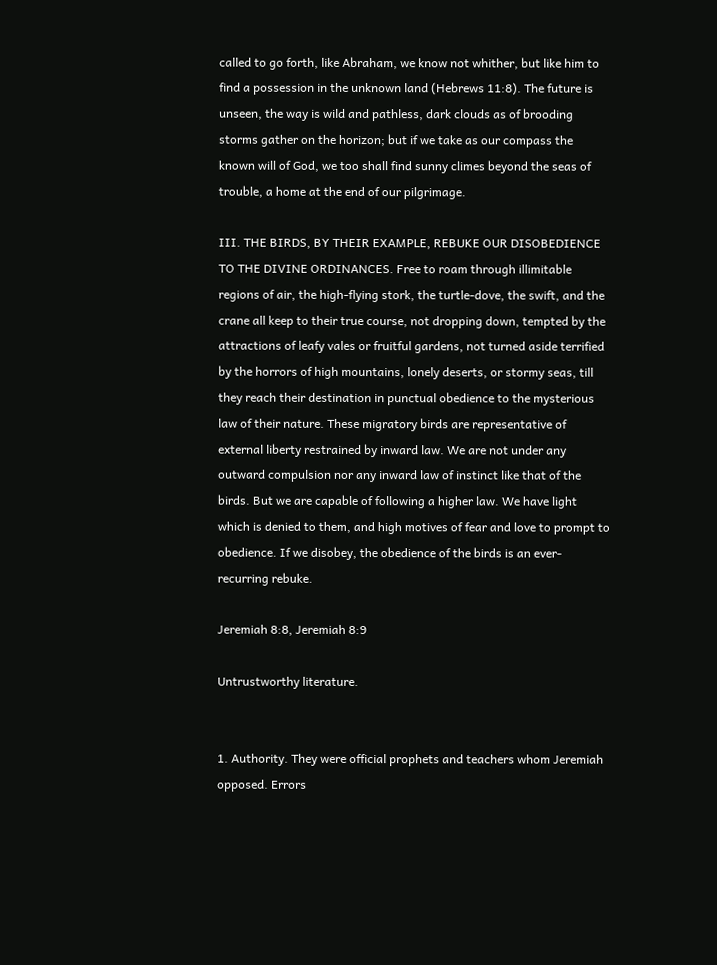called to go forth, like Abraham, we know not whither, but like him to find a possession in the unknown land (Hebrews 11:8). The future is unseen, the way is wild and pathless, dark clouds as of brooding storms gather on the horizon; but if we take as our compass the known will of God, we too shall find sunny climes beyond the seas of trouble, a home at the end of our pilgrimage.

III. THE BIRDS, BY THEIR EXAMPLE, REBUKE OUR DISOBEDIENCE TO THE DIVINE ORDINANCES. Free to roam through illimitable regions of air, the high-flying stork, the turtle-dove, the swift, and the crane all keep to their true course, not dropping down, tempted by the attractions of leafy vales or fruitful gardens, not turned aside terrified by the horrors of high mountains, lonely deserts, or stormy seas, till they reach their destination in punctual obedience to the mysterious law of their nature. These migratory birds are representative of external liberty restrained by inward law. We are not under any outward compulsion nor any inward law of instinct like that of the birds. But we are capable of following a higher law. We have light which is denied to them, and high motives of fear and love to prompt to obedience. If we disobey, the obedience of the birds is an ever-recurring rebuke.

Jeremiah 8:8, Jeremiah 8:9

Untrustworthy literature.


1. Authority. They were official prophets and teachers whom Jeremiah opposed. Errors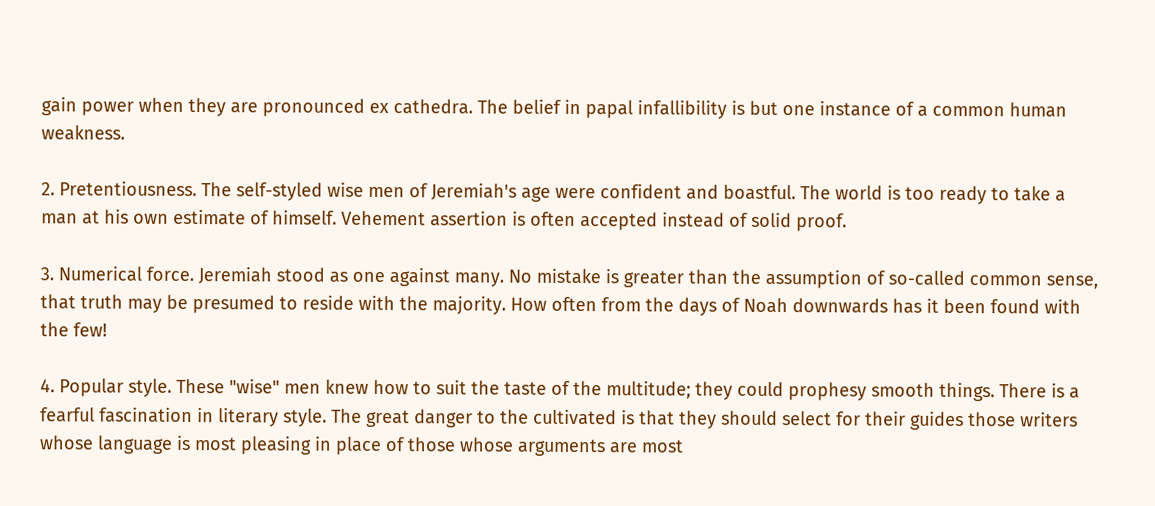gain power when they are pronounced ex cathedra. The belief in papal infallibility is but one instance of a common human weakness.

2. Pretentiousness. The self-styled wise men of Jeremiah's age were confident and boastful. The world is too ready to take a man at his own estimate of himself. Vehement assertion is often accepted instead of solid proof.

3. Numerical force. Jeremiah stood as one against many. No mistake is greater than the assumption of so-called common sense, that truth may be presumed to reside with the majority. How often from the days of Noah downwards has it been found with the few!

4. Popular style. These "wise" men knew how to suit the taste of the multitude; they could prophesy smooth things. There is a fearful fascination in literary style. The great danger to the cultivated is that they should select for their guides those writers whose language is most pleasing in place of those whose arguments are most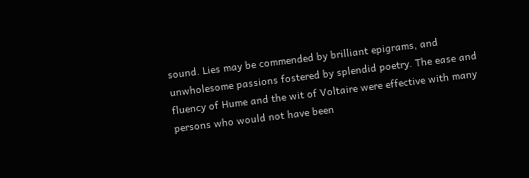sound. Lies may be commended by brilliant epigrams, and unwholesome passions fostered by splendid poetry. The ease and fluency of Hume and the wit of Voltaire were effective with many persons who would not have been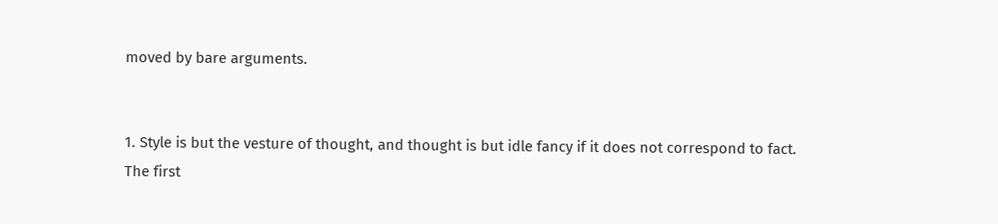moved by bare arguments.


1. Style is but the vesture of thought, and thought is but idle fancy if it does not correspond to fact. The first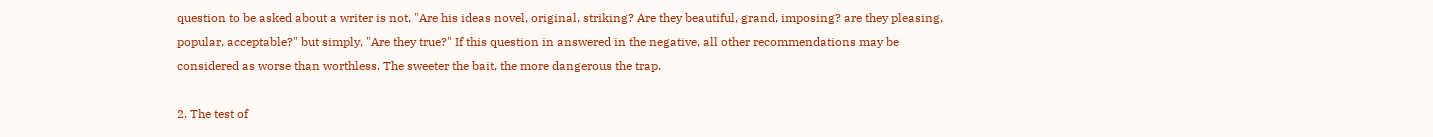question to be asked about a writer is not, "Are his ideas novel, original, striking? Are they beautiful, grand, imposing? are they pleasing, popular, acceptable?" but simply, "Are they true?" If this question in answered in the negative, all other recommendations may be considered as worse than worthless. The sweeter the bait, the more dangerous the trap.

2. The test of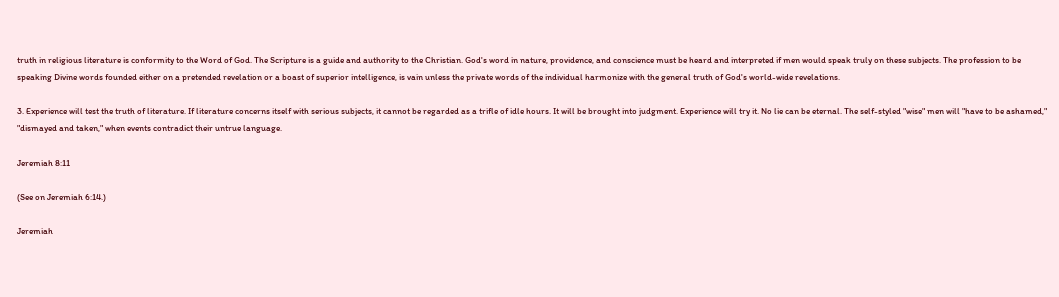truth in religious literature is conformity to the Word of God. The Scripture is a guide and authority to the Christian. God's word in nature, providence, and conscience must be heard and interpreted if men would speak truly on these subjects. The profession to be speaking Divine words founded either on a pretended revelation or a boast of superior intelligence, is vain unless the private words of the individual harmonize with the general truth of God's world-wide revelations.

3. Experience will test the truth of literature. If literature concerns itself with serious subjects, it cannot be regarded as a trifle of idle hours. It will be brought into judgment. Experience will try it. No lie can be eternal. The self-styled "wise" men will "have to be ashamed," "dismayed and taken," when events contradict their untrue language.

Jeremiah 8:11

(See on Jeremiah 6:14.)

Jeremiah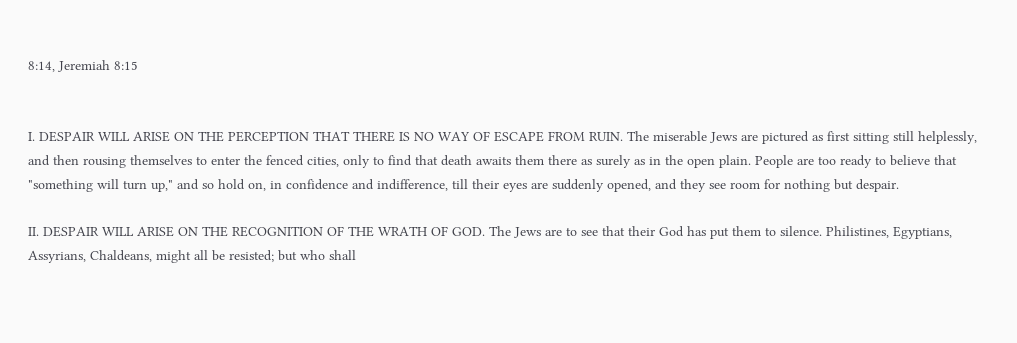8:14, Jeremiah 8:15


I. DESPAIR WILL ARISE ON THE PERCEPTION THAT THERE IS NO WAY OF ESCAPE FROM RUIN. The miserable Jews are pictured as first sitting still helplessly, and then rousing themselves to enter the fenced cities, only to find that death awaits them there as surely as in the open plain. People are too ready to believe that "something will turn up," and so hold on, in confidence and indifference, till their eyes are suddenly opened, and they see room for nothing but despair.

II. DESPAIR WILL ARISE ON THE RECOGNITION OF THE WRATH OF GOD. The Jews are to see that their God has put them to silence. Philistines, Egyptians, Assyrians, Chaldeans, might all be resisted; but who shall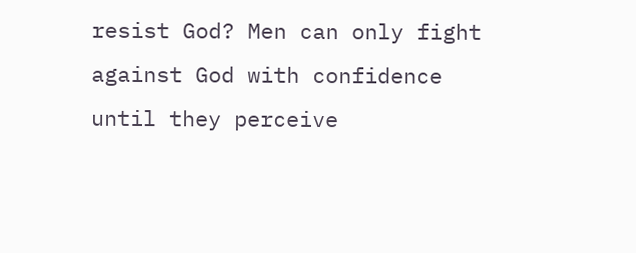resist God? Men can only fight against God with confidence until they perceive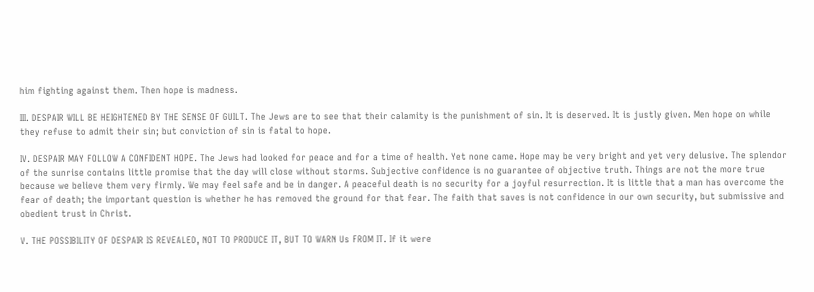him fighting against them. Then hope is madness.

III. DESPAIR WILL BE HEIGHTENED BY THE SENSE OF GUILT. The Jews are to see that their calamity is the punishment of sin. It is deserved. It is justly given. Men hope on while they refuse to admit their sin; but conviction of sin is fatal to hope.

IV. DESPAIR MAY FOLLOW A CONFIDENT HOPE. The Jews had looked for peace and for a time of health. Yet none came. Hope may be very bright and yet very delusive. The splendor of the sunrise contains little promise that the day will close without storms. Subjective confidence is no guarantee of objective truth. Things are not the more true because we believe them very firmly. We may feel safe and be in danger. A peaceful death is no security for a joyful resurrection. It is little that a man has overcome the fear of death; the important question is whether he has removed the ground for that fear. The faith that saves is not confidence in our own security, but submissive and obedient trust in Christ.

V. THE POSSIBILITY OF DESPAIR IS REVEALED, NOT TO PRODUCE IT, BUT TO WARN Us FROM IT. If it were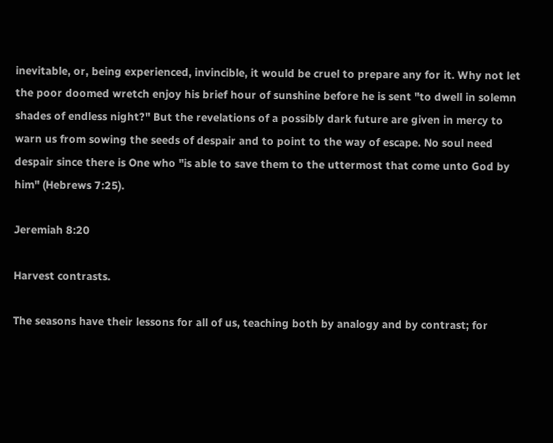inevitable, or, being experienced, invincible, it would be cruel to prepare any for it. Why not let the poor doomed wretch enjoy his brief hour of sunshine before he is sent "to dwell in solemn shades of endless night?" But the revelations of a possibly dark future are given in mercy to warn us from sowing the seeds of despair and to point to the way of escape. No soul need despair since there is One who "is able to save them to the uttermost that come unto God by him" (Hebrews 7:25).

Jeremiah 8:20

Harvest contrasts.

The seasons have their lessons for all of us, teaching both by analogy and by contrast; for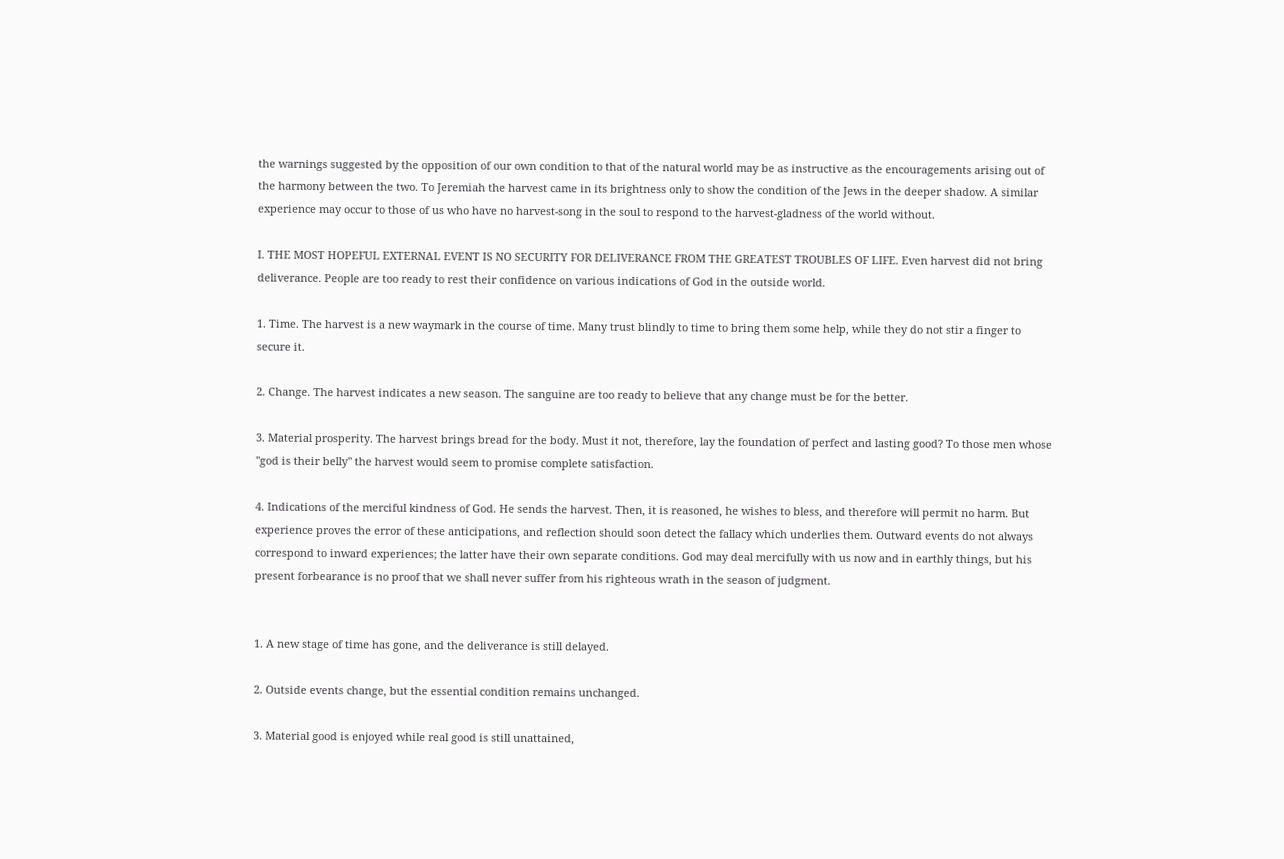the warnings suggested by the opposition of our own condition to that of the natural world may be as instructive as the encouragements arising out of the harmony between the two. To Jeremiah the harvest came in its brightness only to show the condition of the Jews in the deeper shadow. A similar experience may occur to those of us who have no harvest-song in the soul to respond to the harvest-gladness of the world without.

I. THE MOST HOPEFUL EXTERNAL EVENT IS NO SECURITY FOR DELIVERANCE FROM THE GREATEST TROUBLES OF LIFE. Even harvest did not bring deliverance. People are too ready to rest their confidence on various indications of God in the outside world.

1. Time. The harvest is a new waymark in the course of time. Many trust blindly to time to bring them some help, while they do not stir a finger to secure it.

2. Change. The harvest indicates a new season. The sanguine are too ready to believe that any change must be for the better.

3. Material prosperity. The harvest brings bread for the body. Must it not, therefore, lay the foundation of perfect and lasting good? To those men whose "god is their belly" the harvest would seem to promise complete satisfaction.

4. Indications of the merciful kindness of God. He sends the harvest. Then, it is reasoned, he wishes to bless, and therefore will permit no harm. But experience proves the error of these anticipations, and reflection should soon detect the fallacy which underlies them. Outward events do not always correspond to inward experiences; the latter have their own separate conditions. God may deal mercifully with us now and in earthly things, but his present forbearance is no proof that we shall never suffer from his righteous wrath in the season of judgment.


1. A new stage of time has gone, and the deliverance is still delayed.

2. Outside events change, but the essential condition remains unchanged.

3. Material good is enjoyed while real good is still unattained,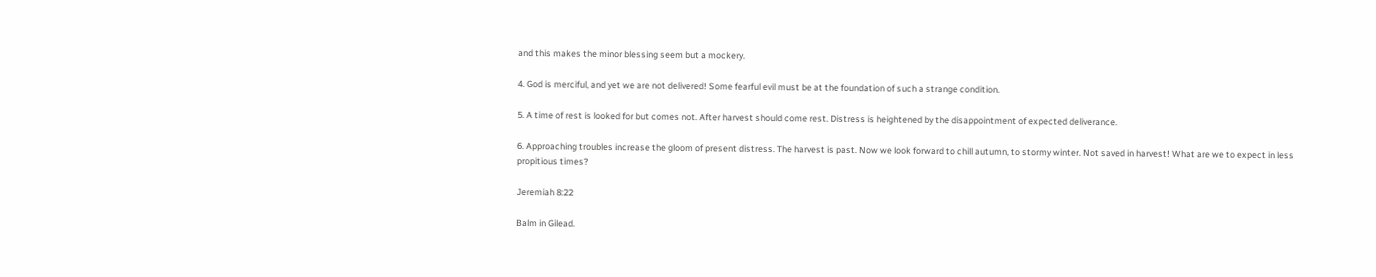and this makes the minor blessing seem but a mockery.

4. God is merciful, and yet we are not delivered! Some fearful evil must be at the foundation of such a strange condition.

5. A time of rest is looked for but comes not. After harvest should come rest. Distress is heightened by the disappointment of expected deliverance.

6. Approaching troubles increase the gloom of present distress. The harvest is past. Now we look forward to chill autumn, to stormy winter. Not saved in harvest! What are we to expect in less propitious times?

Jeremiah 8:22

Balm in Gilead.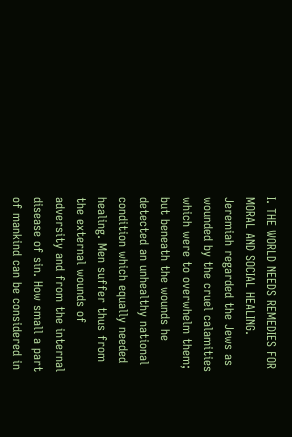I. THE WORLD NEEDS REMEDIES FOR MORAL AND SOCIAL HEALING. Jeremiah regarded the Jews as wounded by the cruel calamities which were to overwhelm them; but beneath the wounds he detected an unhealthy national condition which equally needed healing. Men suffer thus from the external wounds of adversity and from the internal disease of sin. How small a part of mankind can be considered in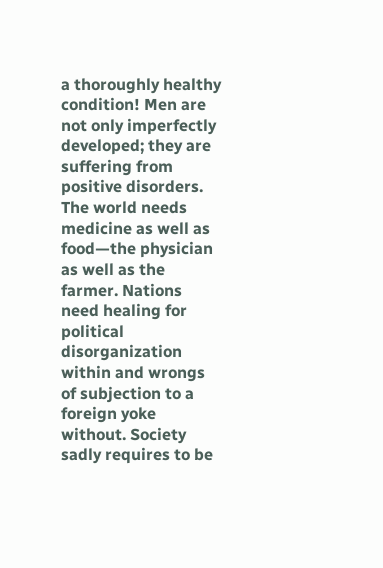a thoroughly healthy condition! Men are not only imperfectly developed; they are suffering from positive disorders. The world needs medicine as well as food—the physician as well as the farmer. Nations need healing for political disorganization within and wrongs of subjection to a foreign yoke without. Society sadly requires to be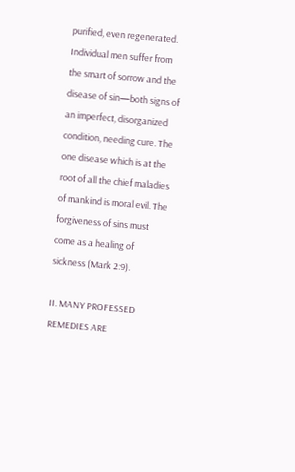purified, even regenerated. Individual men suffer from the smart of sorrow and the disease of sin—both signs of an imperfect, disorganized condition, needing cure. The one disease which is at the root of all the chief maladies of mankind is moral evil. The forgiveness of sins must come as a healing of sickness (Mark 2:9).

II. MANY PROFESSED REMEDIES ARE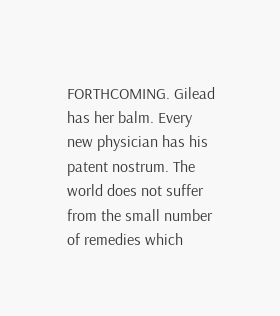FORTHCOMING. Gilead has her balm. Every new physician has his patent nostrum. The world does not suffer from the small number of remedies which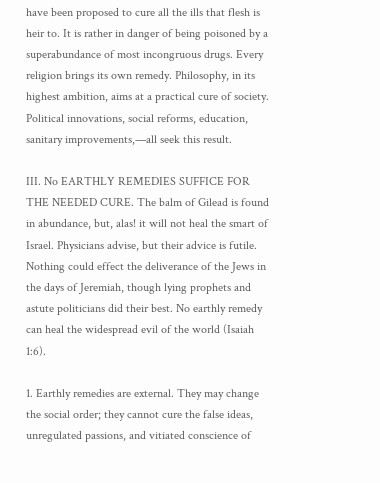have been proposed to cure all the ills that flesh is heir to. It is rather in danger of being poisoned by a superabundance of most incongruous drugs. Every religion brings its own remedy. Philosophy, in its highest ambition, aims at a practical cure of society. Political innovations, social reforms, education, sanitary improvements,—all seek this result.

III. No EARTHLY REMEDIES SUFFICE FOR THE NEEDED CURE. The balm of Gilead is found in abundance, but, alas! it will not heal the smart of Israel. Physicians advise, but their advice is futile. Nothing could effect the deliverance of the Jews in the days of Jeremiah, though lying prophets and astute politicians did their best. No earthly remedy can heal the widespread evil of the world (Isaiah 1:6).

1. Earthly remedies are external. They may change the social order; they cannot cure the false ideas, unregulated passions, and vitiated conscience of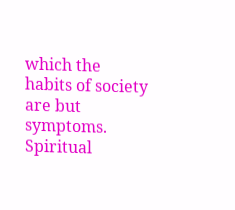which the habits of society are but symptoms. Spiritual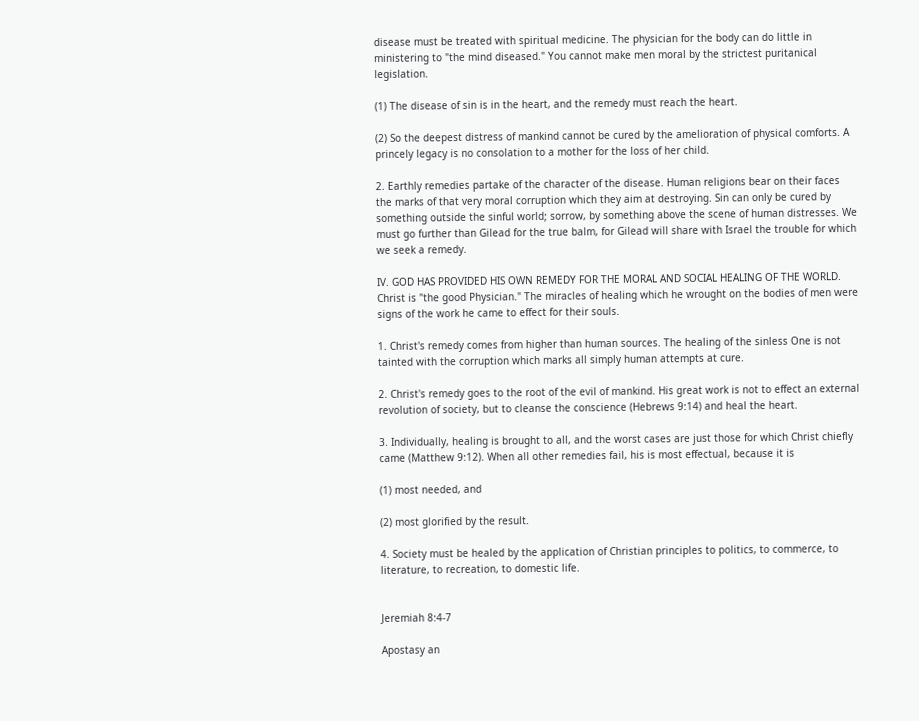disease must be treated with spiritual medicine. The physician for the body can do little in ministering to "the mind diseased." You cannot make men moral by the strictest puritanical legislation.

(1) The disease of sin is in the heart, and the remedy must reach the heart.

(2) So the deepest distress of mankind cannot be cured by the amelioration of physical comforts. A princely legacy is no consolation to a mother for the loss of her child.

2. Earthly remedies partake of the character of the disease. Human religions bear on their faces the marks of that very moral corruption which they aim at destroying. Sin can only be cured by something outside the sinful world; sorrow, by something above the scene of human distresses. We must go further than Gilead for the true balm, for Gilead will share with Israel the trouble for which we seek a remedy.

IV. GOD HAS PROVIDED HIS OWN REMEDY FOR THE MORAL AND SOCIAL HEALING OF THE WORLD. Christ is "the good Physician." The miracles of healing which he wrought on the bodies of men were signs of the work he came to effect for their souls.

1. Christ's remedy comes from higher than human sources. The healing of the sinless One is not tainted with the corruption which marks all simply human attempts at cure.

2. Christ's remedy goes to the root of the evil of mankind. His great work is not to effect an external revolution of society, but to cleanse the conscience (Hebrews 9:14) and heal the heart.

3. Individually, healing is brought to all, and the worst cases are just those for which Christ chiefly came (Matthew 9:12). When all other remedies fail, his is most effectual, because it is

(1) most needed, and

(2) most glorified by the result.

4. Society must be healed by the application of Christian principles to politics, to commerce, to literature, to recreation, to domestic life.


Jeremiah 8:4-7

Apostasy an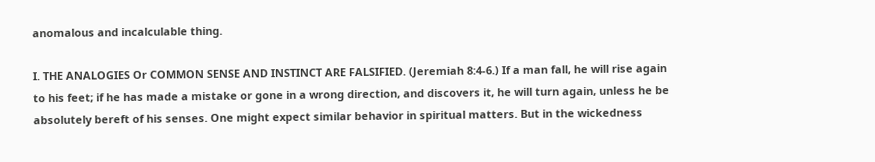anomalous and incalculable thing.

I. THE ANALOGIES Or COMMON SENSE AND INSTINCT ARE FALSIFIED. (Jeremiah 8:4-6.) If a man fall, he will rise again to his feet; if he has made a mistake or gone in a wrong direction, and discovers it, he will turn again, unless he be absolutely bereft of his senses. One might expect similar behavior in spiritual matters. But in the wickedness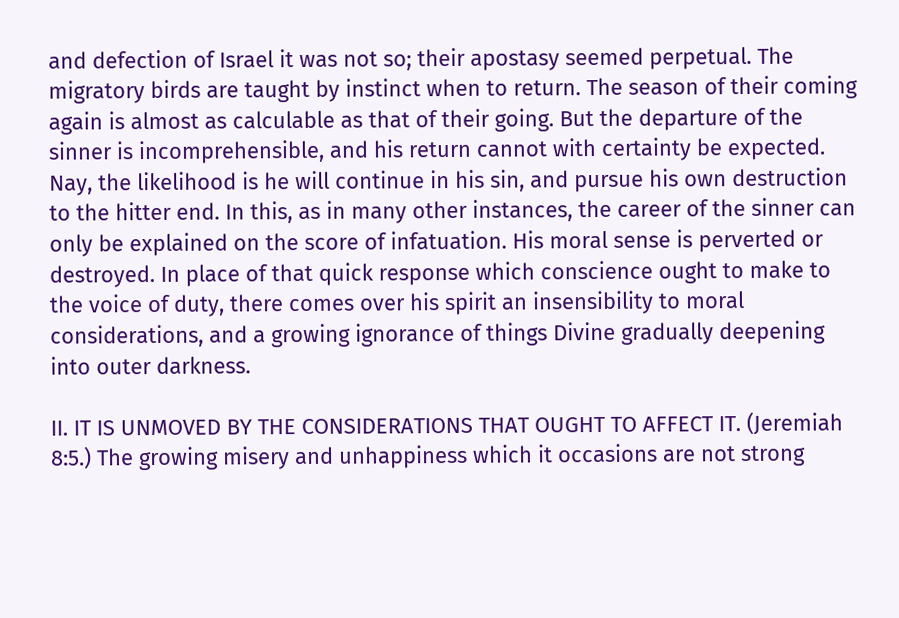and defection of Israel it was not so; their apostasy seemed perpetual. The migratory birds are taught by instinct when to return. The season of their coming again is almost as calculable as that of their going. But the departure of the sinner is incomprehensible, and his return cannot with certainty be expected. Nay, the likelihood is he will continue in his sin, and pursue his own destruction to the hitter end. In this, as in many other instances, the career of the sinner can only be explained on the score of infatuation. His moral sense is perverted or destroyed. In place of that quick response which conscience ought to make to the voice of duty, there comes over his spirit an insensibility to moral considerations, and a growing ignorance of things Divine gradually deepening into outer darkness.

II. IT IS UNMOVED BY THE CONSIDERATIONS THAT OUGHT TO AFFECT IT. (Jeremiah 8:5.) The growing misery and unhappiness which it occasions are not strong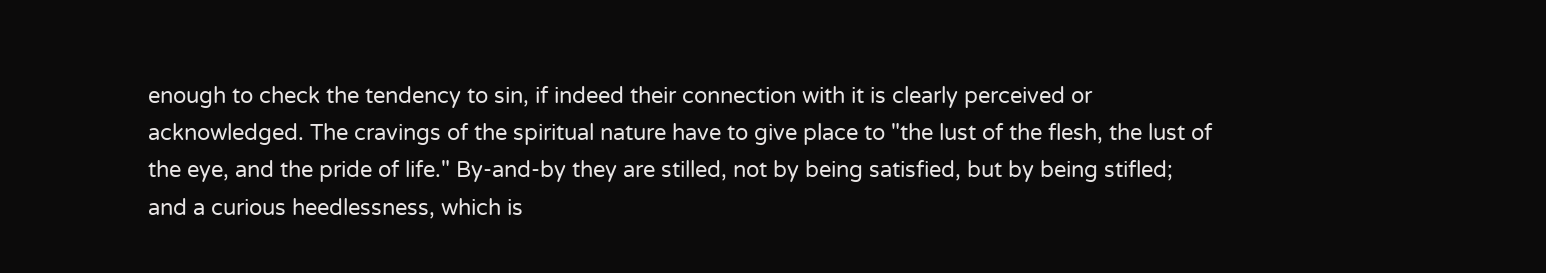enough to check the tendency to sin, if indeed their connection with it is clearly perceived or acknowledged. The cravings of the spiritual nature have to give place to "the lust of the flesh, the lust of the eye, and the pride of life." By-and-by they are stilled, not by being satisfied, but by being stifled; and a curious heedlessness, which is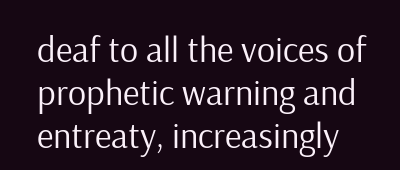deaf to all the voices of prophetic warning and entreaty, increasingly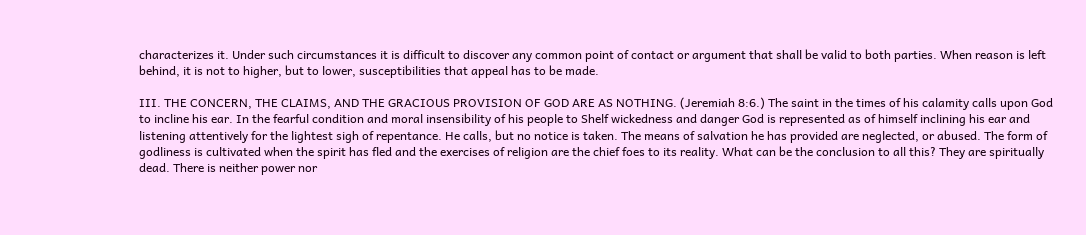characterizes it. Under such circumstances it is difficult to discover any common point of contact or argument that shall be valid to both parties. When reason is left behind, it is not to higher, but to lower, susceptibilities that appeal has to be made.

III. THE CONCERN, THE CLAIMS, AND THE GRACIOUS PROVISION OF GOD ARE AS NOTHING. (Jeremiah 8:6.) The saint in the times of his calamity calls upon God to incline his ear. In the fearful condition and moral insensibility of his people to Shelf wickedness and danger God is represented as of himself inclining his ear and listening attentively for the lightest sigh of repentance. He calls, but no notice is taken. The means of salvation he has provided are neglected, or abused. The form of godliness is cultivated when the spirit has fled and the exercises of religion are the chief foes to its reality. What can be the conclusion to all this? They are spiritually dead. There is neither power nor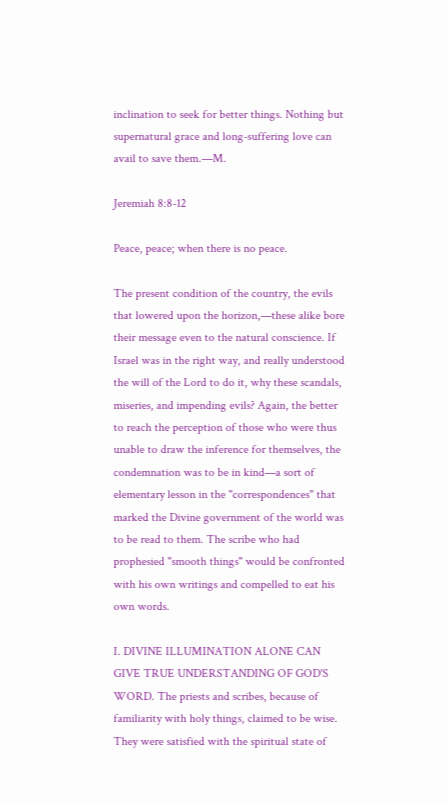inclination to seek for better things. Nothing but supernatural grace and long-suffering love can avail to save them.—M.

Jeremiah 8:8-12

Peace, peace; when there is no peace.

The present condition of the country, the evils that lowered upon the horizon,—these alike bore their message even to the natural conscience. If Israel was in the right way, and really understood the will of the Lord to do it, why these scandals, miseries, and impending evils? Again, the better to reach the perception of those who were thus unable to draw the inference for themselves, the condemnation was to be in kind—a sort of elementary lesson in the "correspondences" that marked the Divine government of the world was to be read to them. The scribe who had prophesied "smooth things" would be confronted with his own writings and compelled to eat his own words.

I. DIVINE ILLUMINATION ALONE CAN GIVE TRUE UNDERSTANDING OF GOD'S WORD. The priests and scribes, because of familiarity with holy things, claimed to be wise. They were satisfied with the spiritual state of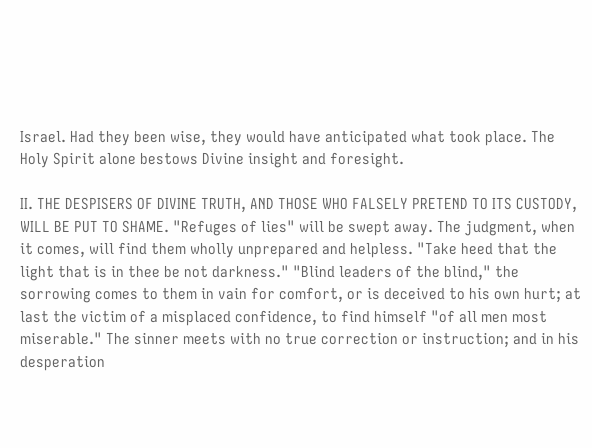Israel. Had they been wise, they would have anticipated what took place. The Holy Spirit alone bestows Divine insight and foresight.

II. THE DESPISERS OF DIVINE TRUTH, AND THOSE WHO FALSELY PRETEND TO ITS CUSTODY, WILL BE PUT TO SHAME. "Refuges of lies" will be swept away. The judgment, when it comes, will find them wholly unprepared and helpless. "Take heed that the light that is in thee be not darkness." "Blind leaders of the blind," the sorrowing comes to them in vain for comfort, or is deceived to his own hurt; at last the victim of a misplaced confidence, to find himself "of all men most miserable." The sinner meets with no true correction or instruction; and in his desperation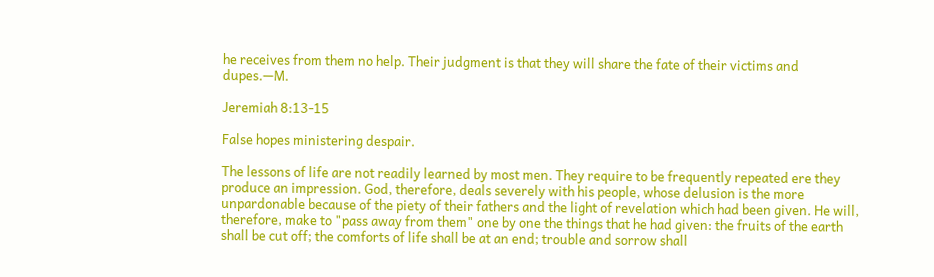he receives from them no help. Their judgment is that they will share the fate of their victims and dupes.—M.

Jeremiah 8:13-15

False hopes ministering despair.

The lessons of life are not readily learned by most men. They require to be frequently repeated ere they produce an impression. God, therefore, deals severely with his people, whose delusion is the more unpardonable because of the piety of their fathers and the light of revelation which had been given. He will, therefore, make to "pass away from them" one by one the things that he had given: the fruits of the earth shall be cut off; the comforts of life shall be at an end; trouble and sorrow shall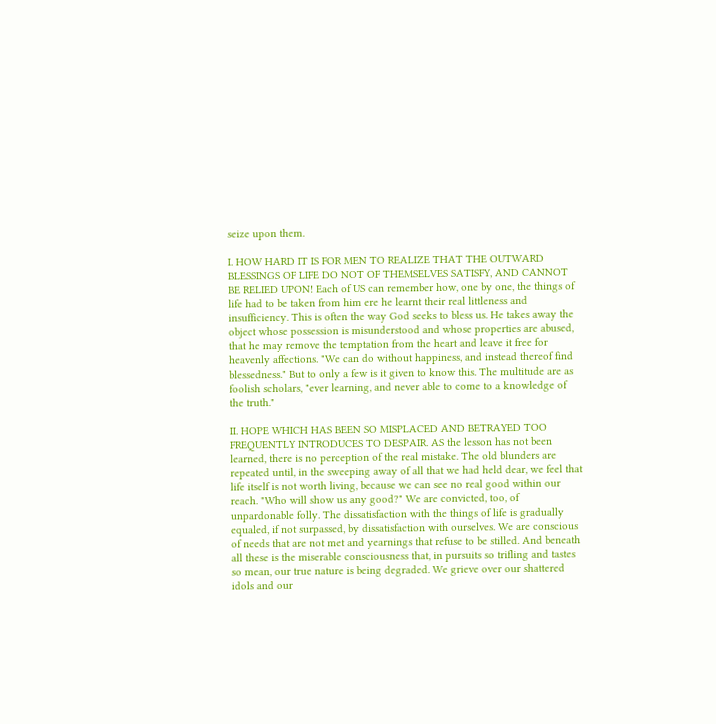seize upon them.

I. HOW HARD IT IS FOR MEN TO REALIZE THAT THE OUTWARD BLESSINGS OF LIFE DO NOT OF THEMSELVES SATISFY, AND CANNOT BE RELIED UPON! Each of US can remember how, one by one, the things of life had to be taken from him ere he learnt their real littleness and insufficiency. This is often the way God seeks to bless us. He takes away the object whose possession is misunderstood and whose properties are abused, that he may remove the temptation from the heart and leave it free for heavenly affections. "We can do without happiness, and instead thereof find blessedness." But to only a few is it given to know this. The multitude are as foolish scholars, "ever learning, and never able to come to a knowledge of the truth."

II. HOPE WHICH HAS BEEN SO MISPLACED AND BETRAYED TOO FREQUENTLY INTRODUCES TO DESPAIR. AS the lesson has not been learned, there is no perception of the real mistake. The old blunders are repeated until, in the sweeping away of all that we had held dear, we feel that life itself is not worth living, because we can see no real good within our reach. "Who will show us any good?" We are convicted, too, of unpardonable folly. The dissatisfaction with the things of life is gradually equaled, if not surpassed, by dissatisfaction with ourselves. We are conscious of needs that are not met and yearnings that refuse to be stilled. And beneath all these is the miserable consciousness that, in pursuits so trifling and tastes so mean, our true nature is being degraded. We grieve over our shattered idols and our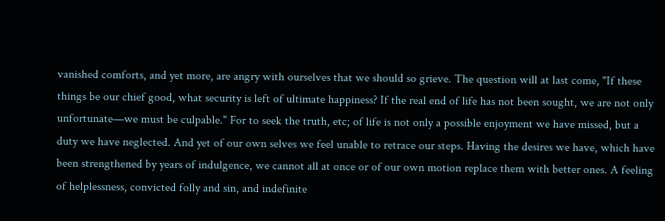vanished comforts, and yet more, are angry with ourselves that we should so grieve. The question will at last come, "If these things be our chief good, what security is left of ultimate happiness? If the real end of life has not been sought, we are not only unfortunate—we must be culpable." For to seek the truth, etc; of life is not only a possible enjoyment we have missed, but a duty we have neglected. And yet of our own selves we feel unable to retrace our steps. Having the desires we have, which have been strengthened by years of indulgence, we cannot all at once or of our own motion replace them with better ones. A feeling of helplessness, convicted folly and sin, and indefinite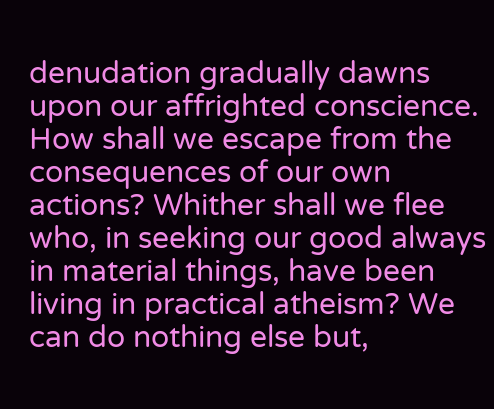denudation gradually dawns upon our affrighted conscience. How shall we escape from the consequences of our own actions? Whither shall we flee who, in seeking our good always in material things, have been living in practical atheism? We can do nothing else but,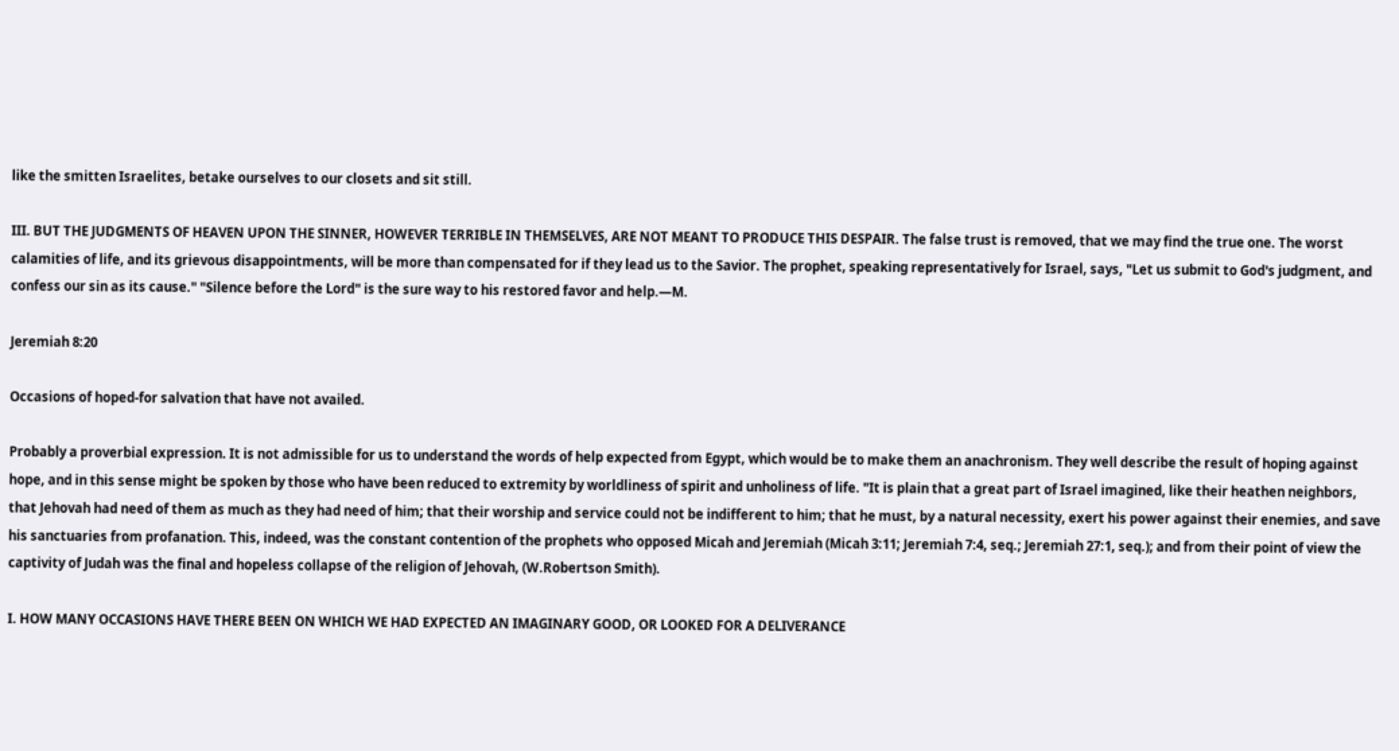like the smitten Israelites, betake ourselves to our closets and sit still.

III. BUT THE JUDGMENTS OF HEAVEN UPON THE SINNER, HOWEVER TERRIBLE IN THEMSELVES, ARE NOT MEANT TO PRODUCE THIS DESPAIR. The false trust is removed, that we may find the true one. The worst calamities of life, and its grievous disappointments, will be more than compensated for if they lead us to the Savior. The prophet, speaking representatively for Israel, says, "Let us submit to God's judgment, and confess our sin as its cause." "Silence before the Lord" is the sure way to his restored favor and help.—M.

Jeremiah 8:20

Occasions of hoped-for salvation that have not availed.

Probably a proverbial expression. It is not admissible for us to understand the words of help expected from Egypt, which would be to make them an anachronism. They well describe the result of hoping against hope, and in this sense might be spoken by those who have been reduced to extremity by worldliness of spirit and unholiness of life. "It is plain that a great part of Israel imagined, like their heathen neighbors, that Jehovah had need of them as much as they had need of him; that their worship and service could not be indifferent to him; that he must, by a natural necessity, exert his power against their enemies, and save his sanctuaries from profanation. This, indeed, was the constant contention of the prophets who opposed Micah and Jeremiah (Micah 3:11; Jeremiah 7:4, seq.; Jeremiah 27:1, seq.); and from their point of view the captivity of Judah was the final and hopeless collapse of the religion of Jehovah, (W.Robertson Smith).

I. HOW MANY OCCASIONS HAVE THERE BEEN ON WHICH WE HAD EXPECTED AN IMAGINARY GOOD, OR LOOKED FOR A DELIVERANCE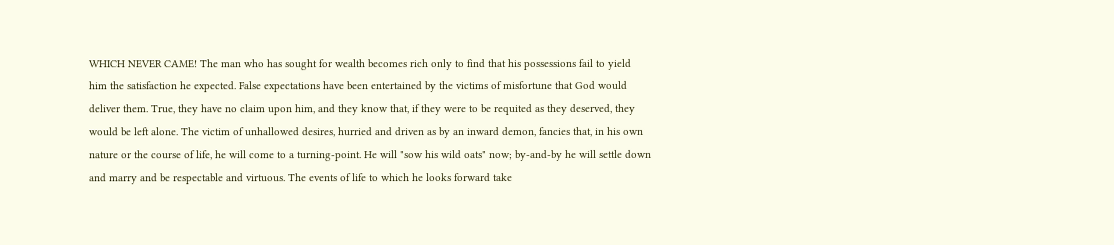WHICH NEVER CAME! The man who has sought for wealth becomes rich only to find that his possessions fail to yield him the satisfaction he expected. False expectations have been entertained by the victims of misfortune that God would deliver them. True, they have no claim upon him, and they know that, if they were to be requited as they deserved, they would be left alone. The victim of unhallowed desires, hurried and driven as by an inward demon, fancies that, in his own nature or the course of life, he will come to a turning-point. He will "sow his wild oats" now; by-and-by he will settle down and marry and be respectable and virtuous. The events of life to which he looks forward take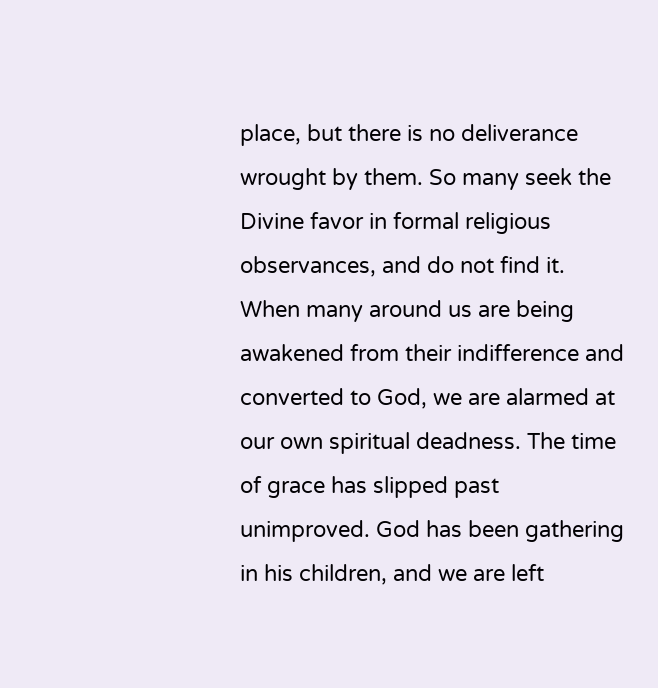place, but there is no deliverance wrought by them. So many seek the Divine favor in formal religious observances, and do not find it. When many around us are being awakened from their indifference and converted to God, we are alarmed at our own spiritual deadness. The time of grace has slipped past unimproved. God has been gathering in his children, and we are left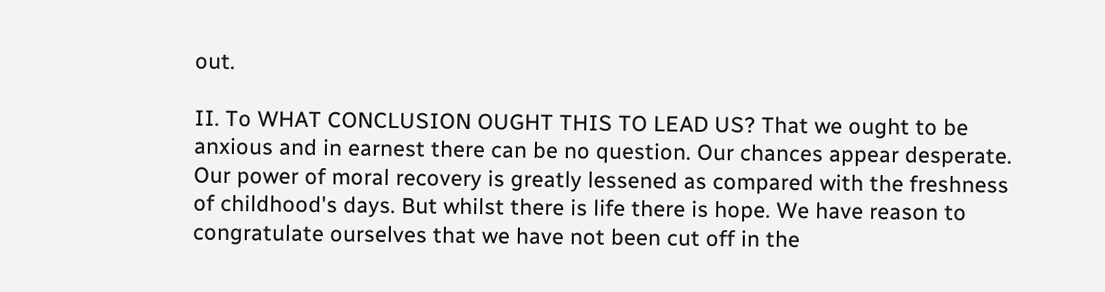out.

II. To WHAT CONCLUSION OUGHT THIS TO LEAD US? That we ought to be anxious and in earnest there can be no question. Our chances appear desperate. Our power of moral recovery is greatly lessened as compared with the freshness of childhood's days. But whilst there is life there is hope. We have reason to congratulate ourselves that we have not been cut off in the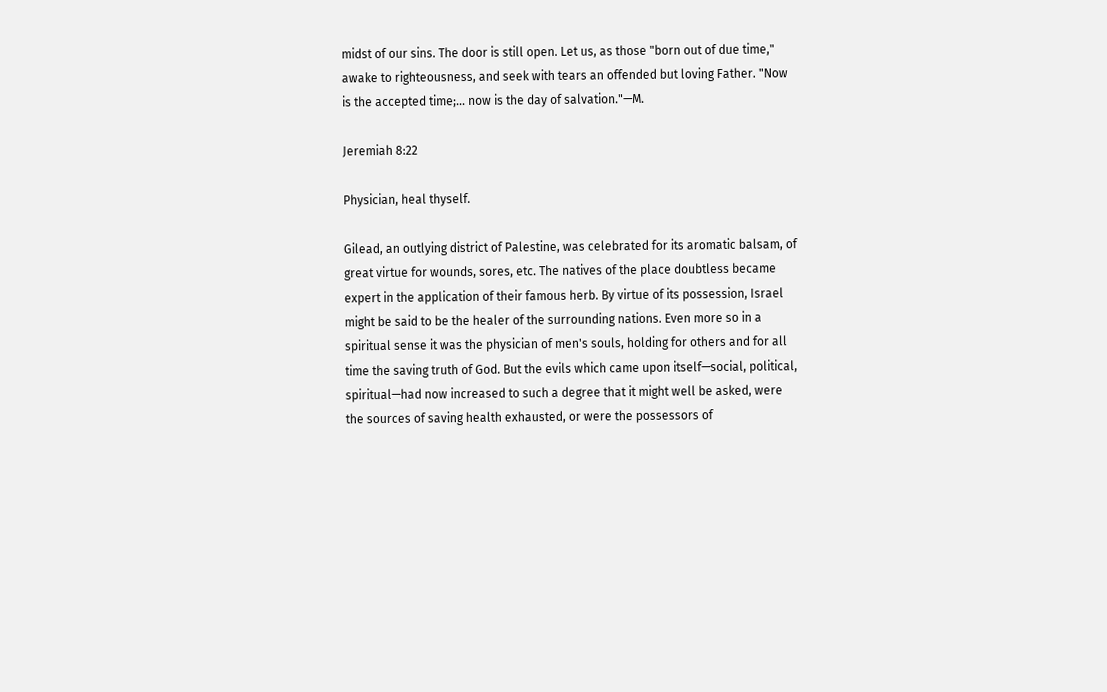midst of our sins. The door is still open. Let us, as those "born out of due time," awake to righteousness, and seek with tears an offended but loving Father. "Now is the accepted time;… now is the day of salvation."—M.

Jeremiah 8:22

Physician, heal thyself.

Gilead, an outlying district of Palestine, was celebrated for its aromatic balsam, of great virtue for wounds, sores, etc. The natives of the place doubtless became expert in the application of their famous herb. By virtue of its possession, Israel might be said to be the healer of the surrounding nations. Even more so in a spiritual sense it was the physician of men's souls, holding for others and for all time the saving truth of God. But the evils which came upon itself—social, political, spiritual—had now increased to such a degree that it might well be asked, were the sources of saving health exhausted, or were the possessors of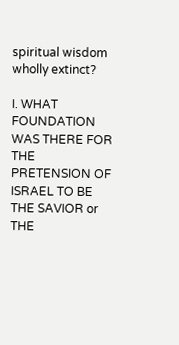spiritual wisdom wholly extinct?

I. WHAT FOUNDATION WAS THERE FOR THE PRETENSION OF ISRAEL TO BE THE SAVIOR or THE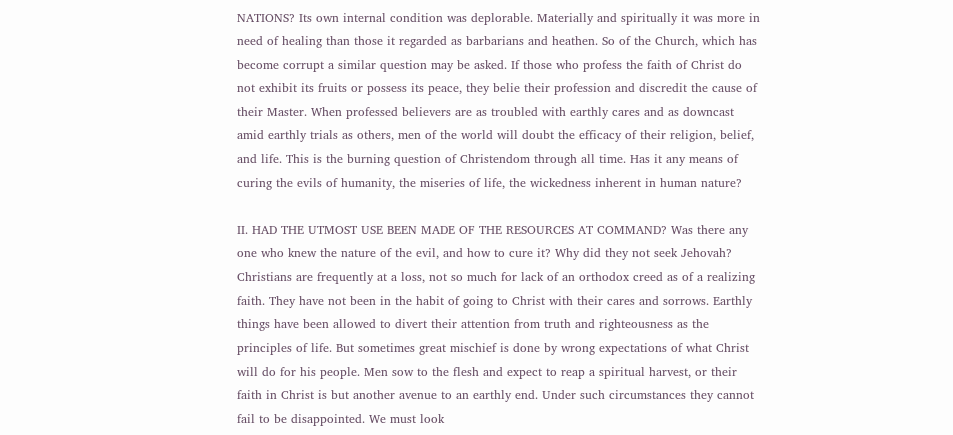NATIONS? Its own internal condition was deplorable. Materially and spiritually it was more in need of healing than those it regarded as barbarians and heathen. So of the Church, which has become corrupt a similar question may be asked. If those who profess the faith of Christ do not exhibit its fruits or possess its peace, they belie their profession and discredit the cause of their Master. When professed believers are as troubled with earthly cares and as downcast amid earthly trials as others, men of the world will doubt the efficacy of their religion, belief, and life. This is the burning question of Christendom through all time. Has it any means of curing the evils of humanity, the miseries of life, the wickedness inherent in human nature?

II. HAD THE UTMOST USE BEEN MADE OF THE RESOURCES AT COMMAND? Was there any one who knew the nature of the evil, and how to cure it? Why did they not seek Jehovah? Christians are frequently at a loss, not so much for lack of an orthodox creed as of a realizing faith. They have not been in the habit of going to Christ with their cares and sorrows. Earthly things have been allowed to divert their attention from truth and righteousness as the principles of life. But sometimes great mischief is done by wrong expectations of what Christ will do for his people. Men sow to the flesh and expect to reap a spiritual harvest, or their faith in Christ is but another avenue to an earthly end. Under such circumstances they cannot fail to be disappointed. We must look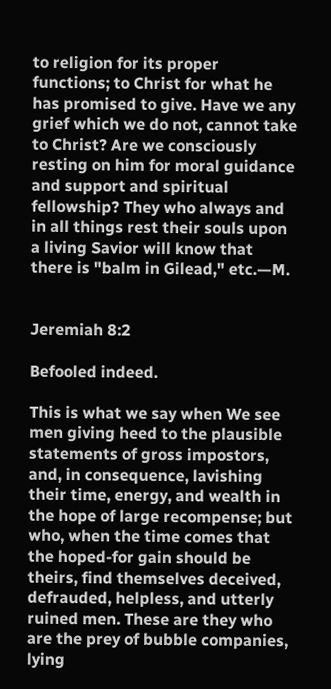to religion for its proper functions; to Christ for what he has promised to give. Have we any grief which we do not, cannot take to Christ? Are we consciously resting on him for moral guidance and support and spiritual fellowship? They who always and in all things rest their souls upon a living Savior will know that there is "balm in Gilead," etc.—M.


Jeremiah 8:2

Befooled indeed.

This is what we say when We see men giving heed to the plausible statements of gross impostors, and, in consequence, lavishing their time, energy, and wealth in the hope of large recompense; but who, when the time comes that the hoped-for gain should be theirs, find themselves deceived, defrauded, helpless, and utterly ruined men. These are they who are the prey of bubble companies, lying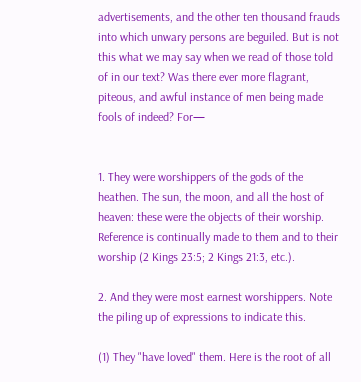advertisements, and the other ten thousand frauds into which unwary persons are beguiled. But is not this what we may say when we read of those told of in our text? Was there ever more flagrant, piteous, and awful instance of men being made fools of indeed? For—


1. They were worshippers of the gods of the heathen. The sun, the moon, and all the host of heaven: these were the objects of their worship. Reference is continually made to them and to their worship (2 Kings 23:5; 2 Kings 21:3, etc.).

2. And they were most earnest worshippers. Note the piling up of expressions to indicate this.

(1) They "have loved" them. Here is the root of all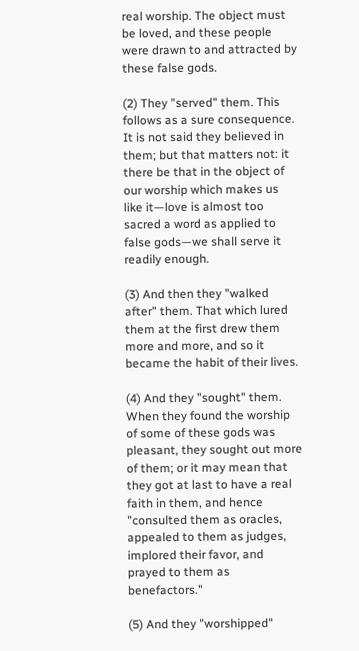real worship. The object must be loved, and these people were drawn to and attracted by these false gods.

(2) They "served" them. This follows as a sure consequence. It is not said they believed in them; but that matters not: it there be that in the object of our worship which makes us like it—love is almost too sacred a word as applied to false gods—we shall serve it readily enough.

(3) And then they "walked after" them. That which lured them at the first drew them more and more, and so it became the habit of their lives.

(4) And they "sought" them. When they found the worship of some of these gods was pleasant, they sought out more of them; or it may mean that they got at last to have a real faith in them, and hence "consulted them as oracles, appealed to them as judges, implored their favor, and prayed to them as benefactors."

(5) And they "worshipped"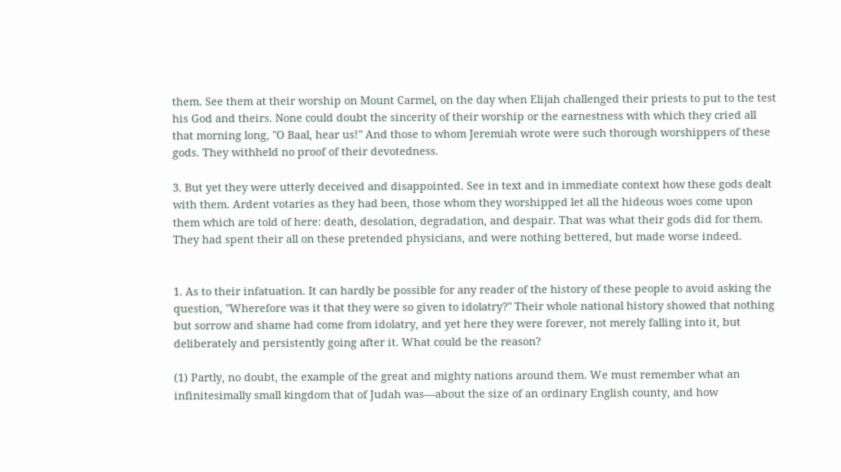them. See them at their worship on Mount Carmel, on the day when Elijah challenged their priests to put to the test his God and theirs. None could doubt the sincerity of their worship or the earnestness with which they cried all that morning long, "O Baal, hear us!" And those to whom Jeremiah wrote were such thorough worshippers of these gods. They withheld no proof of their devotedness.

3. But yet they were utterly deceived and disappointed. See in text and in immediate context how these gods dealt with them. Ardent votaries as they had been, those whom they worshipped let all the hideous woes come upon them which are told of here: death, desolation, degradation, and despair. That was what their gods did for them. They had spent their all on these pretended physicians, and were nothing bettered, but made worse indeed.


1. As to their infatuation. It can hardly be possible for any reader of the history of these people to avoid asking the question, "Wherefore was it that they were so given to idolatry?" Their whole national history showed that nothing but sorrow and shame had come from idolatry, and yet here they were forever, not merely falling into it, but deliberately and persistently going after it. What could be the reason?

(1) Partly, no doubt, the example of the great and mighty nations around them. We must remember what an infinitesimally small kingdom that of Judah was—about the size of an ordinary English county, and how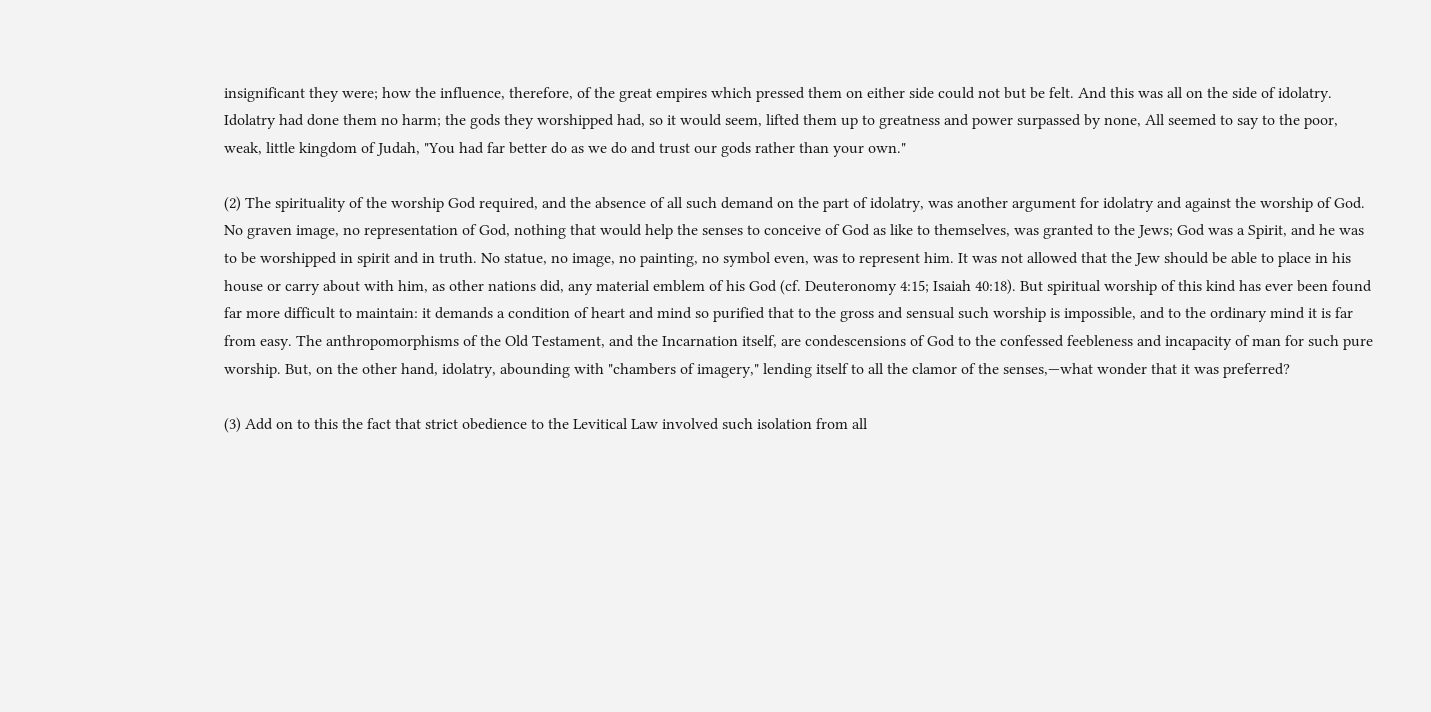insignificant they were; how the influence, therefore, of the great empires which pressed them on either side could not but be felt. And this was all on the side of idolatry. Idolatry had done them no harm; the gods they worshipped had, so it would seem, lifted them up to greatness and power surpassed by none, All seemed to say to the poor, weak, little kingdom of Judah, "You had far better do as we do and trust our gods rather than your own."

(2) The spirituality of the worship God required, and the absence of all such demand on the part of idolatry, was another argument for idolatry and against the worship of God. No graven image, no representation of God, nothing that would help the senses to conceive of God as like to themselves, was granted to the Jews; God was a Spirit, and he was to be worshipped in spirit and in truth. No statue, no image, no painting, no symbol even, was to represent him. It was not allowed that the Jew should be able to place in his house or carry about with him, as other nations did, any material emblem of his God (cf. Deuteronomy 4:15; Isaiah 40:18). But spiritual worship of this kind has ever been found far more difficult to maintain: it demands a condition of heart and mind so purified that to the gross and sensual such worship is impossible, and to the ordinary mind it is far from easy. The anthropomorphisms of the Old Testament, and the Incarnation itself, are condescensions of God to the confessed feebleness and incapacity of man for such pure worship. But, on the other hand, idolatry, abounding with "chambers of imagery," lending itself to all the clamor of the senses,—what wonder that it was preferred?

(3) Add on to this the fact that strict obedience to the Levitical Law involved such isolation from all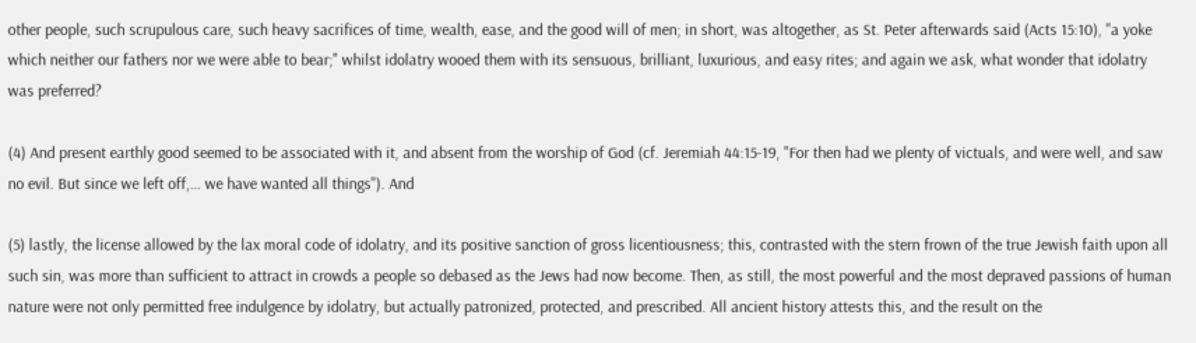other people, such scrupulous care, such heavy sacrifices of time, wealth, ease, and the good will of men; in short, was altogether, as St. Peter afterwards said (Acts 15:10), "a yoke which neither our fathers nor we were able to bear;" whilst idolatry wooed them with its sensuous, brilliant, luxurious, and easy rites; and again we ask, what wonder that idolatry was preferred?

(4) And present earthly good seemed to be associated with it, and absent from the worship of God (cf. Jeremiah 44:15-19, "For then had we plenty of victuals, and were well, and saw no evil. But since we left off,… we have wanted all things"). And

(5) lastly, the license allowed by the lax moral code of idolatry, and its positive sanction of gross licentiousness; this, contrasted with the stern frown of the true Jewish faith upon all such sin, was more than sufficient to attract in crowds a people so debased as the Jews had now become. Then, as still, the most powerful and the most depraved passions of human nature were not only permitted free indulgence by idolatry, but actually patronized, protected, and prescribed. All ancient history attests this, and the result on the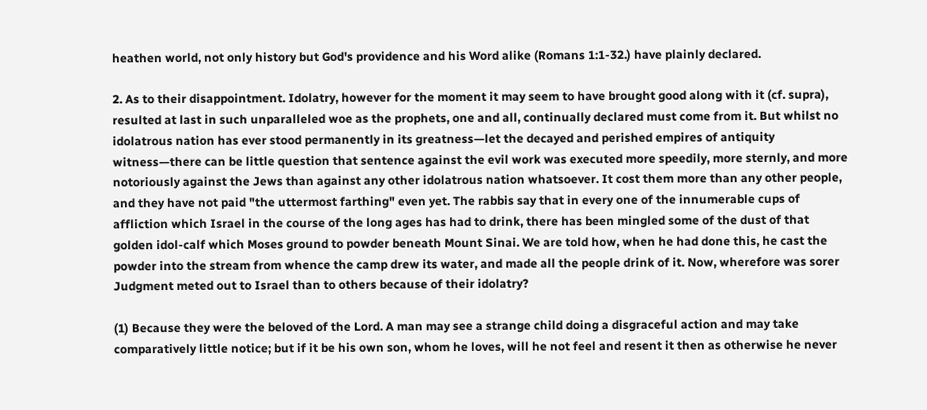heathen world, not only history but God's providence and his Word alike (Romans 1:1-32.) have plainly declared.

2. As to their disappointment. Idolatry, however for the moment it may seem to have brought good along with it (cf. supra), resulted at last in such unparalleled woe as the prophets, one and all, continually declared must come from it. But whilst no idolatrous nation has ever stood permanently in its greatness—let the decayed and perished empires of antiquity witness—there can be little question that sentence against the evil work was executed more speedily, more sternly, and more notoriously against the Jews than against any other idolatrous nation whatsoever. It cost them more than any other people, and they have not paid "the uttermost farthing" even yet. The rabbis say that in every one of the innumerable cups of affliction which Israel in the course of the long ages has had to drink, there has been mingled some of the dust of that golden idol-calf which Moses ground to powder beneath Mount Sinai. We are told how, when he had done this, he cast the powder into the stream from whence the camp drew its water, and made all the people drink of it. Now, wherefore was sorer Judgment meted out to Israel than to others because of their idolatry?

(1) Because they were the beloved of the Lord. A man may see a strange child doing a disgraceful action and may take comparatively little notice; but if it be his own son, whom he loves, will he not feel and resent it then as otherwise he never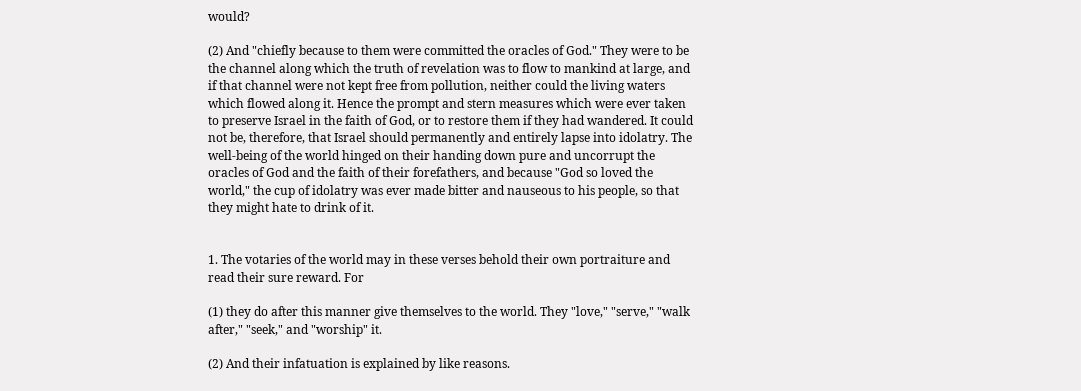would?

(2) And "chiefly because to them were committed the oracles of God." They were to be the channel along which the truth of revelation was to flow to mankind at large, and if that channel were not kept free from pollution, neither could the living waters which flowed along it. Hence the prompt and stern measures which were ever taken to preserve Israel in the faith of God, or to restore them if they had wandered. It could not be, therefore, that Israel should permanently and entirely lapse into idolatry. The well-being of the world hinged on their handing down pure and uncorrupt the oracles of God and the faith of their forefathers, and because "God so loved the world," the cup of idolatry was ever made bitter and nauseous to his people, so that they might hate to drink of it.


1. The votaries of the world may in these verses behold their own portraiture and read their sure reward. For

(1) they do after this manner give themselves to the world. They "love," "serve," "walk after," "seek," and "worship" it.

(2) And their infatuation is explained by like reasons.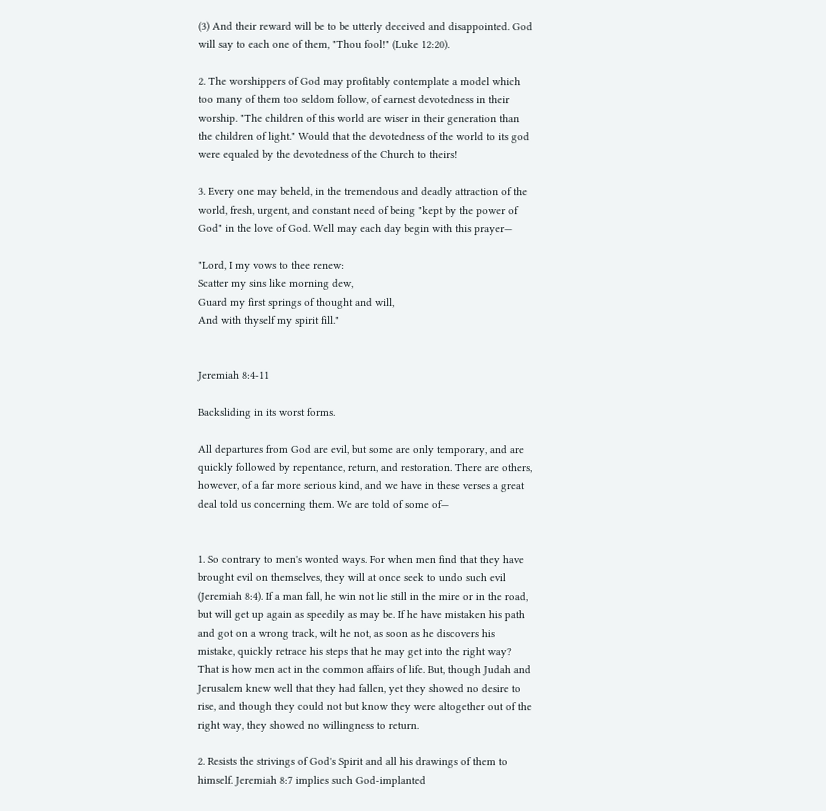(3) And their reward will be to be utterly deceived and disappointed. God will say to each one of them, "Thou fool!" (Luke 12:20).

2. The worshippers of God may profitably contemplate a model which too many of them too seldom follow, of earnest devotedness in their worship. "The children of this world are wiser in their generation than the children of light." Would that the devotedness of the world to its god were equaled by the devotedness of the Church to theirs!

3. Every one may beheld, in the tremendous and deadly attraction of the world, fresh, urgent, and constant need of being "kept by the power of God" in the love of God. Well may each day begin with this prayer—

"Lord, I my vows to thee renew:
Scatter my sins like morning dew,
Guard my first springs of thought and will,
And with thyself my spirit fill."


Jeremiah 8:4-11

Backsliding in its worst forms.

All departures from God are evil, but some are only temporary, and are quickly followed by repentance, return, and restoration. There are others, however, of a far more serious kind, and we have in these verses a great deal told us concerning them. We are told of some of—


1. So contrary to men's wonted ways. For when men find that they have brought evil on themselves, they will at once seek to undo such evil (Jeremiah 8:4). If a man fall, he win not lie still in the mire or in the road, but will get up again as speedily as may be. If he have mistaken his path and got on a wrong track, wilt he not, as soon as he discovers his mistake, quickly retrace his steps that he may get into the right way? That is how men act in the common affairs of life. But, though Judah and Jerusalem knew well that they had fallen, yet they showed no desire to rise, and though they could not but know they were altogether out of the right way, they showed no willingness to return.

2. Resists the strivings of God's Spirit and all his drawings of them to himself. Jeremiah 8:7 implies such God-implanted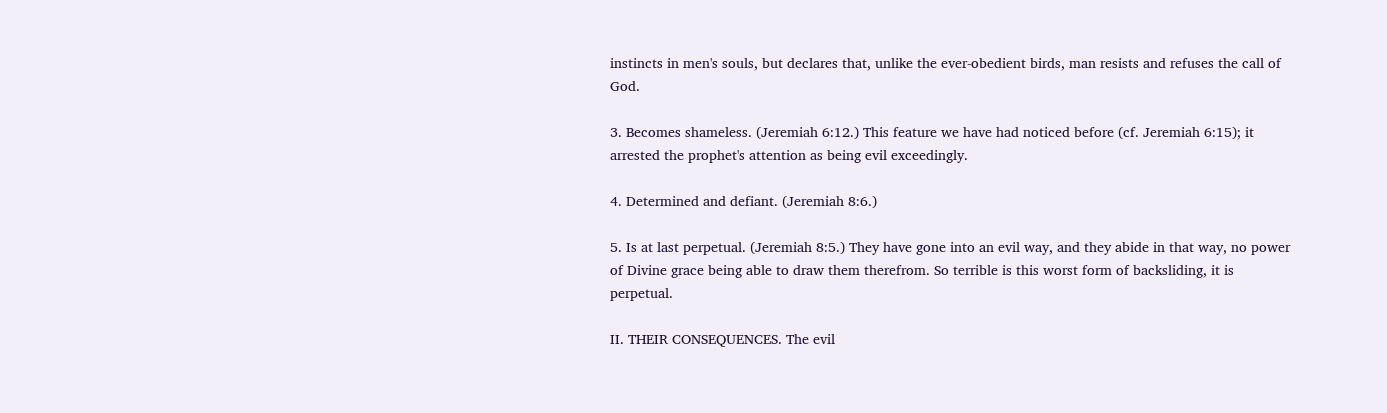instincts in men's souls, but declares that, unlike the ever-obedient birds, man resists and refuses the call of God.

3. Becomes shameless. (Jeremiah 6:12.) This feature we have had noticed before (cf. Jeremiah 6:15); it arrested the prophet's attention as being evil exceedingly.

4. Determined and defiant. (Jeremiah 8:6.)

5. Is at last perpetual. (Jeremiah 8:5.) They have gone into an evil way, and they abide in that way, no power of Divine grace being able to draw them therefrom. So terrible is this worst form of backsliding, it is perpetual.

II. THEIR CONSEQUENCES. The evil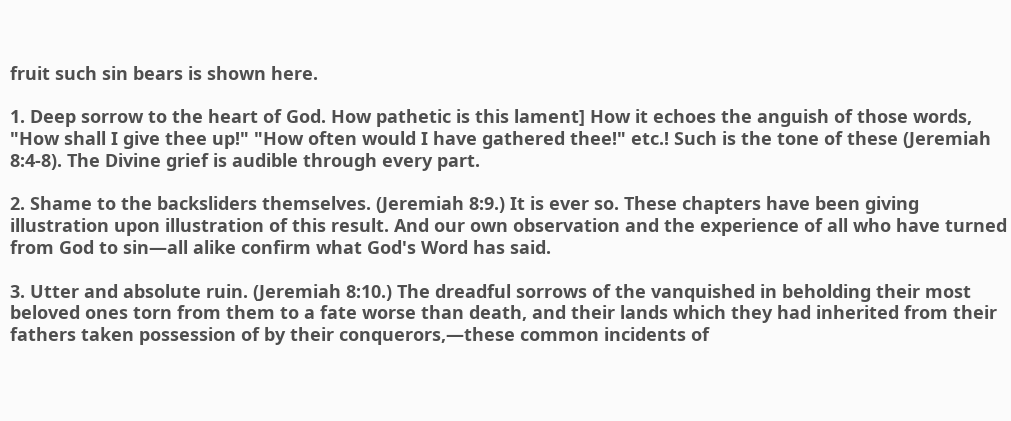fruit such sin bears is shown here.

1. Deep sorrow to the heart of God. How pathetic is this lament] How it echoes the anguish of those words, "How shall I give thee up!" "How often would I have gathered thee!" etc.! Such is the tone of these (Jeremiah 8:4-8). The Divine grief is audible through every part.

2. Shame to the backsliders themselves. (Jeremiah 8:9.) It is ever so. These chapters have been giving illustration upon illustration of this result. And our own observation and the experience of all who have turned from God to sin—all alike confirm what God's Word has said.

3. Utter and absolute ruin. (Jeremiah 8:10.) The dreadful sorrows of the vanquished in beholding their most beloved ones torn from them to a fate worse than death, and their lands which they had inherited from their fathers taken possession of by their conquerors,—these common incidents of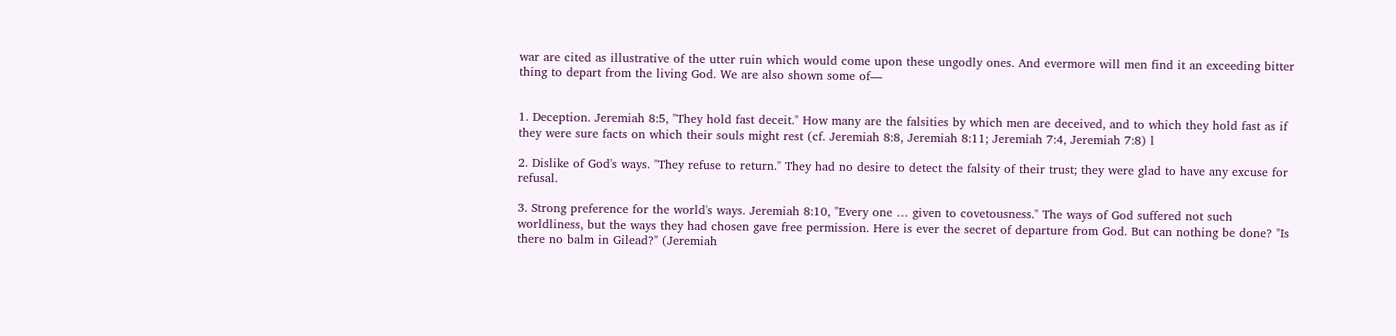war are cited as illustrative of the utter ruin which would come upon these ungodly ones. And evermore will men find it an exceeding bitter thing to depart from the living God. We are also shown some of—


1. Deception. Jeremiah 8:5, "They hold fast deceit." How many are the falsities by which men are deceived, and to which they hold fast as if they were sure facts on which their souls might rest (cf. Jeremiah 8:8, Jeremiah 8:11; Jeremiah 7:4, Jeremiah 7:8) l

2. Dislike of God's ways. "They refuse to return." They had no desire to detect the falsity of their trust; they were glad to have any excuse for refusal.

3. Strong preference for the world's ways. Jeremiah 8:10, "Every one … given to covetousness." The ways of God suffered not such worldliness, but the ways they had chosen gave free permission. Here is ever the secret of departure from God. But can nothing be done? "Is there no balm in Gilead?" (Jeremiah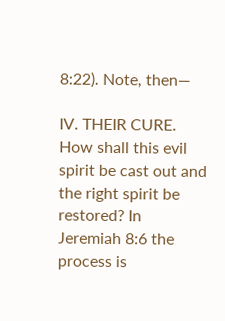8:22). Note, then—

IV. THEIR CURE. How shall this evil spirit be cast out and the right spirit be restored? In Jeremiah 8:6 the process is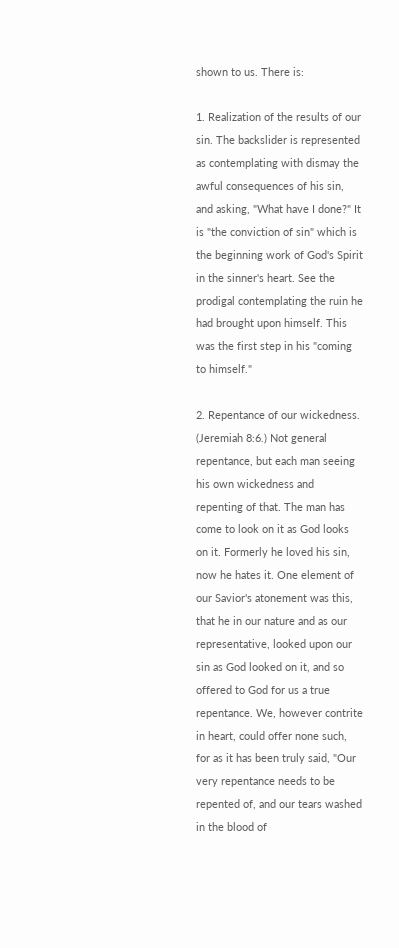shown to us. There is:

1. Realization of the results of our sin. The backslider is represented as contemplating with dismay the awful consequences of his sin, and asking, "What have I done?" It is "the conviction of sin" which is the beginning work of God's Spirit in the sinner's heart. See the prodigal contemplating the ruin he had brought upon himself. This was the first step in his "coming to himself."

2. Repentance of our wickedness. (Jeremiah 8:6.) Not general repentance, but each man seeing his own wickedness and repenting of that. The man has come to look on it as God looks on it. Formerly he loved his sin, now he hates it. One element of our Savior's atonement was this, that he in our nature and as our representative, looked upon our sin as God looked on it, and so offered to God for us a true repentance. We, however contrite in heart, could offer none such, for as it has been truly said, "Our very repentance needs to be repented of, and our tears washed in the blood of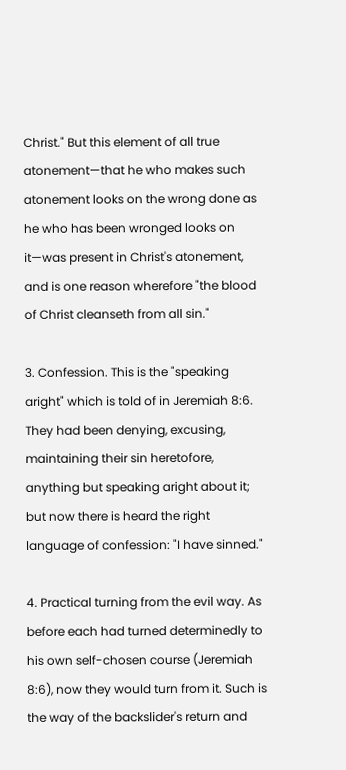Christ." But this element of all true atonement—that he who makes such atonement looks on the wrong done as he who has been wronged looks on it—was present in Christ's atonement, and is one reason wherefore "the blood of Christ cleanseth from all sin."

3. Confession. This is the "speaking aright" which is told of in Jeremiah 8:6. They had been denying, excusing, maintaining their sin heretofore, anything but speaking aright about it; but now there is heard the right language of confession: "I have sinned."

4. Practical turning from the evil way. As before each had turned determinedly to his own self-chosen course (Jeremiah 8:6), now they would turn from it. Such is the way of the backslider's return and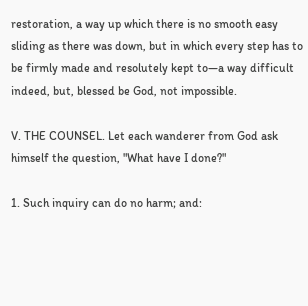restoration, a way up which there is no smooth easy sliding as there was down, but in which every step has to be firmly made and resolutely kept to—a way difficult indeed, but, blessed be God, not impossible.

V. THE COUNSEL. Let each wanderer from God ask himself the question, "What have I done?"

1. Such inquiry can do no harm; and: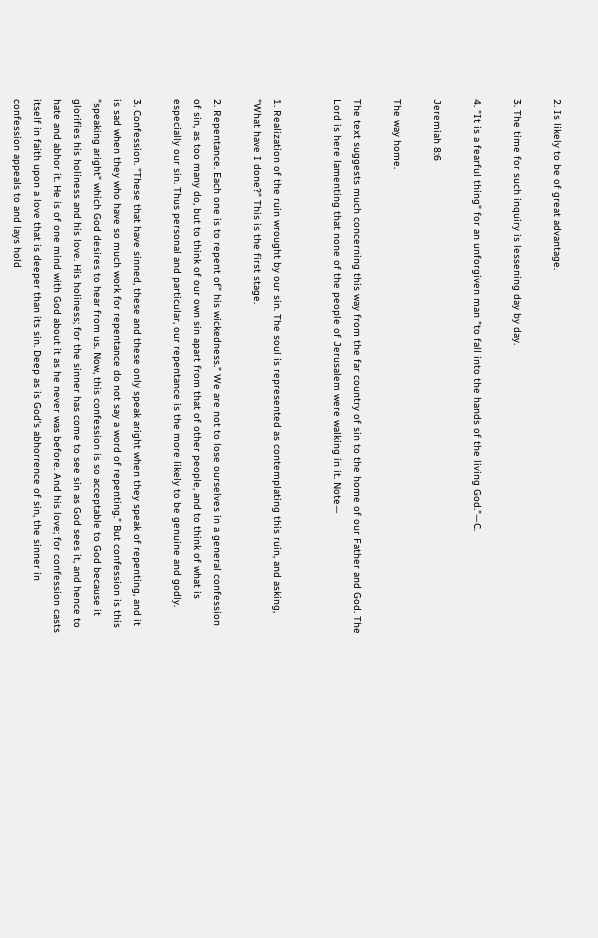2. Is likely to be of great advantage.

3. The time for such inquiry is lessening day by day.

4. "It is a fearful thing" for an unforgiven man "to fall into the hands of the living God."—C.

Jeremiah 8:6

The way home.

The text suggests much concerning this way from the far country of sin to the home of our Father and God. The Lord is here lamenting that none of the people of Jerusalem were walking in it. Note—


1. Realization of the ruin wrought by our sin. The soul is represented as contemplating this ruin, and asking, "What have I done?" This is the first stage.

2. Repentance. Each one is to repent of" his wickedness." We are not to lose ourselves in a general confession of sin, as too many do, but to think of our own sin apart from that of other people, and to think of what is especially our sin. Thus personal and particular, our repentance is the more likely to be genuine and godly.

3. Confession. "These that have sinned, these and these only speak aright when they speak of repenting, and it is sad when they who have so much work for repentance do not say a word of repenting." But confession is this "speaking aright" which God desires to hear from us. Now, this confession is so acceptable to God because it glorifies his holiness and his love. His holiness; for the sinner has come to see sin as God sees it, and hence to hate and abhor it. He is of one mind with God about it as he never was before. And his love; for confession casts itself in faith upon a love that is deeper than its sin. Deep as is God's abhorrence of sin, the sinner in confession appeals to and lays hold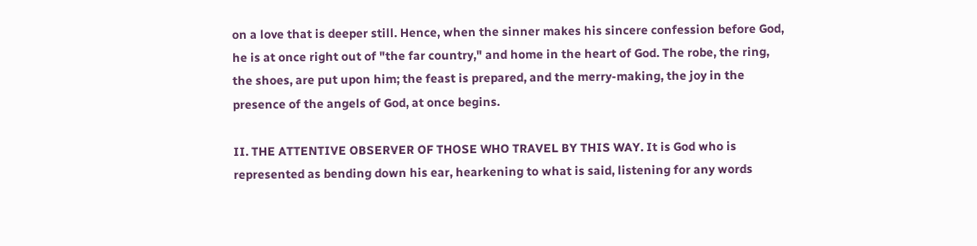on a love that is deeper still. Hence, when the sinner makes his sincere confession before God, he is at once right out of "the far country," and home in the heart of God. The robe, the ring, the shoes, are put upon him; the feast is prepared, and the merry-making, the joy in the presence of the angels of God, at once begins.

II. THE ATTENTIVE OBSERVER OF THOSE WHO TRAVEL BY THIS WAY. It is God who is represented as bending down his ear, hearkening to what is said, listening for any words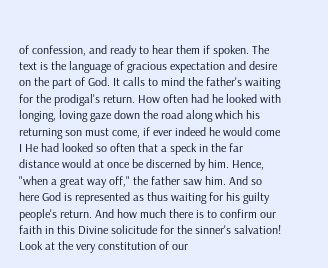of confession, and ready to hear them if spoken. The text is the language of gracious expectation and desire on the part of God. It calls to mind the father's waiting for the prodigal's return. How often had he looked with longing, loving gaze down the road along which his returning son must come, if ever indeed he would come I He had looked so often that a speck in the far distance would at once be discerned by him. Hence, "when a great way off," the father saw him. And so here God is represented as thus waiting for his guilty people's return. And how much there is to confirm our faith in this Divine solicitude for the sinner's salvation! Look at the very constitution of our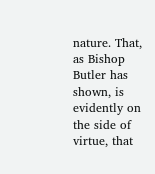nature. That, as Bishop Butler has shown, is evidently on the side of virtue, that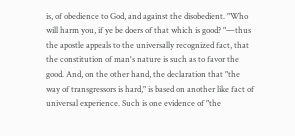is, of obedience to God, and against the disobedient. "Who will harm you, if ye be doers of that which is good? "—thus the apostle appeals to the universally recognized fact, that the constitution of man's nature is such as to favor the good. And, on the other hand, the declaration that "the way of transgressors is hard," is based on another like fact of universal experience. Such is one evidence of "the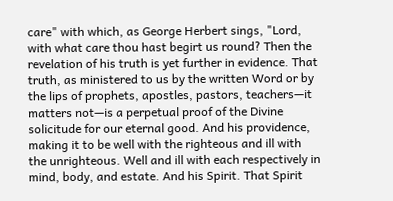care" with which, as George Herbert sings, "Lord, with what care thou hast begirt us round? Then the revelation of his truth is yet further in evidence. That truth, as ministered to us by the written Word or by the lips of prophets, apostles, pastors, teachers—it matters not—is a perpetual proof of the Divine solicitude for our eternal good. And his providence, making it to be well with the righteous and ill with the unrighteous. Well and ill with each respectively in mind, body, and estate. And his Spirit. That Spirit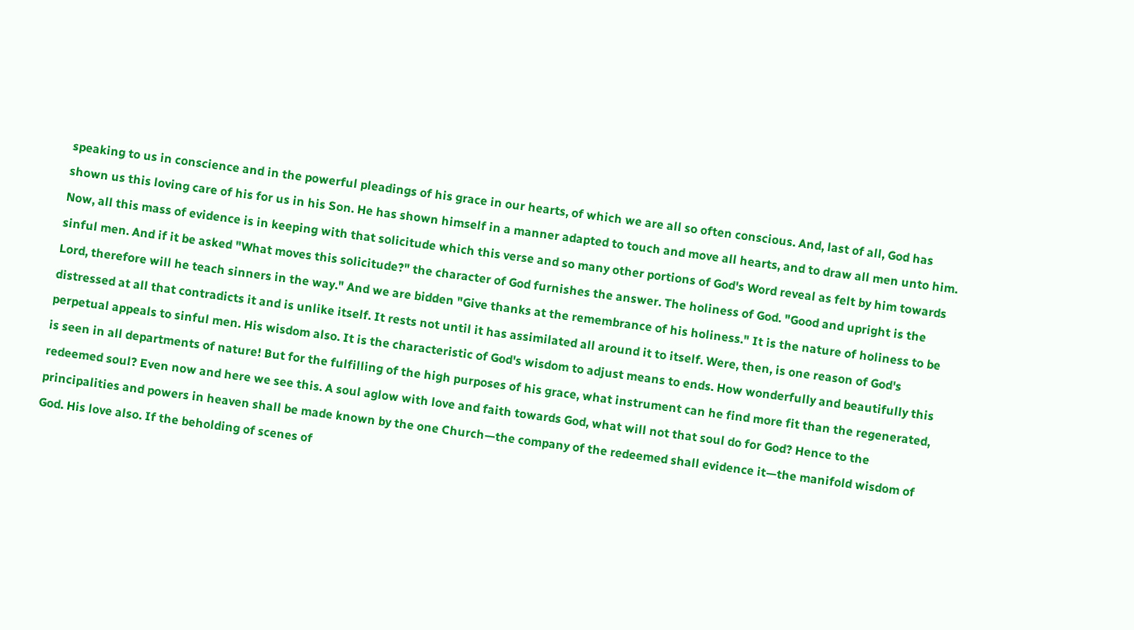speaking to us in conscience and in the powerful pleadings of his grace in our hearts, of which we are all so often conscious. And, last of all, God has shown us this loving care of his for us in his Son. He has shown himself in a manner adapted to touch and move all hearts, and to draw all men unto him. Now, all this mass of evidence is in keeping with that solicitude which this verse and so many other portions of God's Word reveal as felt by him towards sinful men. And if it be asked "What moves this solicitude?" the character of God furnishes the answer. The holiness of God. "Good and upright is the Lord, therefore will he teach sinners in the way." And we are bidden "Give thanks at the remembrance of his holiness." It is the nature of holiness to be distressed at all that contradicts it and is unlike itself. It rests not until it has assimilated all around it to itself. Were, then, is one reason of God's perpetual appeals to sinful men. His wisdom also. It is the characteristic of God's wisdom to adjust means to ends. How wonderfully and beautifully this is seen in all departments of nature! But for the fulfilling of the high purposes of his grace, what instrument can he find more fit than the regenerated, redeemed soul? Even now and here we see this. A soul aglow with love and faith towards God, what will not that soul do for God? Hence to the principalities and powers in heaven shall be made known by the one Church—the company of the redeemed shall evidence it—the manifold wisdom of God. His love also. If the beholding of scenes of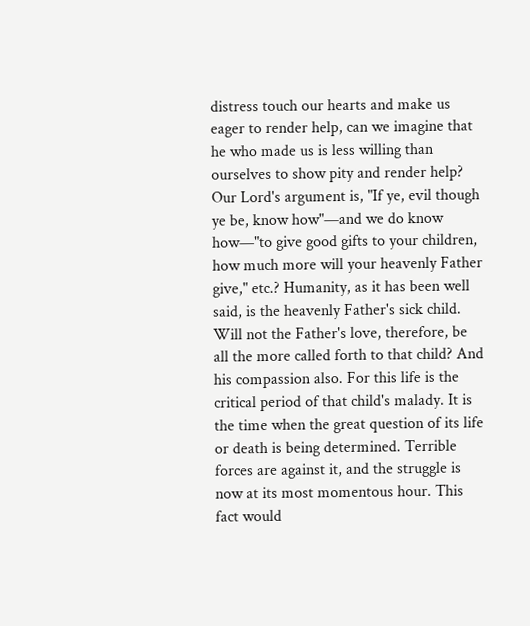distress touch our hearts and make us eager to render help, can we imagine that he who made us is less willing than ourselves to show pity and render help? Our Lord's argument is, "If ye, evil though ye be, know how"—and we do know how—"to give good gifts to your children, how much more will your heavenly Father give," etc.? Humanity, as it has been well said, is the heavenly Father's sick child. Will not the Father's love, therefore, be all the more called forth to that child? And his compassion also. For this life is the critical period of that child's malady. It is the time when the great question of its life or death is being determined. Terrible forces are against it, and the struggle is now at its most momentous hour. This fact would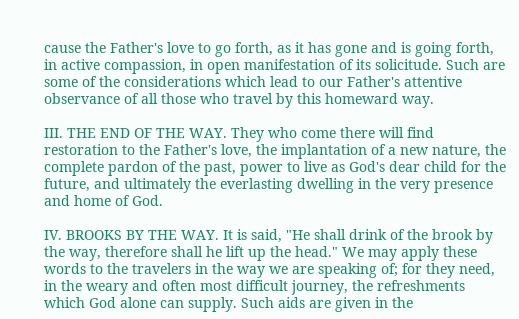cause the Father's love to go forth, as it has gone and is going forth, in active compassion, in open manifestation of its solicitude. Such are some of the considerations which lead to our Father's attentive observance of all those who travel by this homeward way.

III. THE END OF THE WAY. They who come there will find restoration to the Father's love, the implantation of a new nature, the complete pardon of the past, power to live as God's dear child for the future, and ultimately the everlasting dwelling in the very presence and home of God.

IV. BROOKS BY THE WAY. It is said, "He shall drink of the brook by the way, therefore shall he lift up the head." We may apply these words to the travelers in the way we are speaking of; for they need, in the weary and often most difficult journey, the refreshments which God alone can supply. Such aids are given in the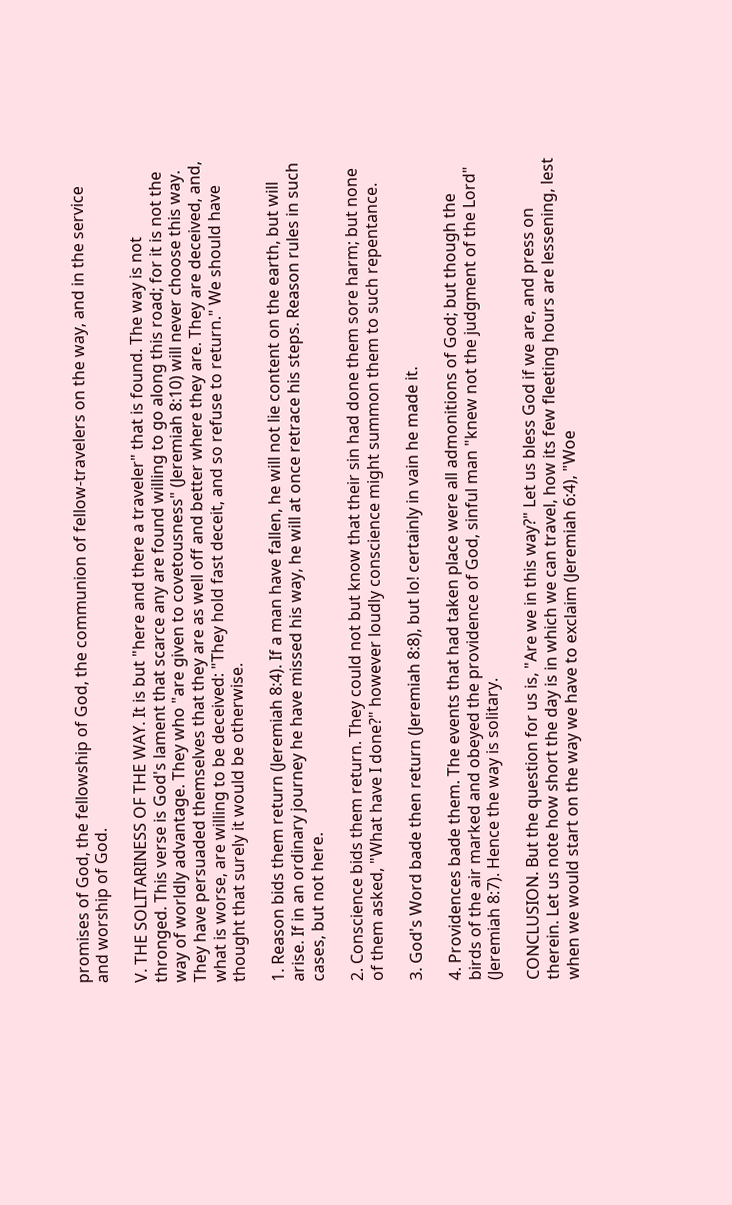promises of God, the fellowship of God, the communion of fellow-travelers on the way, and in the service and worship of God.

V. THE SOLITARINESS OF THE WAY. It is but "here and there a traveler" that is found. The way is not thronged. This verse is God's lament that scarce any are found willing to go along this road; for it is not the way of worldly advantage. They who "are given to covetousness" (Jeremiah 8:10) will never choose this way. They have persuaded themselves that they are as well off and better where they are. They are deceived, and, what is worse, are willing to be deceived: "They hold fast deceit, and so refuse to return." We should have thought that surely it would be otherwise.

1. Reason bids them return (Jeremiah 8:4). If a man have fallen, he will not lie content on the earth, but will arise. If in an ordinary journey he have missed his way, he will at once retrace his steps. Reason rules in such cases, but not here.

2. Conscience bids them return. They could not but know that their sin had done them sore harm; but none of them asked, "What have I done?" however loudly conscience might summon them to such repentance.

3. God's Word bade then return (Jeremiah 8:8), but lo! certainly in vain he made it.

4. Providences bade them. The events that had taken place were all admonitions of God; but though the birds of the air marked and obeyed the providence of God, sinful man "knew not the judgment of the Lord" (Jeremiah 8:7). Hence the way is solitary.

CONCLUSION. But the question for us is, "Are we in this way?" Let us bless God if we are, and press on therein. Let us note how short the day is in which we can travel, how its few fleeting hours are lessening, lest when we would start on the way we have to exclaim (Jeremiah 6:4), "Woe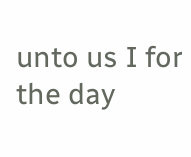unto us I for the day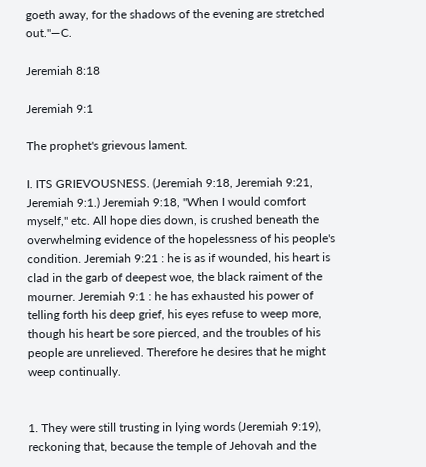goeth away, for the shadows of the evening are stretched out."—C.

Jeremiah 8:18

Jeremiah 9:1

The prophet's grievous lament.

I. ITS GRIEVOUSNESS. (Jeremiah 9:18, Jeremiah 9:21, Jeremiah 9:1.) Jeremiah 9:18, "When I would comfort myself," etc. All hope dies down, is crushed beneath the overwhelming evidence of the hopelessness of his people's condition. Jeremiah 9:21 : he is as if wounded, his heart is clad in the garb of deepest woe, the black raiment of the mourner. Jeremiah 9:1 : he has exhausted his power of telling forth his deep grief, his eyes refuse to weep more, though his heart be sore pierced, and the troubles of his people are unrelieved. Therefore he desires that he might weep continually.


1. They were still trusting in lying words (Jeremiah 9:19), reckoning that, because the temple of Jehovah and the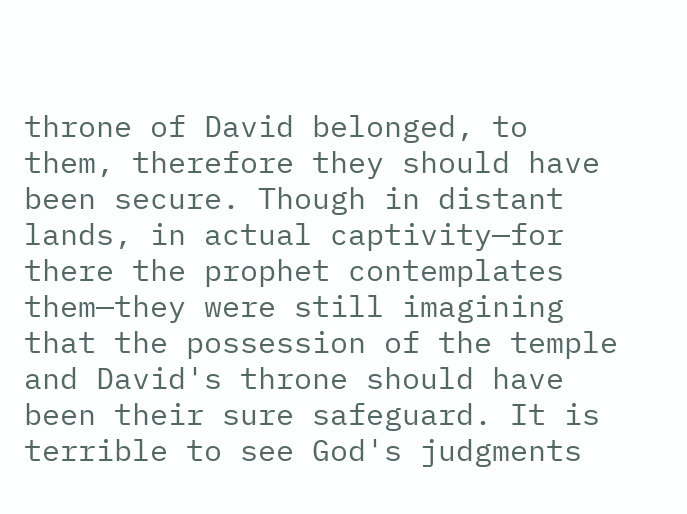throne of David belonged, to them, therefore they should have been secure. Though in distant lands, in actual captivity—for there the prophet contemplates them—they were still imagining that the possession of the temple and David's throne should have been their sure safeguard. It is terrible to see God's judgments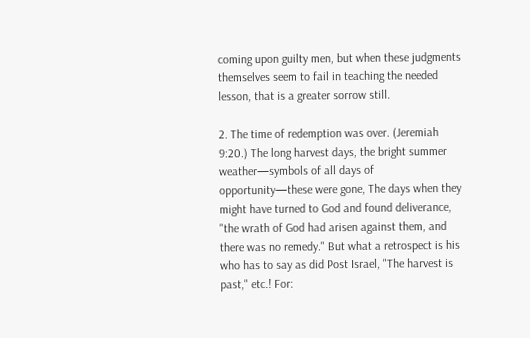coming upon guilty men, but when these judgments themselves seem to fail in teaching the needed lesson, that is a greater sorrow still.

2. The time of redemption was over. (Jeremiah 9:20.) The long harvest days, the bright summer weather—symbols of all days of opportunity—these were gone, The days when they might have turned to God and found deliverance, "the wrath of God had arisen against them, and there was no remedy." But what a retrospect is his who has to say as did Post Israel, "The harvest is past," etc.! For: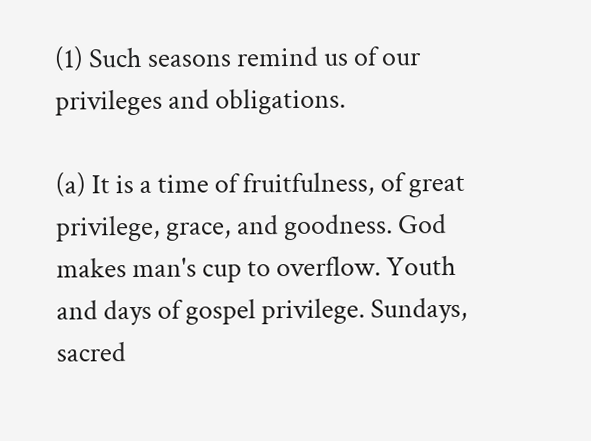(1) Such seasons remind us of our privileges and obligations.

(a) It is a time of fruitfulness, of great privilege, grace, and goodness. God makes man's cup to overflow. Youth and days of gospel privilege. Sundays, sacred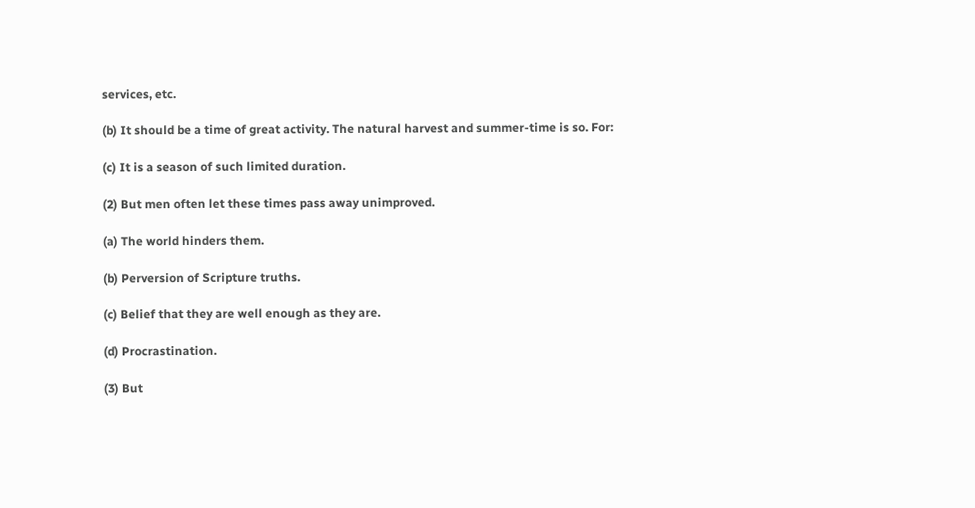services, etc.

(b) It should be a time of great activity. The natural harvest and summer-time is so. For:

(c) It is a season of such limited duration.

(2) But men often let these times pass away unimproved.

(a) The world hinders them.

(b) Perversion of Scripture truths.

(c) Belief that they are well enough as they are.

(d) Procrastination.

(3) But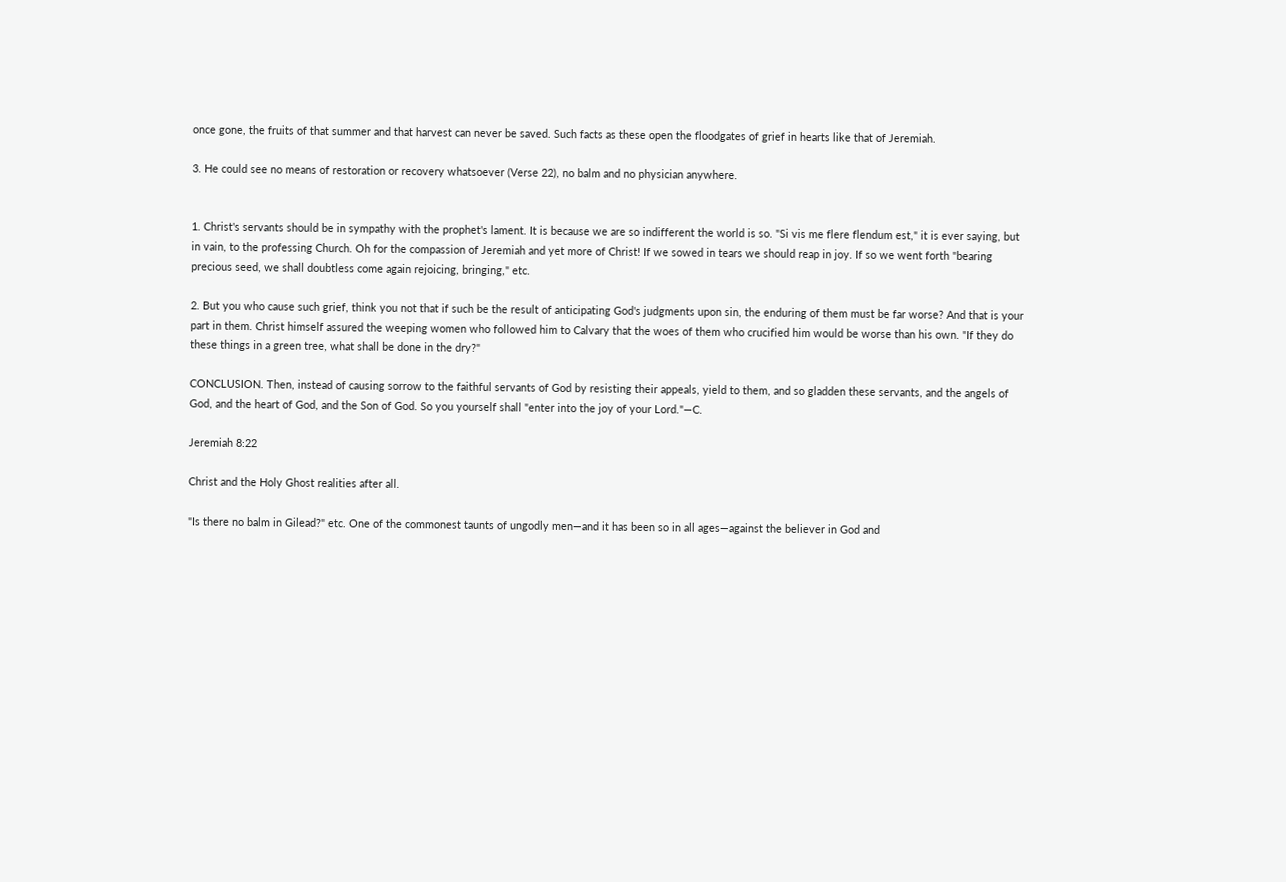once gone, the fruits of that summer and that harvest can never be saved. Such facts as these open the floodgates of grief in hearts like that of Jeremiah.

3. He could see no means of restoration or recovery whatsoever (Verse 22), no balm and no physician anywhere.


1. Christ's servants should be in sympathy with the prophet's lament. It is because we are so indifferent the world is so. "Si vis me flere flendum est," it is ever saying, but in vain, to the professing Church. Oh for the compassion of Jeremiah and yet more of Christ! If we sowed in tears we should reap in joy. If so we went forth "bearing precious seed, we shall doubtless come again rejoicing, bringing," etc.

2. But you who cause such grief, think you not that if such be the result of anticipating God's judgments upon sin, the enduring of them must be far worse? And that is your part in them. Christ himself assured the weeping women who followed him to Calvary that the woes of them who crucified him would be worse than his own. "If they do these things in a green tree, what shall be done in the dry?"

CONCLUSION. Then, instead of causing sorrow to the faithful servants of God by resisting their appeals, yield to them, and so gladden these servants, and the angels of God, and the heart of God, and the Son of God. So you yourself shall "enter into the joy of your Lord."—C.

Jeremiah 8:22

Christ and the Holy Ghost realities after all.

"Is there no balm in Gilead?" etc. One of the commonest taunts of ungodly men—and it has been so in all ages—against the believer in God and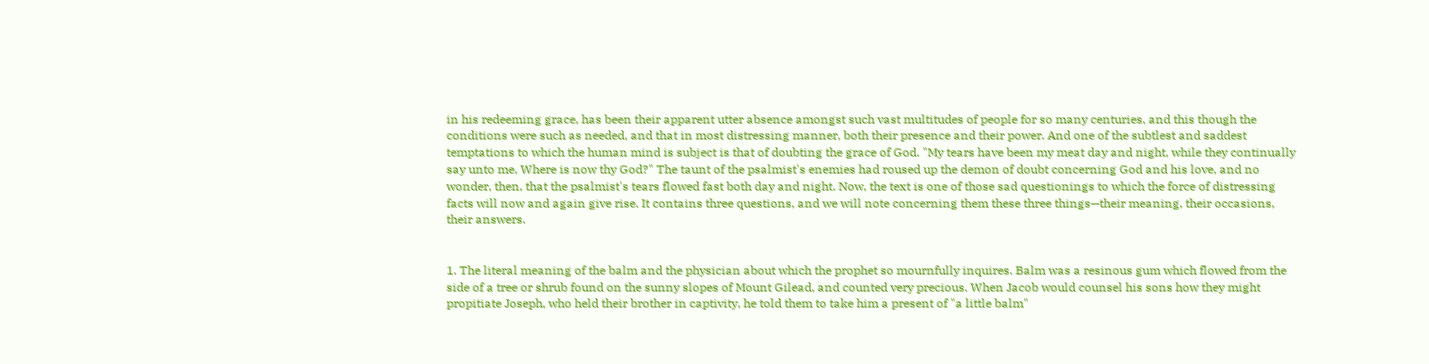in his redeeming grace, has been their apparent utter absence amongst such vast multitudes of people for so many centuries, and this though the conditions were such as needed, and that in most distressing manner, both their presence and their power. And one of the subtlest and saddest temptations to which the human mind is subject is that of doubting the grace of God. "My tears have been my meat day and night, while they continually say unto me, Where is now thy God?" The taunt of the psalmist's enemies had roused up the demon of doubt concerning God and his love, and no wonder, then, that the psalmist's tears flowed fast both day and night. Now, the text is one of those sad questionings to which the force of distressing facts will now and again give rise. It contains three questions, and we will note concerning them these three things—their meaning, their occasions, their answers.


1. The literal meaning of the balm and the physician about which the prophet so mournfully inquires. Balm was a resinous gum which flowed from the side of a tree or shrub found on the sunny slopes of Mount Gilead, and counted very precious. When Jacob would counsel his sons how they might propitiate Joseph, who held their brother in captivity, he told them to take him a present of "a little balm"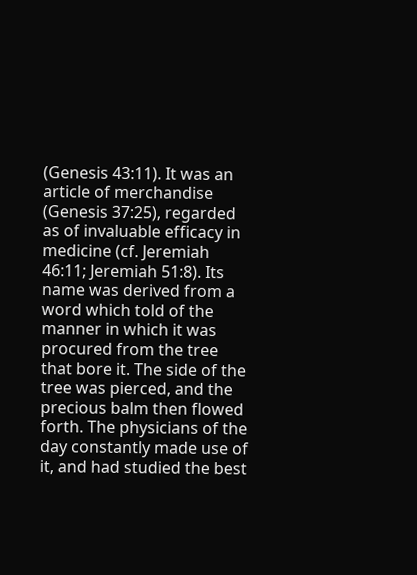(Genesis 43:11). It was an article of merchandise (Genesis 37:25), regarded as of invaluable efficacy in medicine (cf. Jeremiah 46:11; Jeremiah 51:8). Its name was derived from a word which told of the manner in which it was procured from the tree that bore it. The side of the tree was pierced, and the precious balm then flowed forth. The physicians of the day constantly made use of it, and had studied the best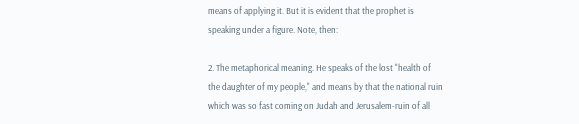means of applying it. But it is evident that the prophet is speaking under a figure. Note, then:

2. The metaphorical meaning. He speaks of the lost "health of the daughter of my people," and means by that the national ruin which was so fast coming on Judah and Jerusalem-ruin of all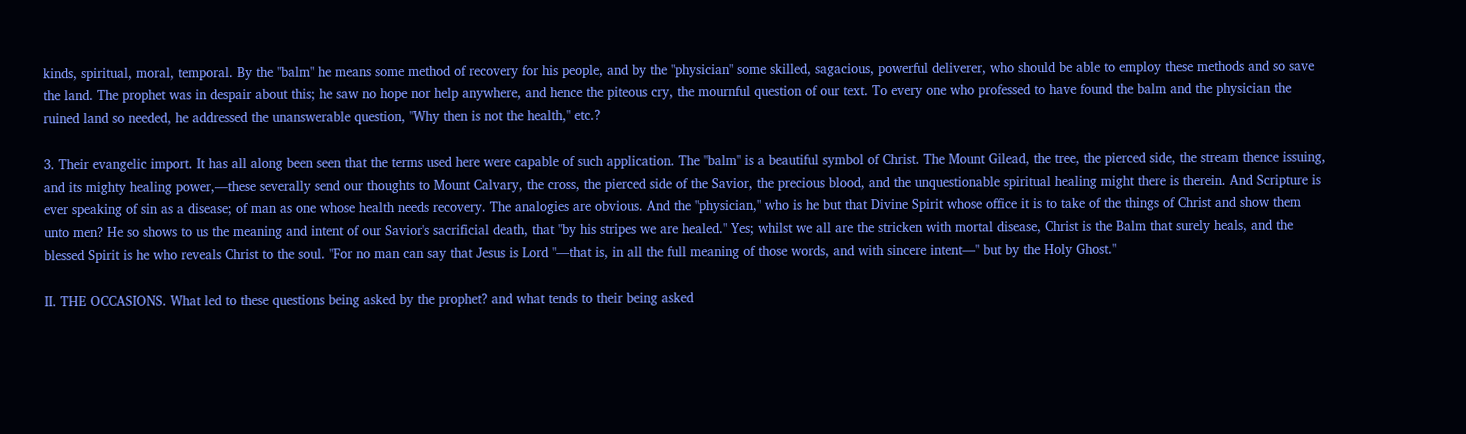kinds, spiritual, moral, temporal. By the "balm" he means some method of recovery for his people, and by the "physician" some skilled, sagacious, powerful deliverer, who should be able to employ these methods and so save the land. The prophet was in despair about this; he saw no hope nor help anywhere, and hence the piteous cry, the mournful question of our text. To every one who professed to have found the balm and the physician the ruined land so needed, he addressed the unanswerable question, "Why then is not the health," etc.?

3. Their evangelic import. It has all along been seen that the terms used here were capable of such application. The "balm" is a beautiful symbol of Christ. The Mount Gilead, the tree, the pierced side, the stream thence issuing, and its mighty healing power,—these severally send our thoughts to Mount Calvary, the cross, the pierced side of the Savior, the precious blood, and the unquestionable spiritual healing might there is therein. And Scripture is ever speaking of sin as a disease; of man as one whose health needs recovery. The analogies are obvious. And the "physician," who is he but that Divine Spirit whose office it is to take of the things of Christ and show them unto men? He so shows to us the meaning and intent of our Savior's sacrificial death, that "by his stripes we are healed." Yes; whilst we all are the stricken with mortal disease, Christ is the Balm that surely heals, and the blessed Spirit is he who reveals Christ to the soul. "For no man can say that Jesus is Lord "—that is, in all the full meaning of those words, and with sincere intent—" but by the Holy Ghost."

II. THE OCCASIONS. What led to these questions being asked by the prophet? and what tends to their being asked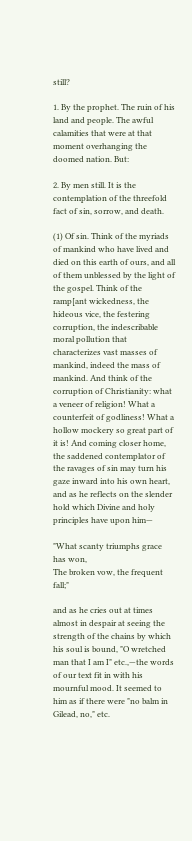still?

1. By the prophet. The ruin of his land and people. The awful calamities that were at that moment overhanging the doomed nation. But:

2. By men still. It is the contemplation of the threefold fact of sin, sorrow, and death.

(1) Of sin. Think of the myriads of mankind who have lived and died on this earth of ours, and all of them unblessed by the light of the gospel. Think of the ramp[ant wickedness, the hideous vice, the festering corruption, the indescribable moral pollution that characterizes vast masses of mankind, indeed the mass of mankind. And think of the corruption of Christianity: what a veneer of religion! What a counterfeit of godliness! What a hollow mockery so great part of it is! And coming closer home, the saddened contemplator of the ravages of sin may turn his gaze inward into his own heart, and as he reflects on the slender hold which Divine and holy principles have upon him—

"What scanty triumphs grace has won,
The broken vow, the frequent fall;"

and as he cries out at times almost in despair at seeing the strength of the chains by which his soul is bound, "O wretched man that I am I" etc.,—the words of our text fit in with his mournful mood. It seemed to him as if there were "no balm in Gilead, no," etc.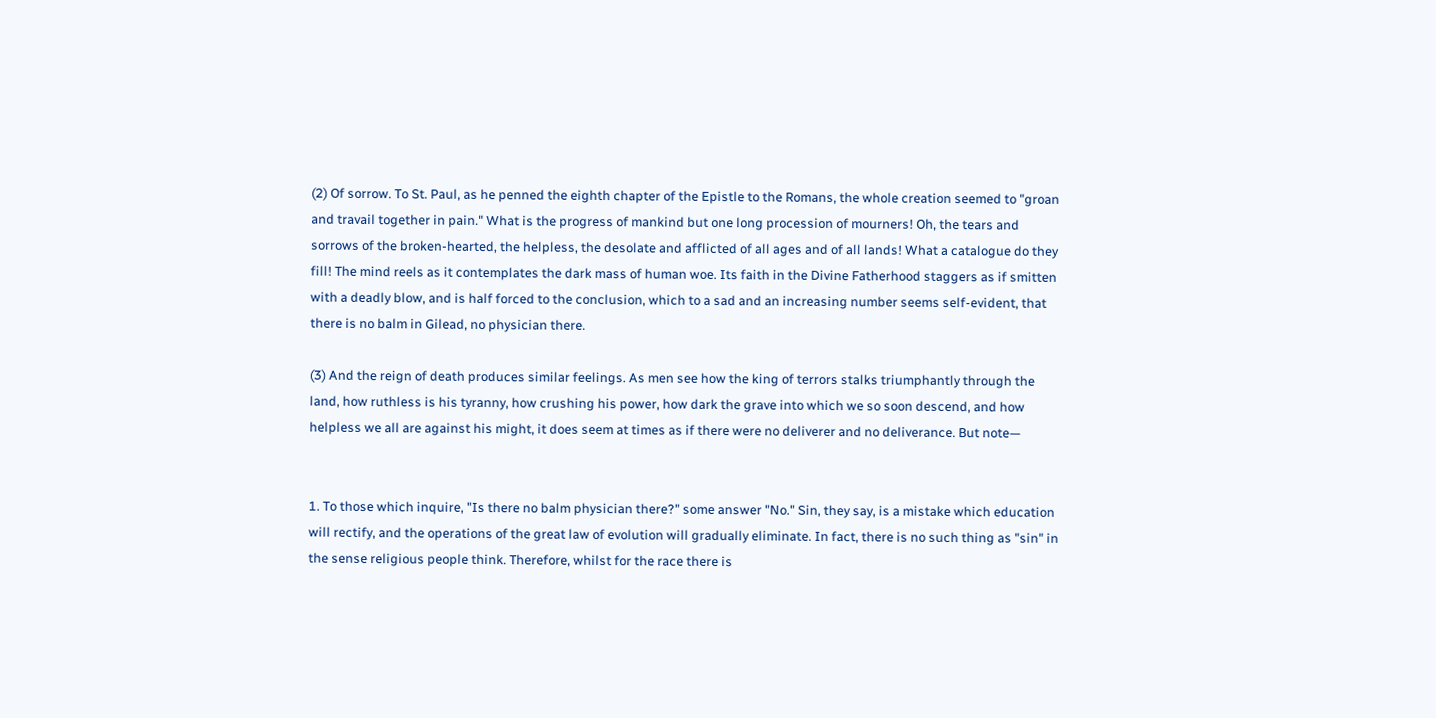(2) Of sorrow. To St. Paul, as he penned the eighth chapter of the Epistle to the Romans, the whole creation seemed to "groan and travail together in pain." What is the progress of mankind but one long procession of mourners! Oh, the tears and sorrows of the broken-hearted, the helpless, the desolate and afflicted of all ages and of all lands! What a catalogue do they fill! The mind reels as it contemplates the dark mass of human woe. Its faith in the Divine Fatherhood staggers as if smitten with a deadly blow, and is half forced to the conclusion, which to a sad and an increasing number seems self-evident, that there is no balm in Gilead, no physician there.

(3) And the reign of death produces similar feelings. As men see how the king of terrors stalks triumphantly through the land, how ruthless is his tyranny, how crushing his power, how dark the grave into which we so soon descend, and how helpless we all are against his might, it does seem at times as if there were no deliverer and no deliverance. But note—


1. To those which inquire, "Is there no balm physician there?" some answer "No." Sin, they say, is a mistake which education will rectify, and the operations of the great law of evolution will gradually eliminate. In fact, there is no such thing as "sin" in the sense religious people think. Therefore, whilst for the race there is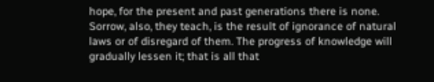hope, for the present and past generations there is none. Sorrow, also, they teach, is the result of ignorance of natural laws or of disregard of them. The progress of knowledge will gradually lessen it; that is all that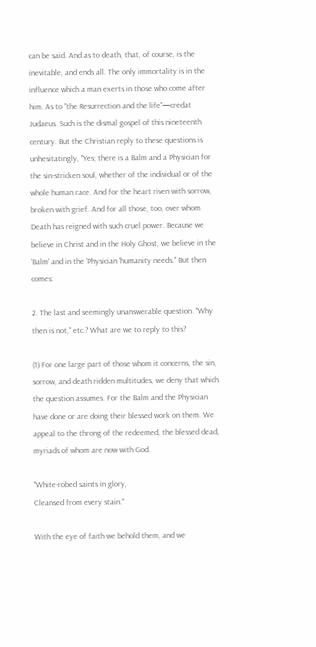can be said. And as to death, that, of course, is the inevitable, and ends all. The only immortality is in the influence which a man exerts in those who come after him. As to "the Resurrection and the life"—credat Judaeus. Such is the dismal gospel of this nineteenth century. But the Christian reply to these questions is unhesitatingly, "Yes; there is a Balm and a Physician for the sin-stricken soul, whether of the individual or of the whole human race. And for the heart riven with sorrow, broken with grief. And for all those, too, over whom Death has reigned with such cruel power. Because we believe in Christ and in the Holy Ghost, we believe in the 'Balm' and in the 'Physician 'humanity needs." But then comes:

2. The last and seemingly unanswerable question. "Why then is not," etc.? What are we to reply to this?

(1) For one large part of those whom it concerns, the sin, sorrow, and death ridden multitudes, we deny that which the question assumes. For the Balm and the Physician have done or are doing their blessed work on them. We appeal to the throng of the redeemed, the blessed dead, myriads of whom are now with God.

"White-robed saints in glory,
Cleansed from every stain."

With the eye of faith we behold them, and we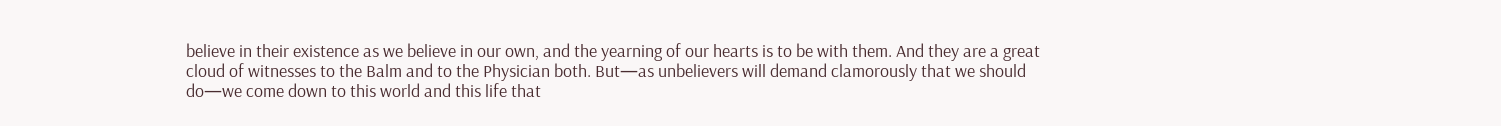believe in their existence as we believe in our own, and the yearning of our hearts is to be with them. And they are a great cloud of witnesses to the Balm and to the Physician both. But—as unbelievers will demand clamorously that we should do—we come down to this world and this life that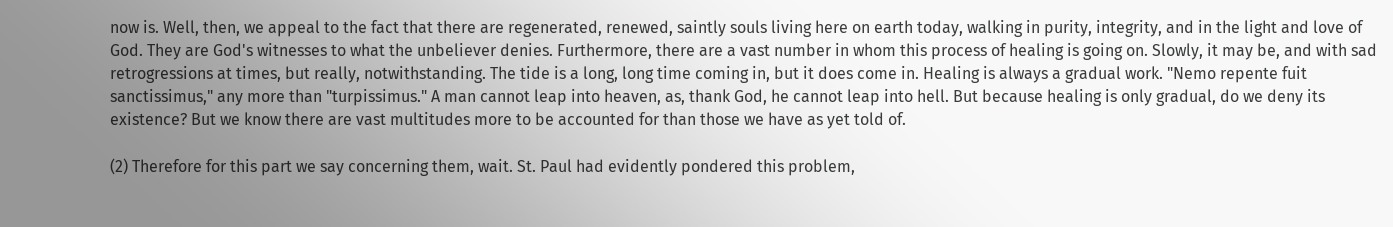now is. Well, then, we appeal to the fact that there are regenerated, renewed, saintly souls living here on earth today, walking in purity, integrity, and in the light and love of God. They are God's witnesses to what the unbeliever denies. Furthermore, there are a vast number in whom this process of healing is going on. Slowly, it may be, and with sad retrogressions at times, but really, notwithstanding. The tide is a long, long time coming in, but it does come in. Healing is always a gradual work. "Nemo repente fuit sanctissimus," any more than "turpissimus." A man cannot leap into heaven, as, thank God, he cannot leap into hell. But because healing is only gradual, do we deny its existence? But we know there are vast multitudes more to be accounted for than those we have as yet told of.

(2) Therefore for this part we say concerning them, wait. St. Paul had evidently pondered this problem,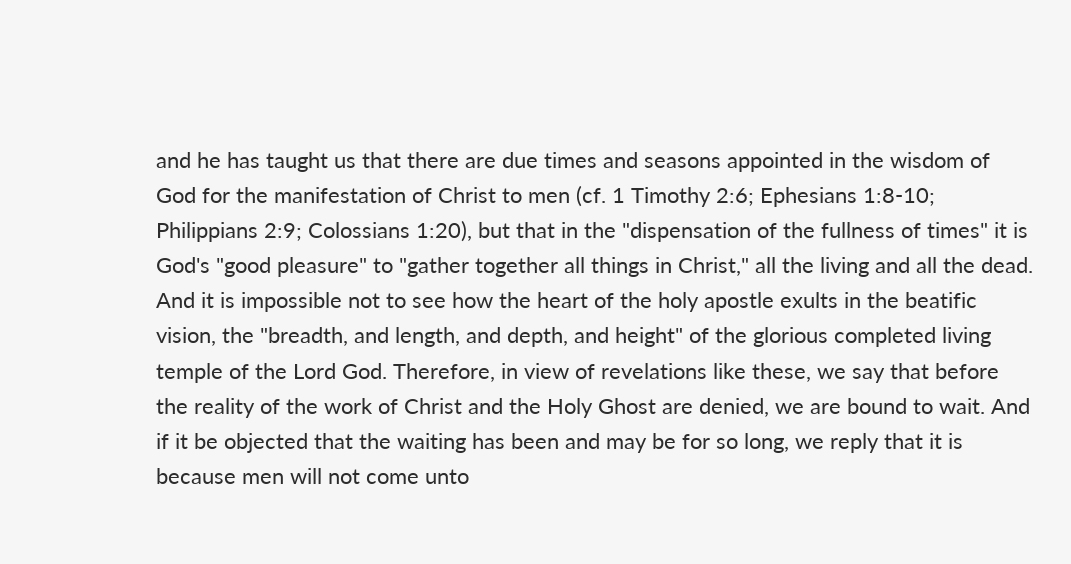and he has taught us that there are due times and seasons appointed in the wisdom of God for the manifestation of Christ to men (cf. 1 Timothy 2:6; Ephesians 1:8-10; Philippians 2:9; Colossians 1:20), but that in the "dispensation of the fullness of times" it is God's "good pleasure" to "gather together all things in Christ," all the living and all the dead. And it is impossible not to see how the heart of the holy apostle exults in the beatific vision, the "breadth, and length, and depth, and height" of the glorious completed living temple of the Lord God. Therefore, in view of revelations like these, we say that before the reality of the work of Christ and the Holy Ghost are denied, we are bound to wait. And if it be objected that the waiting has been and may be for so long, we reply that it is because men will not come unto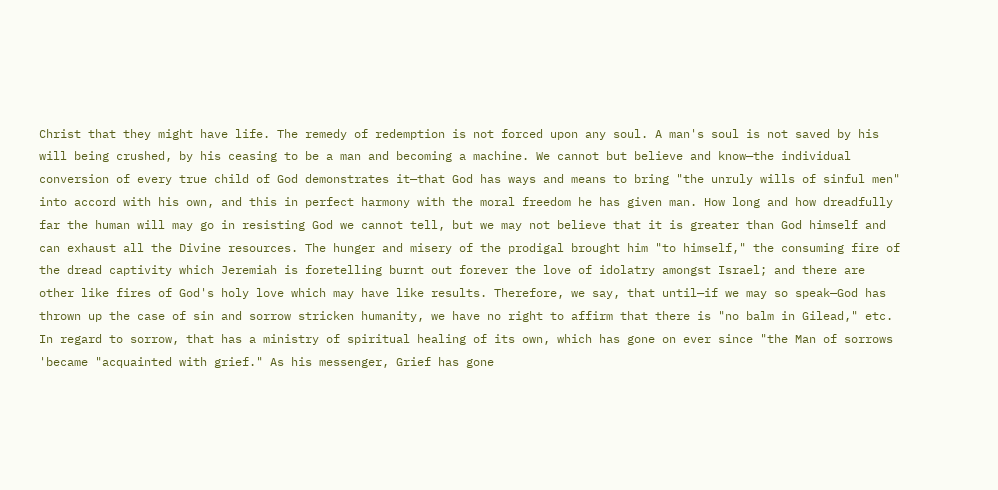Christ that they might have life. The remedy of redemption is not forced upon any soul. A man's soul is not saved by his will being crushed, by his ceasing to be a man and becoming a machine. We cannot but believe and know—the individual conversion of every true child of God demonstrates it—that God has ways and means to bring "the unruly wills of sinful men" into accord with his own, and this in perfect harmony with the moral freedom he has given man. How long and how dreadfully far the human will may go in resisting God we cannot tell, but we may not believe that it is greater than God himself and can exhaust all the Divine resources. The hunger and misery of the prodigal brought him "to himself," the consuming fire of the dread captivity which Jeremiah is foretelling burnt out forever the love of idolatry amongst Israel; and there are other like fires of God's holy love which may have like results. Therefore, we say, that until—if we may so speak—God has thrown up the case of sin and sorrow stricken humanity, we have no right to affirm that there is "no balm in Gilead," etc. In regard to sorrow, that has a ministry of spiritual healing of its own, which has gone on ever since "the Man of sorrows 'became "acquainted with grief." As his messenger, Grief has gone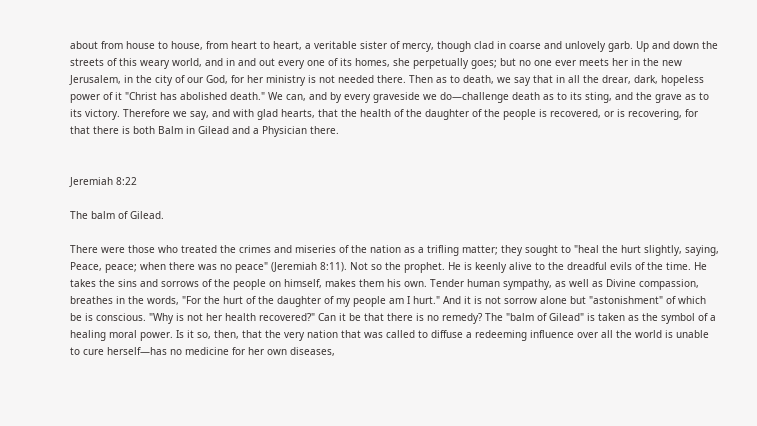about from house to house, from heart to heart, a veritable sister of mercy, though clad in coarse and unlovely garb. Up and down the streets of this weary world, and in and out every one of its homes, she perpetually goes; but no one ever meets her in the new Jerusalem, in the city of our God, for her ministry is not needed there. Then as to death, we say that in all the drear, dark, hopeless power of it "Christ has abolished death." We can, and by every graveside we do—challenge death as to its sting, and the grave as to its victory. Therefore we say, and with glad hearts, that the health of the daughter of the people is recovered, or is recovering, for that there is both Balm in Gilead and a Physician there.


Jeremiah 8:22

The balm of Gilead.

There were those who treated the crimes and miseries of the nation as a trifling matter; they sought to "heal the hurt slightly, saying, Peace, peace; when there was no peace" (Jeremiah 8:11). Not so the prophet. He is keenly alive to the dreadful evils of the time. He takes the sins and sorrows of the people on himself, makes them his own. Tender human sympathy, as well as Divine compassion, breathes in the words, "For the hurt of the daughter of my people am I hurt." And it is not sorrow alone but "astonishment" of which be is conscious. "Why is not her health recovered?" Can it be that there is no remedy? The "balm of Gilead" is taken as the symbol of a healing moral power. Is it so, then, that the very nation that was called to diffuse a redeeming influence over all the world is unable to cure herself—has no medicine for her own diseases,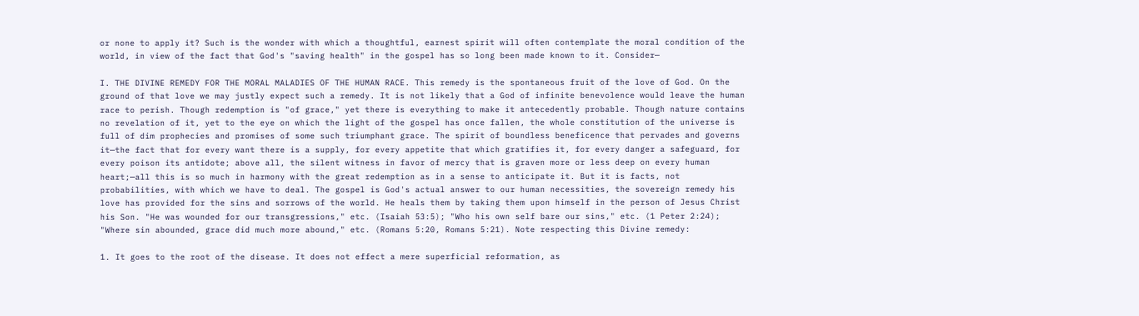or none to apply it? Such is the wonder with which a thoughtful, earnest spirit will often contemplate the moral condition of the world, in view of the fact that God's "saving health" in the gospel has so long been made known to it. Consider—

I. THE DIVINE REMEDY FOR THE MORAL MALADIES OF THE HUMAN RACE. This remedy is the spontaneous fruit of the love of God. On the ground of that love we may justly expect such a remedy. It is not likely that a God of infinite benevolence would leave the human race to perish. Though redemption is "of grace," yet there is everything to make it antecedently probable. Though nature contains no revelation of it, yet to the eye on which the light of the gospel has once fallen, the whole constitution of the universe is full of dim prophecies and promises of some such triumphant grace. The spirit of boundless beneficence that pervades and governs it—the fact that for every want there is a supply, for every appetite that which gratifies it, for every danger a safeguard, for every poison its antidote; above all, the silent witness in favor of mercy that is graven more or less deep on every human heart;—all this is so much in harmony with the great redemption as in a sense to anticipate it. But it is facts, not probabilities, with which we have to deal. The gospel is God's actual answer to our human necessities, the sovereign remedy his love has provided for the sins and sorrows of the world. He heals them by taking them upon himself in the person of Jesus Christ his Son. "He was wounded for our transgressions," etc. (Isaiah 53:5); "Who his own self bare our sins," etc. (1 Peter 2:24); "Where sin abounded, grace did much more abound," etc. (Romans 5:20, Romans 5:21). Note respecting this Divine remedy:

1. It goes to the root of the disease. It does not effect a mere superficial reformation, as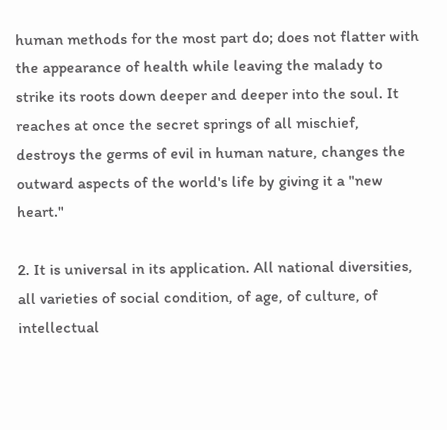human methods for the most part do; does not flatter with the appearance of health while leaving the malady to strike its roots down deeper and deeper into the soul. It reaches at once the secret springs of all mischief, destroys the germs of evil in human nature, changes the outward aspects of the world's life by giving it a "new heart."

2. It is universal in its application. All national diversities, all varieties of social condition, of age, of culture, of intellectual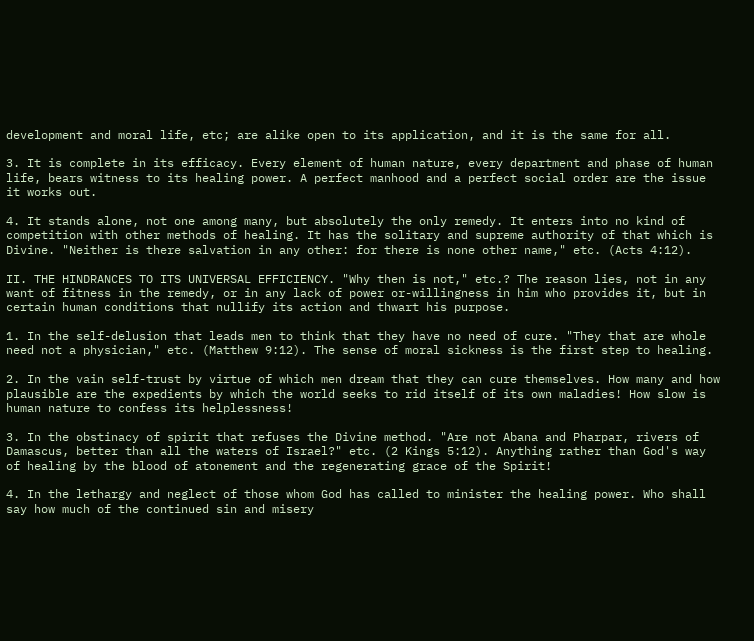development and moral life, etc; are alike open to its application, and it is the same for all.

3. It is complete in its efficacy. Every element of human nature, every department and phase of human life, bears witness to its healing power. A perfect manhood and a perfect social order are the issue it works out.

4. It stands alone, not one among many, but absolutely the only remedy. It enters into no kind of competition with other methods of healing. It has the solitary and supreme authority of that which is Divine. "Neither is there salvation in any other: for there is none other name," etc. (Acts 4:12).

II. THE HINDRANCES TO ITS UNIVERSAL EFFICIENCY. "Why then is not," etc.? The reason lies, not in any want of fitness in the remedy, or in any lack of power or-willingness in him who provides it, but in certain human conditions that nullify its action and thwart his purpose.

1. In the self-delusion that leads men to think that they have no need of cure. "They that are whole need not a physician," etc. (Matthew 9:12). The sense of moral sickness is the first step to healing.

2. In the vain self-trust by virtue of which men dream that they can cure themselves. How many and how plausible are the expedients by which the world seeks to rid itself of its own maladies! How slow is human nature to confess its helplessness!

3. In the obstinacy of spirit that refuses the Divine method. "Are not Abana and Pharpar, rivers of Damascus, better than all the waters of Israel?" etc. (2 Kings 5:12). Anything rather than God's way of healing by the blood of atonement and the regenerating grace of the Spirit!

4. In the lethargy and neglect of those whom God has called to minister the healing power. Who shall say how much of the continued sin and misery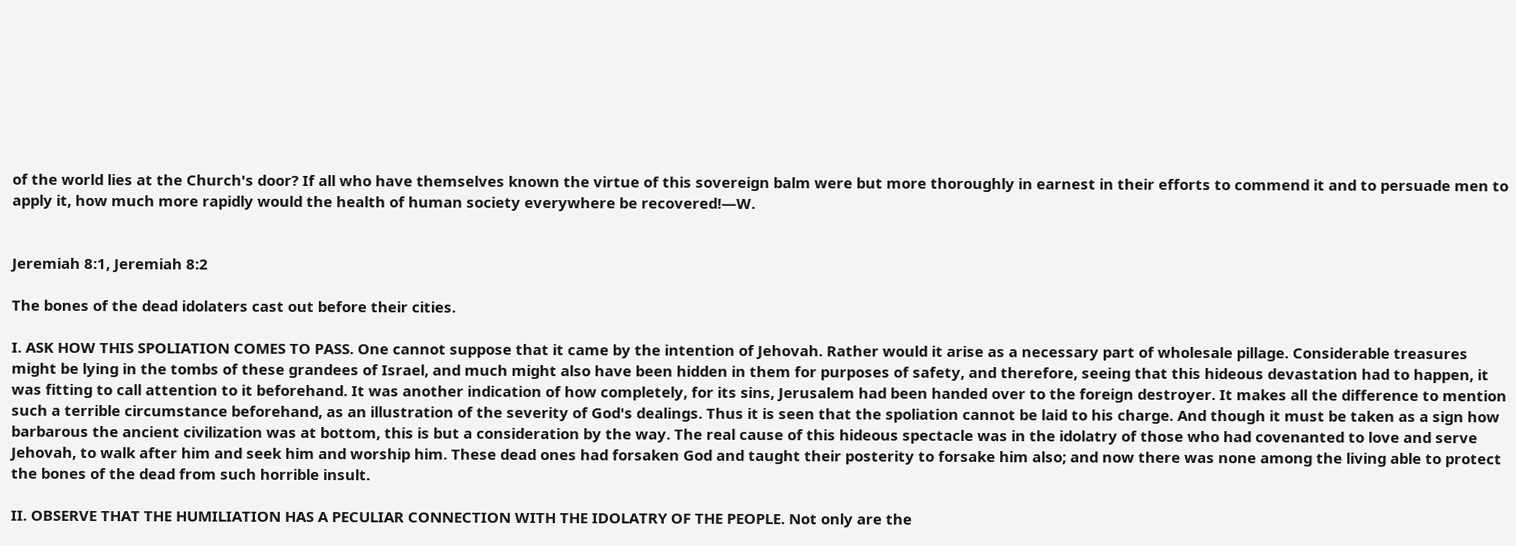of the world lies at the Church's door? If all who have themselves known the virtue of this sovereign balm were but more thoroughly in earnest in their efforts to commend it and to persuade men to apply it, how much more rapidly would the health of human society everywhere be recovered!—W.


Jeremiah 8:1, Jeremiah 8:2

The bones of the dead idolaters cast out before their cities.

I. ASK HOW THIS SPOLIATION COMES TO PASS. One cannot suppose that it came by the intention of Jehovah. Rather would it arise as a necessary part of wholesale pillage. Considerable treasures might be lying in the tombs of these grandees of Israel, and much might also have been hidden in them for purposes of safety, and therefore, seeing that this hideous devastation had to happen, it was fitting to call attention to it beforehand. It was another indication of how completely, for its sins, Jerusalem had been handed over to the foreign destroyer. It makes all the difference to mention such a terrible circumstance beforehand, as an illustration of the severity of God's dealings. Thus it is seen that the spoliation cannot be laid to his charge. And though it must be taken as a sign how barbarous the ancient civilization was at bottom, this is but a consideration by the way. The real cause of this hideous spectacle was in the idolatry of those who had covenanted to love and serve Jehovah, to walk after him and seek him and worship him. These dead ones had forsaken God and taught their posterity to forsake him also; and now there was none among the living able to protect the bones of the dead from such horrible insult.

II. OBSERVE THAT THE HUMILIATION HAS A PECULIAR CONNECTION WITH THE IDOLATRY OF THE PEOPLE. Not only are the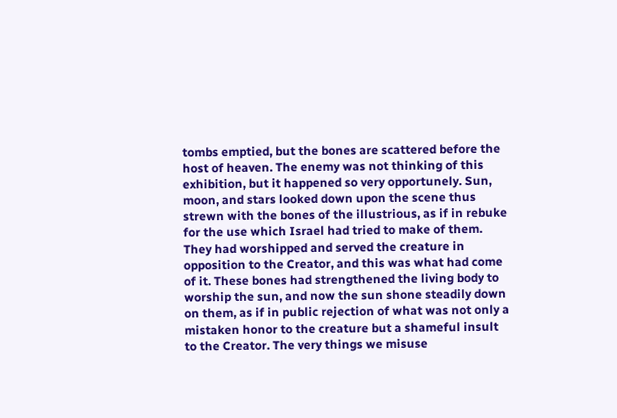tombs emptied, but the bones are scattered before the host of heaven. The enemy was not thinking of this exhibition, but it happened so very opportunely. Sun, moon, and stars looked down upon the scene thus strewn with the bones of the illustrious, as if in rebuke for the use which Israel had tried to make of them. They had worshipped and served the creature in opposition to the Creator, and this was what had come of it. These bones had strengthened the living body to worship the sun, and now the sun shone steadily down on them, as if in public rejection of what was not only a mistaken honor to the creature but a shameful insult to the Creator. The very things we misuse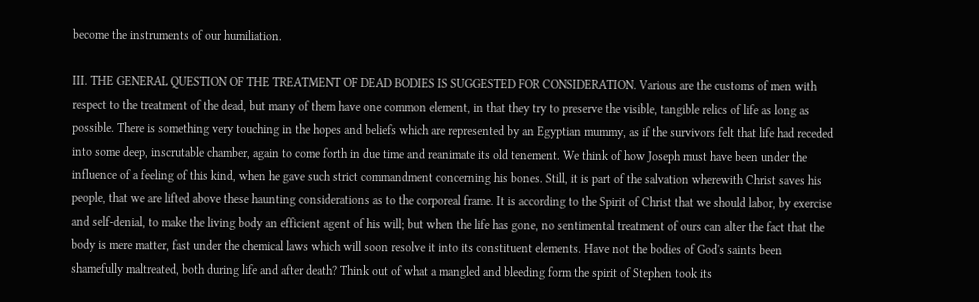become the instruments of our humiliation.

III. THE GENERAL QUESTION OF THE TREATMENT OF DEAD BODIES IS SUGGESTED FOR CONSIDERATION. Various are the customs of men with respect to the treatment of the dead, but many of them have one common element, in that they try to preserve the visible, tangible relics of life as long as possible. There is something very touching in the hopes and beliefs which are represented by an Egyptian mummy, as if the survivors felt that life had receded into some deep, inscrutable chamber, again to come forth in due time and reanimate its old tenement. We think of how Joseph must have been under the influence of a feeling of this kind, when he gave such strict commandment concerning his bones. Still, it is part of the salvation wherewith Christ saves his people, that we are lifted above these haunting considerations as to the corporeal frame. It is according to the Spirit of Christ that we should labor, by exercise and self-denial, to make the living body an efficient agent of his will; but when the life has gone, no sentimental treatment of ours can alter the fact that the body is mere matter, fast under the chemical laws which will soon resolve it into its constituent elements. Have not the bodies of God's saints been shamefully maltreated, both during life and after death? Think out of what a mangled and bleeding form the spirit of Stephen took its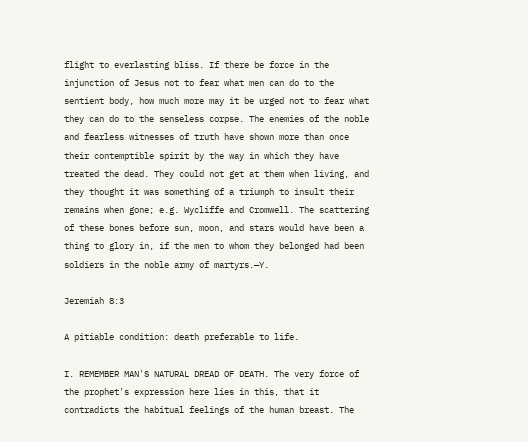flight to everlasting bliss. If there be force in the injunction of Jesus not to fear what men can do to the sentient body, how much more may it be urged not to fear what they can do to the senseless corpse. The enemies of the noble and fearless witnesses of truth have shown more than once their contemptible spirit by the way in which they have treated the dead. They could not get at them when living, and they thought it was something of a triumph to insult their remains when gone; e.g. Wycliffe and Cromwell. The scattering of these bones before sun, moon, and stars would have been a thing to glory in, if the men to whom they belonged had been soldiers in the noble army of martyrs.—Y.

Jeremiah 8:3

A pitiable condition: death preferable to life.

I. REMEMBER MAN'S NATURAL DREAD OF DEATH. The very force of the prophet's expression here lies in this, that it contradicts the habitual feelings of the human breast. The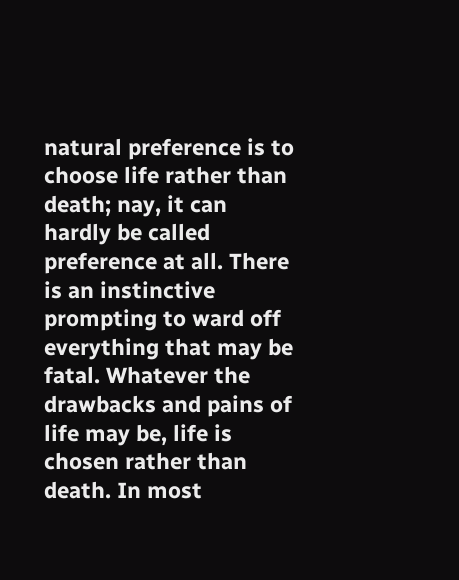natural preference is to choose life rather than death; nay, it can hardly be called preference at all. There is an instinctive prompting to ward off everything that may be fatal. Whatever the drawbacks and pains of life may be, life is chosen rather than death. In most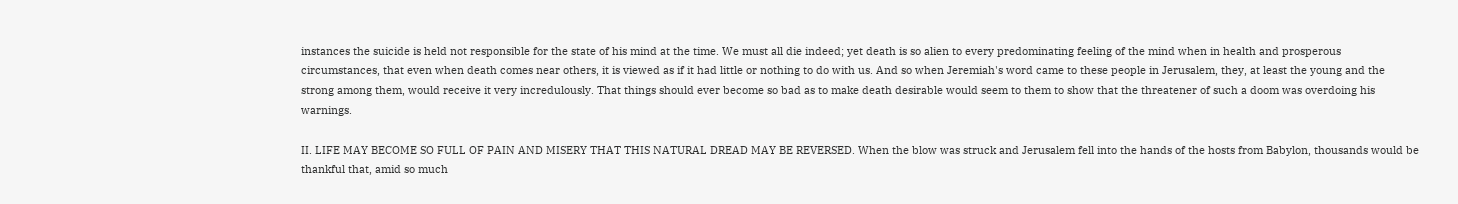instances the suicide is held not responsible for the state of his mind at the time. We must all die indeed; yet death is so alien to every predominating feeling of the mind when in health and prosperous circumstances, that even when death comes near others, it is viewed as if it had little or nothing to do with us. And so when Jeremiah's word came to these people in Jerusalem, they, at least the young and the strong among them, would receive it very incredulously. That things should ever become so bad as to make death desirable would seem to them to show that the threatener of such a doom was overdoing his warnings.

II. LIFE MAY BECOME SO FULL OF PAIN AND MISERY THAT THIS NATURAL DREAD MAY BE REVERSED. When the blow was struck and Jerusalem fell into the hands of the hosts from Babylon, thousands would be thankful that, amid so much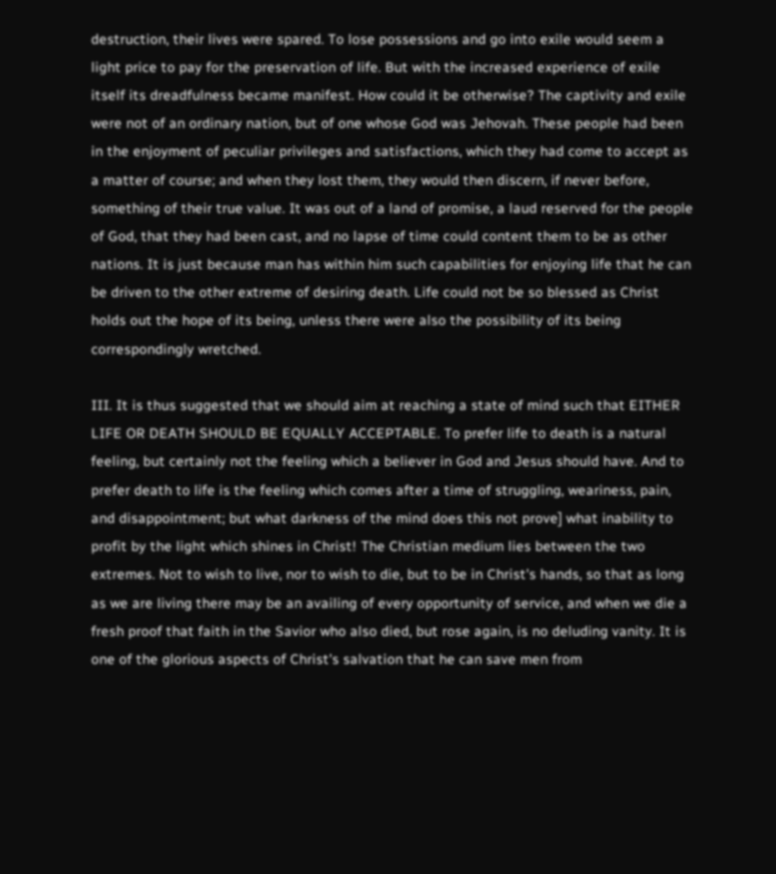destruction, their lives were spared. To lose possessions and go into exile would seem a light price to pay for the preservation of life. But with the increased experience of exile itself its dreadfulness became manifest. How could it be otherwise? The captivity and exile were not of an ordinary nation, but of one whose God was Jehovah. These people had been in the enjoyment of peculiar privileges and satisfactions, which they had come to accept as a matter of course; and when they lost them, they would then discern, if never before, something of their true value. It was out of a land of promise, a laud reserved for the people of God, that they had been cast, and no lapse of time could content them to be as other nations. It is just because man has within him such capabilities for enjoying life that he can be driven to the other extreme of desiring death. Life could not be so blessed as Christ holds out the hope of its being, unless there were also the possibility of its being correspondingly wretched.

III. It is thus suggested that we should aim at reaching a state of mind such that EITHER LIFE OR DEATH SHOULD BE EQUALLY ACCEPTABLE. To prefer life to death is a natural feeling, but certainly not the feeling which a believer in God and Jesus should have. And to prefer death to life is the feeling which comes after a time of struggling, weariness, pain, and disappointment; but what darkness of the mind does this not prove] what inability to profit by the light which shines in Christ! The Christian medium lies between the two extremes. Not to wish to live, nor to wish to die, but to be in Christ's hands, so that as long as we are living there may be an availing of every opportunity of service, and when we die a fresh proof that faith in the Savior who also died, but rose again, is no deluding vanity. It is one of the glorious aspects of Christ's salvation that he can save men from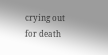crying out for death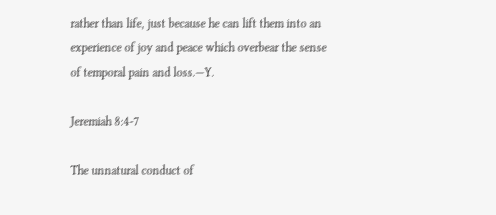rather than life, just because he can lift them into an experience of joy and peace which overbear the sense of temporal pain and loss.—Y.

Jeremiah 8:4-7

The unnatural conduct of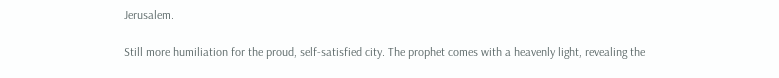Jerusalem.

Still more humiliation for the proud, self-satisfied city. The prophet comes with a heavenly light, revealing the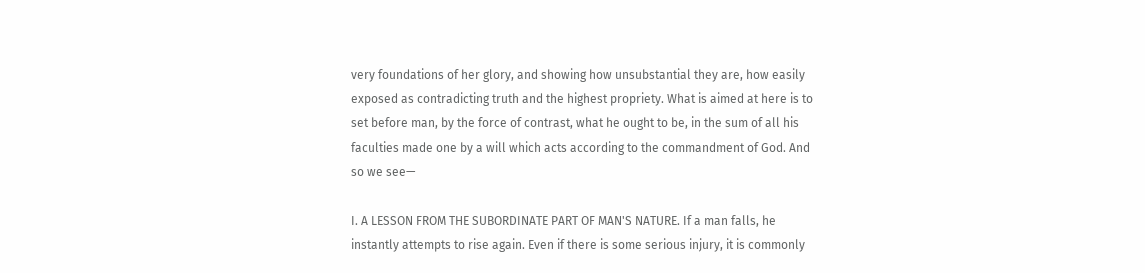very foundations of her glory, and showing how unsubstantial they are, how easily exposed as contradicting truth and the highest propriety. What is aimed at here is to set before man, by the force of contrast, what he ought to be, in the sum of all his faculties made one by a will which acts according to the commandment of God. And so we see—

I. A LESSON FROM THE SUBORDINATE PART OF MAN'S NATURE. If a man falls, he instantly attempts to rise again. Even if there is some serious injury, it is commonly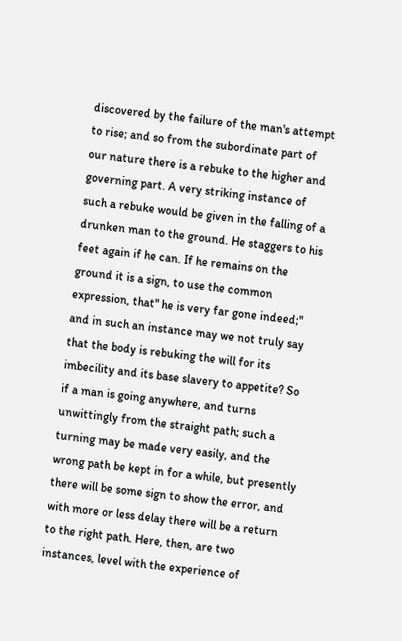discovered by the failure of the man's attempt to rise; and so from the subordinate part of our nature there is a rebuke to the higher and governing part. A very striking instance of such a rebuke would be given in the falling of a drunken man to the ground. He staggers to his feet again if he can. If he remains on the ground it is a sign, to use the common expression, that" he is very far gone indeed;" and in such an instance may we not truly say that the body is rebuking the will for its imbecility and its base slavery to appetite? So if a man is going anywhere, and turns unwittingly from the straight path; such a turning may be made very easily, and the wrong path be kept in for a while, but presently there will be some sign to show the error, and with more or less delay there will be a return to the right path. Here, then, are two instances, level with the experience of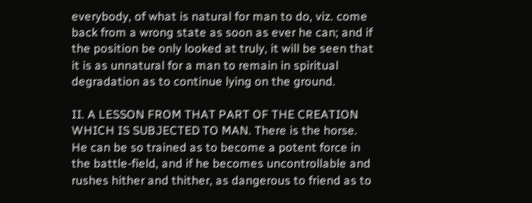everybody, of what is natural for man to do, viz. come back from a wrong state as soon as ever he can; and if the position be only looked at truly, it will be seen that it is as unnatural for a man to remain in spiritual degradation as to continue lying on the ground.

II. A LESSON FROM THAT PART OF THE CREATION WHICH IS SUBJECTED TO MAN. There is the horse. He can be so trained as to become a potent force in the battle-field, and if he becomes uncontrollable and rushes hither and thither, as dangerous to friend as to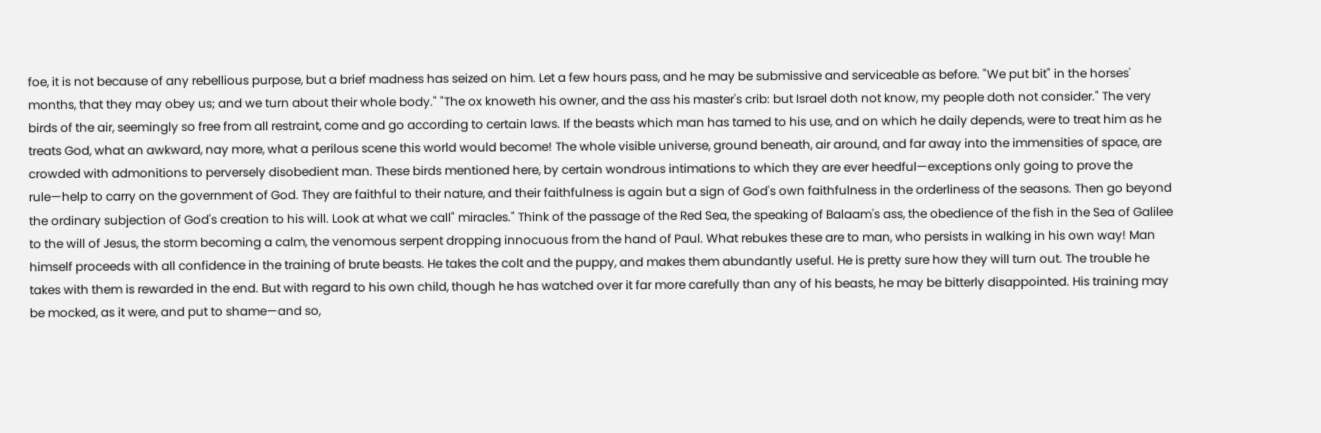foe, it is not because of any rebellious purpose, but a brief madness has seized on him. Let a few hours pass, and he may be submissive and serviceable as before. "We put bit" in the horses' months, that they may obey us; and we turn about their whole body." "The ox knoweth his owner, and the ass his master's crib: but Israel doth not know, my people doth not consider." The very birds of the air, seemingly so free from all restraint, come and go according to certain laws. If the beasts which man has tamed to his use, and on which he daily depends, were to treat him as he treats God, what an awkward, nay more, what a perilous scene this world would become! The whole visible universe, ground beneath, air around, and far away into the immensities of space, are crowded with admonitions to perversely disobedient man. These birds mentioned here, by certain wondrous intimations to which they are ever heedful—exceptions only going to prove the rule—help to carry on the government of God. They are faithful to their nature, and their faithfulness is again but a sign of God's own faithfulness in the orderliness of the seasons. Then go beyond the ordinary subjection of God's creation to his will. Look at what we call" miracles." Think of the passage of the Red Sea, the speaking of Balaam's ass, the obedience of the fish in the Sea of Galilee to the will of Jesus, the storm becoming a calm, the venomous serpent dropping innocuous from the hand of Paul. What rebukes these are to man, who persists in walking in his own way! Man himself proceeds with all confidence in the training of brute beasts. He takes the colt and the puppy, and makes them abundantly useful. He is pretty sure how they will turn out. The trouble he takes with them is rewarded in the end. But with regard to his own child, though he has watched over it far more carefully than any of his beasts, he may be bitterly disappointed. His training may be mocked, as it were, and put to shame—and so,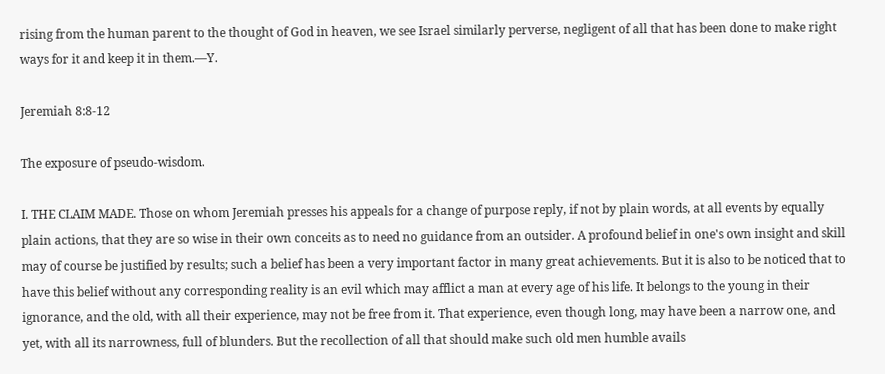rising from the human parent to the thought of God in heaven, we see Israel similarly perverse, negligent of all that has been done to make right ways for it and keep it in them.—Y.

Jeremiah 8:8-12

The exposure of pseudo-wisdom.

I. THE CLAIM MADE. Those on whom Jeremiah presses his appeals for a change of purpose reply, if not by plain words, at all events by equally plain actions, that they are so wise in their own conceits as to need no guidance from an outsider. A profound belief in one's own insight and skill may of course be justified by results; such a belief has been a very important factor in many great achievements. But it is also to be noticed that to have this belief without any corresponding reality is an evil which may afflict a man at every age of his life. It belongs to the young in their ignorance, and the old, with all their experience, may not be free from it. That experience, even though long, may have been a narrow one, and yet, with all its narrowness, full of blunders. But the recollection of all that should make such old men humble avails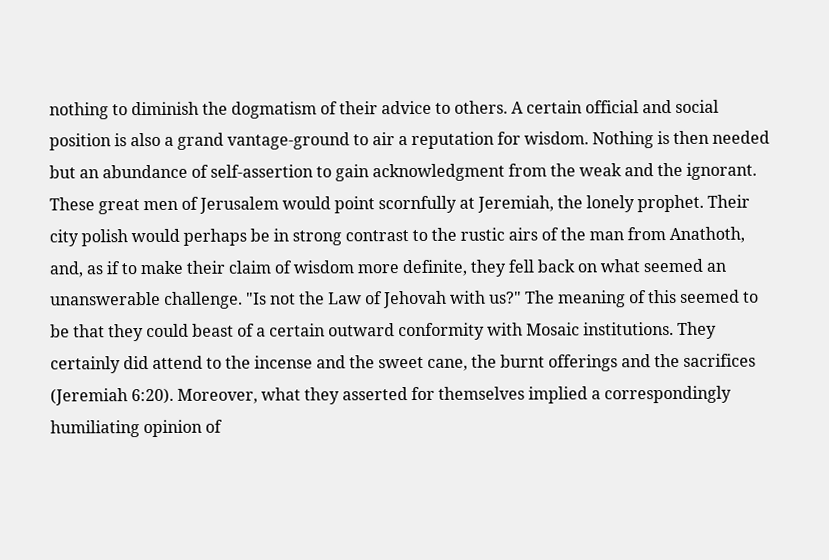nothing to diminish the dogmatism of their advice to others. A certain official and social position is also a grand vantage-ground to air a reputation for wisdom. Nothing is then needed but an abundance of self-assertion to gain acknowledgment from the weak and the ignorant. These great men of Jerusalem would point scornfully at Jeremiah, the lonely prophet. Their city polish would perhaps be in strong contrast to the rustic airs of the man from Anathoth, and, as if to make their claim of wisdom more definite, they fell back on what seemed an unanswerable challenge. "Is not the Law of Jehovah with us?" The meaning of this seemed to be that they could beast of a certain outward conformity with Mosaic institutions. They certainly did attend to the incense and the sweet cane, the burnt offerings and the sacrifices (Jeremiah 6:20). Moreover, what they asserted for themselves implied a correspondingly humiliating opinion of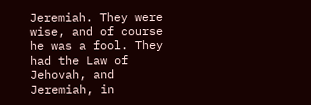Jeremiah. They were wise, and of course he was a fool. They had the Law of Jehovah, and Jeremiah, in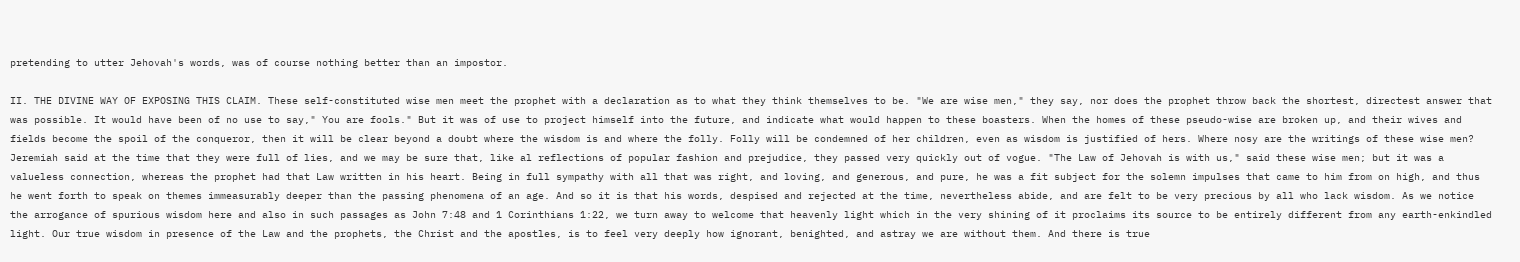pretending to utter Jehovah's words, was of course nothing better than an impostor.

II. THE DIVINE WAY OF EXPOSING THIS CLAIM. These self-constituted wise men meet the prophet with a declaration as to what they think themselves to be. "We are wise men," they say, nor does the prophet throw back the shortest, directest answer that was possible. It would have been of no use to say," You are fools." But it was of use to project himself into the future, and indicate what would happen to these boasters. When the homes of these pseudo-wise are broken up, and their wives and fields become the spoil of the conqueror, then it will be clear beyond a doubt where the wisdom is and where the folly. Folly will be condemned of her children, even as wisdom is justified of hers. Where nosy are the writings of these wise men? Jeremiah said at the time that they were full of lies, and we may be sure that, like al reflections of popular fashion and prejudice, they passed very quickly out of vogue. "The Law of Jehovah is with us," said these wise men; but it was a valueless connection, whereas the prophet had that Law written in his heart. Being in full sympathy with all that was right, and loving, and generous, and pure, he was a fit subject for the solemn impulses that came to him from on high, and thus he went forth to speak on themes immeasurably deeper than the passing phenomena of an age. And so it is that his words, despised and rejected at the time, nevertheless abide, and are felt to be very precious by all who lack wisdom. As we notice the arrogance of spurious wisdom here and also in such passages as John 7:48 and 1 Corinthians 1:22, we turn away to welcome that heavenly light which in the very shining of it proclaims its source to be entirely different from any earth-enkindled light. Our true wisdom in presence of the Law and the prophets, the Christ and the apostles, is to feel very deeply how ignorant, benighted, and astray we are without them. And there is true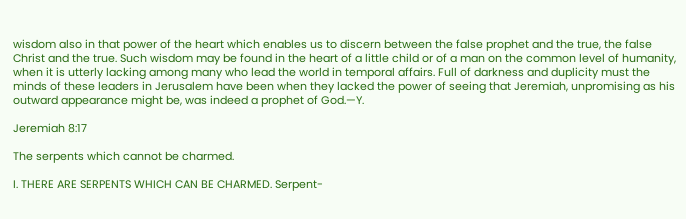wisdom also in that power of the heart which enables us to discern between the false prophet and the true, the false Christ and the true. Such wisdom may be found in the heart of a little child or of a man on the common level of humanity, when it is utterly lacking among many who lead the world in temporal affairs. Full of darkness and duplicity must the minds of these leaders in Jerusalem have been when they lacked the power of seeing that Jeremiah, unpromising as his outward appearance might be, was indeed a prophet of God.—Y.

Jeremiah 8:17

The serpents which cannot be charmed.

I. THERE ARE SERPENTS WHICH CAN BE CHARMED. Serpent-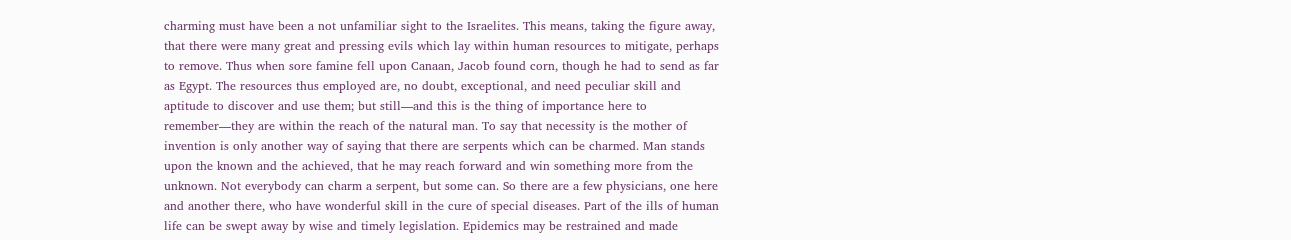charming must have been a not unfamiliar sight to the Israelites. This means, taking the figure away, that there were many great and pressing evils which lay within human resources to mitigate, perhaps to remove. Thus when sore famine fell upon Canaan, Jacob found corn, though he had to send as far as Egypt. The resources thus employed are, no doubt, exceptional, and need peculiar skill and aptitude to discover and use them; but still—and this is the thing of importance here to remember—they are within the reach of the natural man. To say that necessity is the mother of invention is only another way of saying that there are serpents which can be charmed. Man stands upon the known and the achieved, that he may reach forward and win something more from the unknown. Not everybody can charm a serpent, but some can. So there are a few physicians, one here and another there, who have wonderful skill in the cure of special diseases. Part of the ills of human life can be swept away by wise and timely legislation. Epidemics may be restrained and made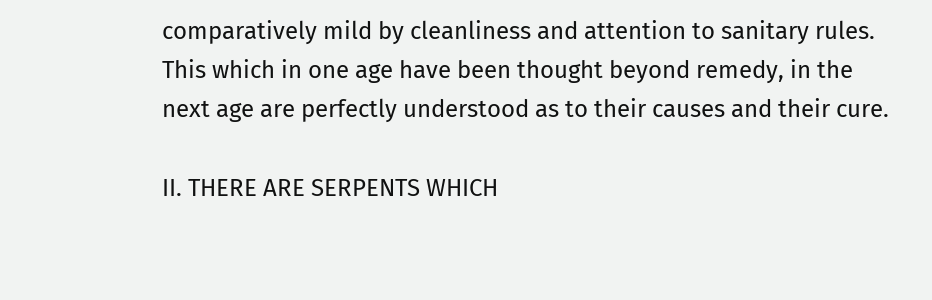comparatively mild by cleanliness and attention to sanitary rules. This which in one age have been thought beyond remedy, in the next age are perfectly understood as to their causes and their cure.

II. THERE ARE SERPENTS WHICH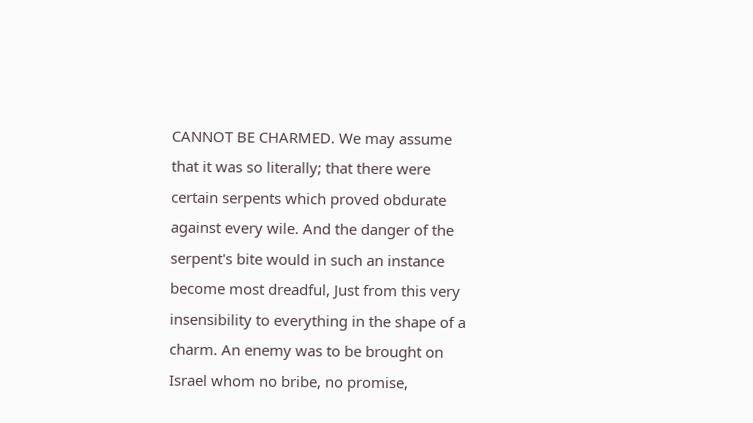CANNOT BE CHARMED. We may assume that it was so literally; that there were certain serpents which proved obdurate against every wile. And the danger of the serpent's bite would in such an instance become most dreadful, Just from this very insensibility to everything in the shape of a charm. An enemy was to be brought on Israel whom no bribe, no promise,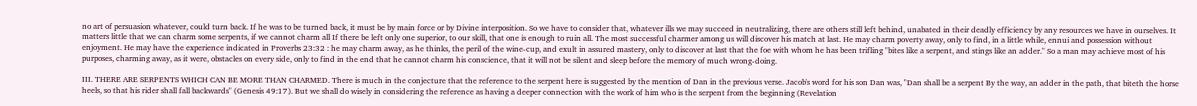no art of persuasion whatever, could turn back. If he was to be turned back, it must be by main force or by Divine interposition. So we have to consider that, whatever ills we may succeed in neutralizing, there are others still left behind, unabated in their deadly efficiency by any resources we have in ourselves. It matters little that we can charm some serpents, if we cannot charm all If there be left only one superior, to our skill, that one is enough to ruin all. The most successful charmer among us will discover his match at last. He may charm poverty away, only to find, in a little while, ennui and possession without enjoyment. He may have the experience indicated in Proverbs 23:32 : he may charm away, as he thinks, the peril of the wine-cup, and exult in assured mastery, only to discover at last that the foe with whom he has been trifling "bites like a serpent, and stings like an adder." So a man may achieve most of his purposes, charming away, as it were, obstacles on every side, only to find in the end that he cannot charm his conscience, that it will not be silent and sleep before the memory of much wrong-doing.

III. THERE ARE SERPENTS WHICH CAN BE MORE THAN CHARMED. There is much in the conjecture that the reference to the serpent here is suggested by the mention of Dan in the previous verse. Jacob's word for his son Dan was, "Dan shall be a serpent By the way, an adder in the path, that biteth the horse heels, so that his rider shall fall backwards" (Genesis 49:17). But we shall do wisely in considering the reference as having a deeper connection with the work of him who is the serpent from the beginning (Revelation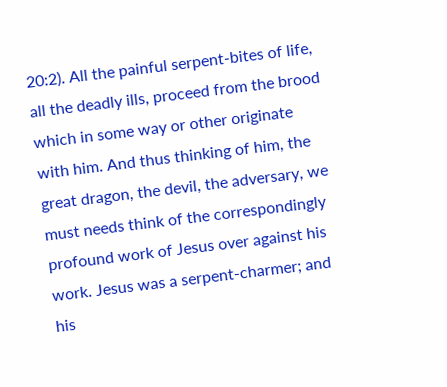20:2). All the painful serpent-bites of life, all the deadly ills, proceed from the brood which in some way or other originate with him. And thus thinking of him, the great dragon, the devil, the adversary, we must needs think of the correspondingly profound work of Jesus over against his work. Jesus was a serpent-charmer; and his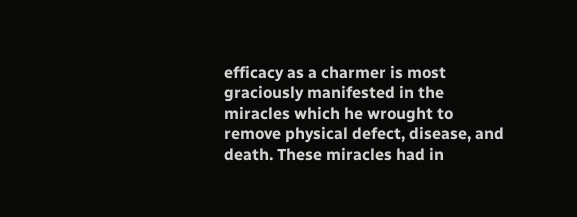efficacy as a charmer is most graciously manifested in the miracles which he wrought to remove physical defect, disease, and death. These miracles had in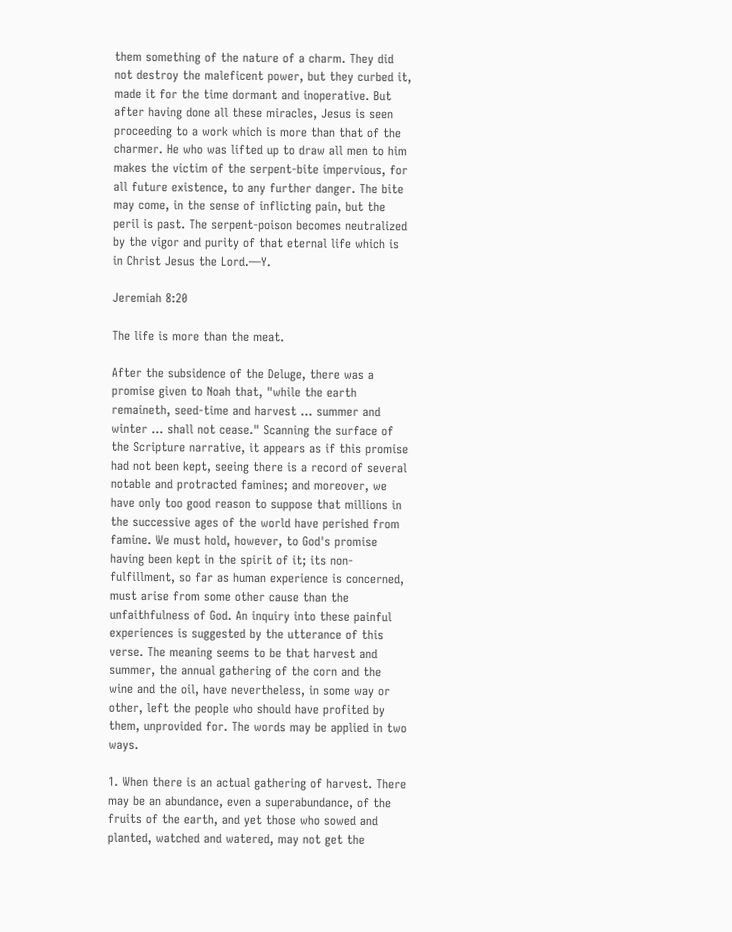them something of the nature of a charm. They did not destroy the maleficent power, but they curbed it, made it for the time dormant and inoperative. But after having done all these miracles, Jesus is seen proceeding to a work which is more than that of the charmer. He who was lifted up to draw all men to him makes the victim of the serpent-bite impervious, for all future existence, to any further danger. The bite may come, in the sense of inflicting pain, but the peril is past. The serpent-poison becomes neutralized by the vigor and purity of that eternal life which is in Christ Jesus the Lord.—Y.

Jeremiah 8:20

The life is more than the meat.

After the subsidence of the Deluge, there was a promise given to Noah that, "while the earth remaineth, seed-time and harvest … summer and winter … shall not cease." Scanning the surface of the Scripture narrative, it appears as if this promise had not been kept, seeing there is a record of several notable and protracted famines; and moreover, we have only too good reason to suppose that millions in the successive ages of the world have perished from famine. We must hold, however, to God's promise having been kept in the spirit of it; its non-fulfillment, so far as human experience is concerned, must arise from some other cause than the unfaithfulness of God. An inquiry into these painful experiences is suggested by the utterance of this verse. The meaning seems to be that harvest and summer, the annual gathering of the corn and the wine and the oil, have nevertheless, in some way or other, left the people who should have profited by them, unprovided for. The words may be applied in two ways.

1. When there is an actual gathering of harvest. There may be an abundance, even a superabundance, of the fruits of the earth, and yet those who sowed and planted, watched and watered, may not get the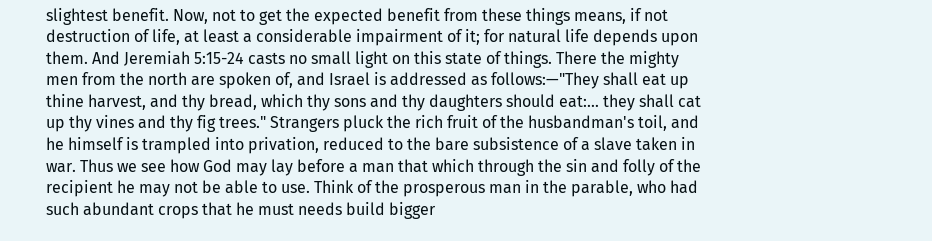slightest benefit. Now, not to get the expected benefit from these things means, if not destruction of life, at least a considerable impairment of it; for natural life depends upon them. And Jeremiah 5:15-24 casts no small light on this state of things. There the mighty men from the north are spoken of, and Israel is addressed as follows:—"They shall eat up thine harvest, and thy bread, which thy sons and thy daughters should eat:… they shall cat up thy vines and thy fig trees." Strangers pluck the rich fruit of the husbandman's toil, and he himself is trampled into privation, reduced to the bare subsistence of a slave taken in war. Thus we see how God may lay before a man that which through the sin and folly of the recipient he may not be able to use. Think of the prosperous man in the parable, who had such abundant crops that he must needs build bigger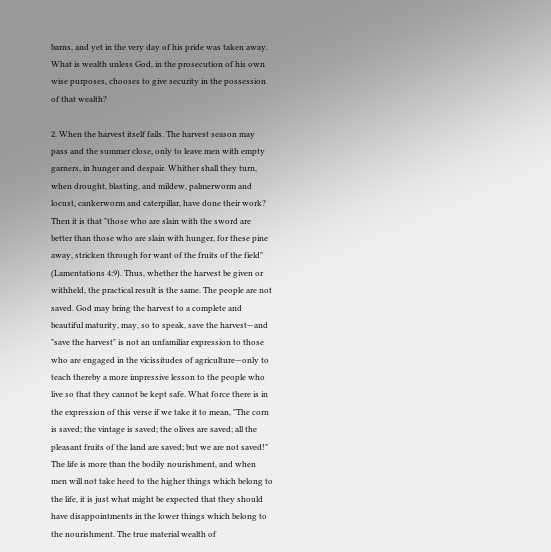barns, and yet in the very day of his pride was taken away. What is wealth unless God, in the prosecution of his own wise purposes, chooses to give security in the possession of that wealth?

2. When the harvest itself fails. The harvest season may pass and the summer close, only to leave men with empty garners, in hunger and despair. Whither shall they turn, when drought, blasting, and mildew, palmerworm and locust, cankerworm and caterpillar, have done their work? Then it is that "those who are slain with the sword are better than those who are slain with hunger, for these pine away, stricken through for want of the fruits of the field" (Lamentations 4:9). Thus, whether the harvest be given or withheld, the practical result is the same. The people are not saved. God may bring the harvest to a complete and beautiful maturity, may, so to speak, save the harvest—and "save the harvest" is not an unfamiliar expression to those who are engaged in the vicissitudes of agriculture—only to teach thereby a more impressive lesson to the people who live so that they cannot be kept safe. What force there is in the expression of this verse if we take it to mean, "The corn is saved; the vintage is saved; the olives are saved; all the pleasant fruits of the land are saved; but we are not saved!" The life is more than the bodily nourishment, and when men will not take heed to the higher things which belong to the life, it is just what might be expected that they should have disappointments in the lower things which belong to the nourishment. The true material wealth of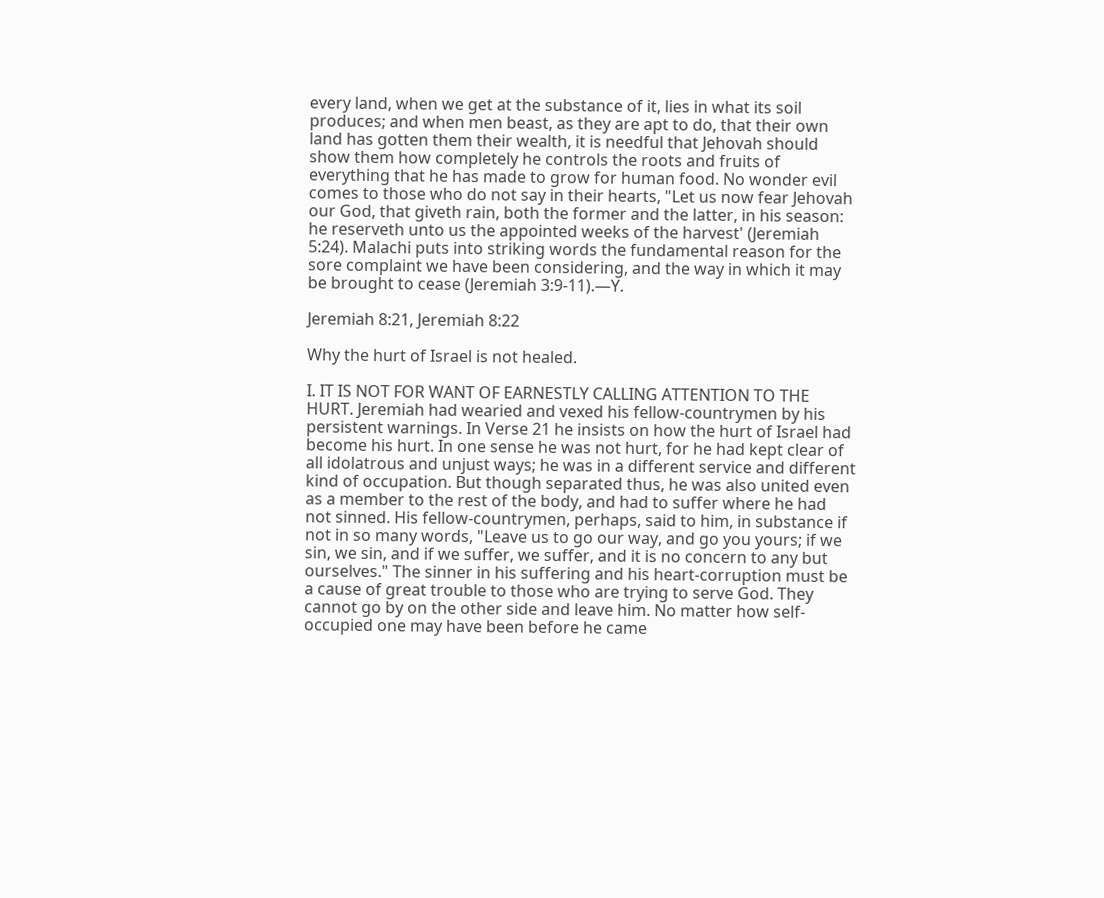every land, when we get at the substance of it, lies in what its soil produces; and when men beast, as they are apt to do, that their own land has gotten them their wealth, it is needful that Jehovah should show them how completely he controls the roots and fruits of everything that he has made to grow for human food. No wonder evil comes to those who do not say in their hearts, "Let us now fear Jehovah our God, that giveth rain, both the former and the latter, in his season: he reserveth unto us the appointed weeks of the harvest' (Jeremiah 5:24). Malachi puts into striking words the fundamental reason for the sore complaint we have been considering, and the way in which it may be brought to cease (Jeremiah 3:9-11).—Y.

Jeremiah 8:21, Jeremiah 8:22

Why the hurt of Israel is not healed.

I. IT IS NOT FOR WANT OF EARNESTLY CALLING ATTENTION TO THE HURT. Jeremiah had wearied and vexed his fellow-countrymen by his persistent warnings. In Verse 21 he insists on how the hurt of Israel had become his hurt. In one sense he was not hurt, for he had kept clear of all idolatrous and unjust ways; he was in a different service and different kind of occupation. But though separated thus, he was also united even as a member to the rest of the body, and had to suffer where he had not sinned. His fellow-countrymen, perhaps, said to him, in substance if not in so many words, "Leave us to go our way, and go you yours; if we sin, we sin, and if we suffer, we suffer, and it is no concern to any but ourselves." The sinner in his suffering and his heart-corruption must be a cause of great trouble to those who are trying to serve God. They cannot go by on the other side and leave him. No matter how self-occupied one may have been before he came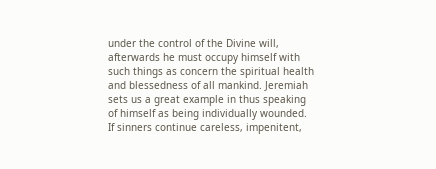under the control of the Divine will, afterwards he must occupy himself with such things as concern the spiritual health and blessedness of all mankind. Jeremiah sets us a great example in thus speaking of himself as being individually wounded. If sinners continue careless, impenitent,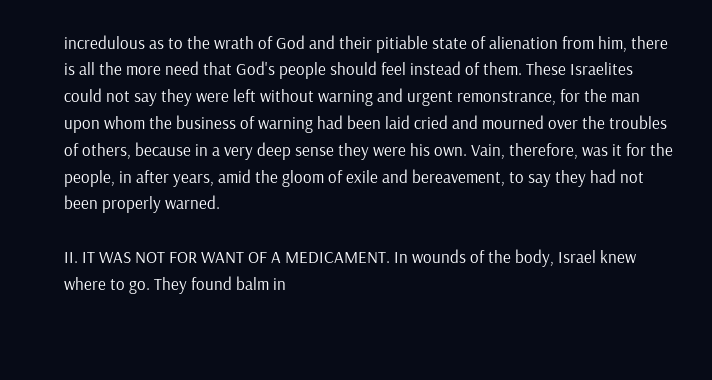incredulous as to the wrath of God and their pitiable state of alienation from him, there is all the more need that God's people should feel instead of them. These Israelites could not say they were left without warning and urgent remonstrance, for the man upon whom the business of warning had been laid cried and mourned over the troubles of others, because in a very deep sense they were his own. Vain, therefore, was it for the people, in after years, amid the gloom of exile and bereavement, to say they had not been properly warned.

II. IT WAS NOT FOR WANT OF A MEDICAMENT. In wounds of the body, Israel knew where to go. They found balm in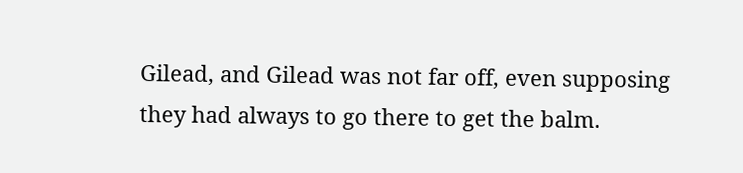Gilead, and Gilead was not far off, even supposing they had always to go there to get the balm.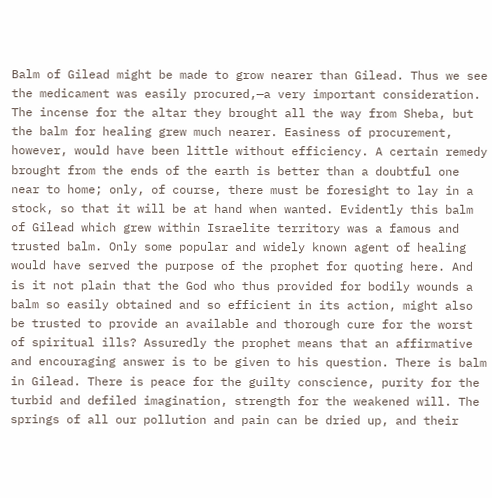Balm of Gilead might be made to grow nearer than Gilead. Thus we see the medicament was easily procured,—a very important consideration. The incense for the altar they brought all the way from Sheba, but the balm for healing grew much nearer. Easiness of procurement, however, would have been little without efficiency. A certain remedy brought from the ends of the earth is better than a doubtful one near to home; only, of course, there must be foresight to lay in a stock, so that it will be at hand when wanted. Evidently this balm of Gilead which grew within Israelite territory was a famous and trusted balm. Only some popular and widely known agent of healing would have served the purpose of the prophet for quoting here. And is it not plain that the God who thus provided for bodily wounds a balm so easily obtained and so efficient in its action, might also be trusted to provide an available and thorough cure for the worst of spiritual ills? Assuredly the prophet means that an affirmative and encouraging answer is to be given to his question. There is balm in Gilead. There is peace for the guilty conscience, purity for the turbid and defiled imagination, strength for the weakened will. The springs of all our pollution and pain can be dried up, and their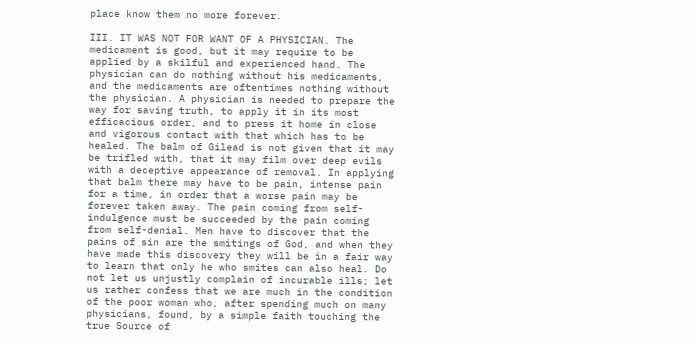place know them no more forever.

III. IT WAS NOT FOR WANT OF A PHYSICIAN. The medicament is good, but it may require to be applied by a skilful and experienced hand. The physician can do nothing without his medicaments, and the medicaments are oftentimes nothing without the physician. A physician is needed to prepare the way for saving truth, to apply it in its most efficacious order, and to press it home in close and vigorous contact with that which has to be healed. The balm of Gilead is not given that it may be trifled with, that it may film over deep evils with a deceptive appearance of removal. In applying that balm there may have to be pain, intense pain for a time, in order that a worse pain may be forever taken away. The pain coming from self-indulgence must be succeeded by the pain coming from self-denial. Men have to discover that the pains of sin are the smitings of God, and when they have made this discovery they will be in a fair way to learn that only he who smites can also heal. Do not let us unjustly complain of incurable ills; let us rather confess that we are much in the condition of the poor woman who, after spending much on many physicians, found, by a simple faith touching the true Source of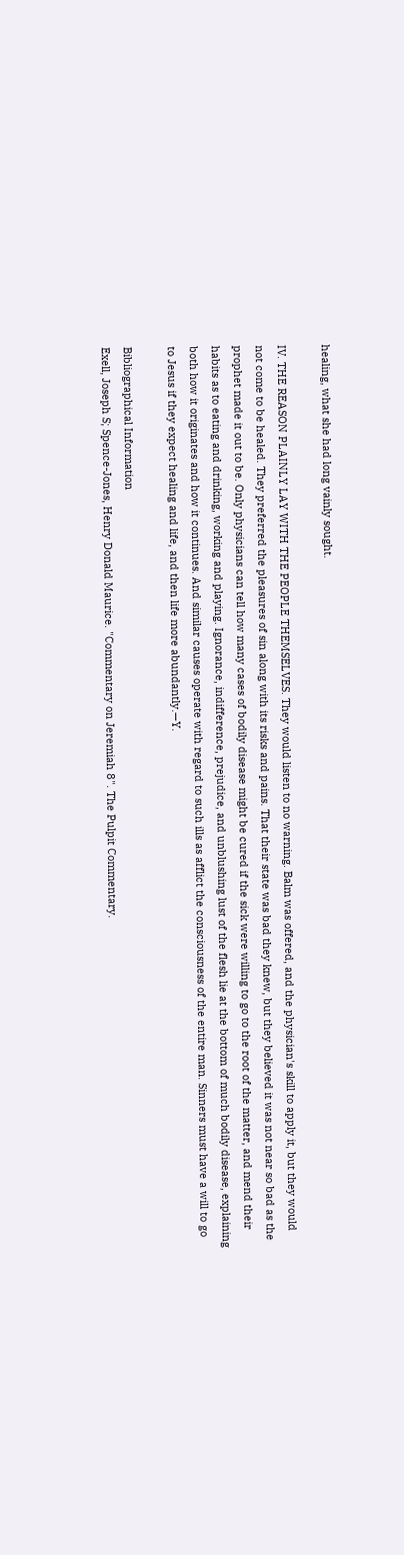healing, what she had long vainly sought.

IV. THE REASON PLAINLY LAY WITH THE PEOPLE THEMSELVES. They would listen to no warning. Balm was offered, and the physician's skill to apply it, but they would not come to be healed. They preferred the pleasures of sin along with its risks and pains. That their state was bad they knew, but they believed it was not near so bad as the prophet made it out to be. Only physicians can tell how many cases of bodily disease might be cured if the sick were willing to go to the root of the matter, and mend their habits as to eating and drinking, working and playing. Ignorance, indifference, prejudice, and unblushing lust of the flesh lie at the bottom of much bodily disease, explaining both how it originates and how it continues. And similar causes operate with regard to such ills as afflict the consciousness of the entire man. Sinners must have a will to go to Jesus if they expect healing and life, and then life more abundantly.—Y.

Bibliographical Information
Exell, Joseph S; Spence-Jones, Henry Donald Maurice. "Commentary on Jeremiah 8". The Pulpit Commentary.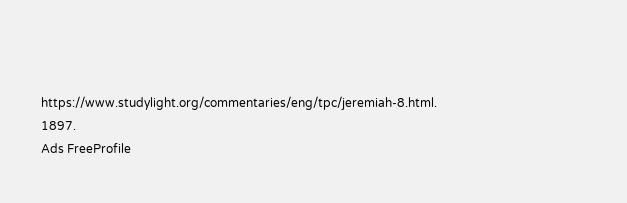https://www.studylight.org/commentaries/eng/tpc/jeremiah-8.html. 1897.
Ads FreeProfile